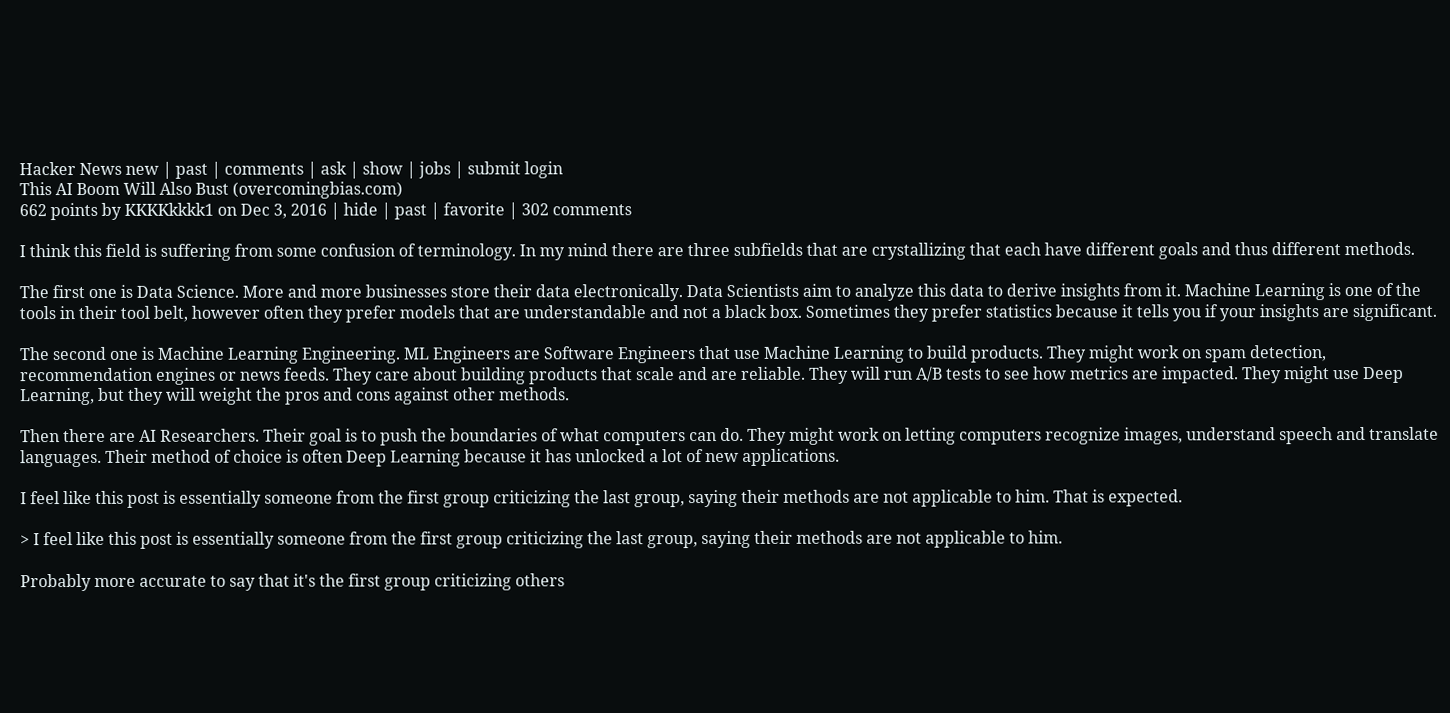Hacker News new | past | comments | ask | show | jobs | submit login
This AI Boom Will Also Bust (overcomingbias.com)
662 points by KKKKkkkk1 on Dec 3, 2016 | hide | past | favorite | 302 comments

I think this field is suffering from some confusion of terminology. In my mind there are three subfields that are crystallizing that each have different goals and thus different methods.

The first one is Data Science. More and more businesses store their data electronically. Data Scientists aim to analyze this data to derive insights from it. Machine Learning is one of the tools in their tool belt, however often they prefer models that are understandable and not a black box. Sometimes they prefer statistics because it tells you if your insights are significant.

The second one is Machine Learning Engineering. ML Engineers are Software Engineers that use Machine Learning to build products. They might work on spam detection, recommendation engines or news feeds. They care about building products that scale and are reliable. They will run A/B tests to see how metrics are impacted. They might use Deep Learning, but they will weight the pros and cons against other methods.

Then there are AI Researchers. Their goal is to push the boundaries of what computers can do. They might work on letting computers recognize images, understand speech and translate languages. Their method of choice is often Deep Learning because it has unlocked a lot of new applications.

I feel like this post is essentially someone from the first group criticizing the last group, saying their methods are not applicable to him. That is expected.

> I feel like this post is essentially someone from the first group criticizing the last group, saying their methods are not applicable to him.

Probably more accurate to say that it's the first group criticizing others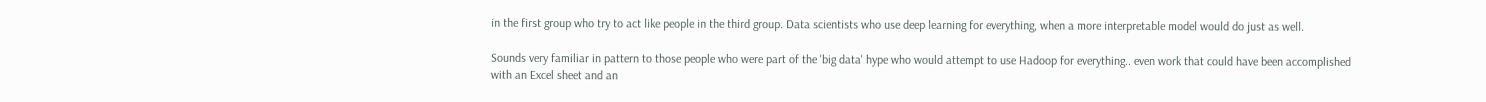in the first group who try to act like people in the third group. Data scientists who use deep learning for everything, when a more interpretable model would do just as well.

Sounds very familiar in pattern to those people who were part of the 'big data' hype who would attempt to use Hadoop for everything.. even work that could have been accomplished with an Excel sheet and an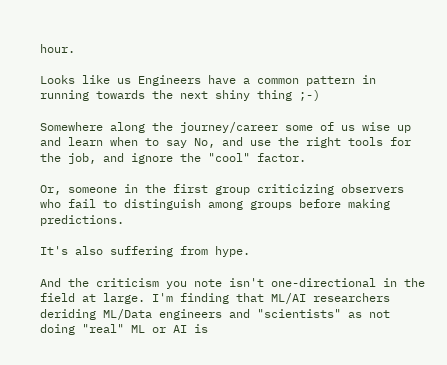hour.

Looks like us Engineers have a common pattern in running towards the next shiny thing ;-)

Somewhere along the journey/career some of us wise up and learn when to say No, and use the right tools for the job, and ignore the "cool" factor.

Or, someone in the first group criticizing observers who fail to distinguish among groups before making predictions.

It's also suffering from hype.

And the criticism you note isn't one-directional in the field at large. I'm finding that ML/AI researchers deriding ML/Data engineers and "scientists" as not doing "real" ML or AI is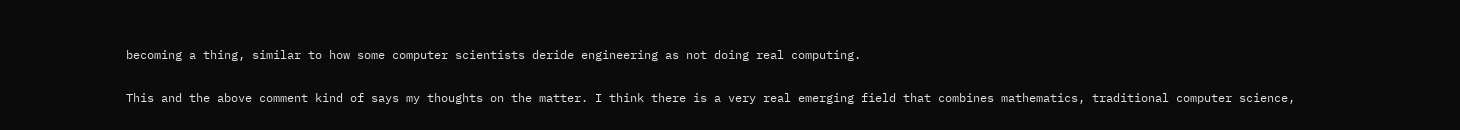becoming a thing, similar to how some computer scientists deride engineering as not doing real computing.

This and the above comment kind of says my thoughts on the matter. I think there is a very real emerging field that combines mathematics, traditional computer science,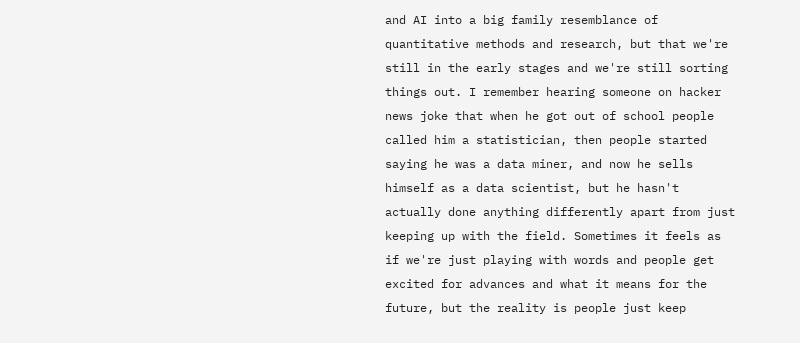and AI into a big family resemblance of quantitative methods and research, but that we're still in the early stages and we're still sorting things out. I remember hearing someone on hacker news joke that when he got out of school people called him a statistician, then people started saying he was a data miner, and now he sells himself as a data scientist, but he hasn't actually done anything differently apart from just keeping up with the field. Sometimes it feels as if we're just playing with words and people get excited for advances and what it means for the future, but the reality is people just keep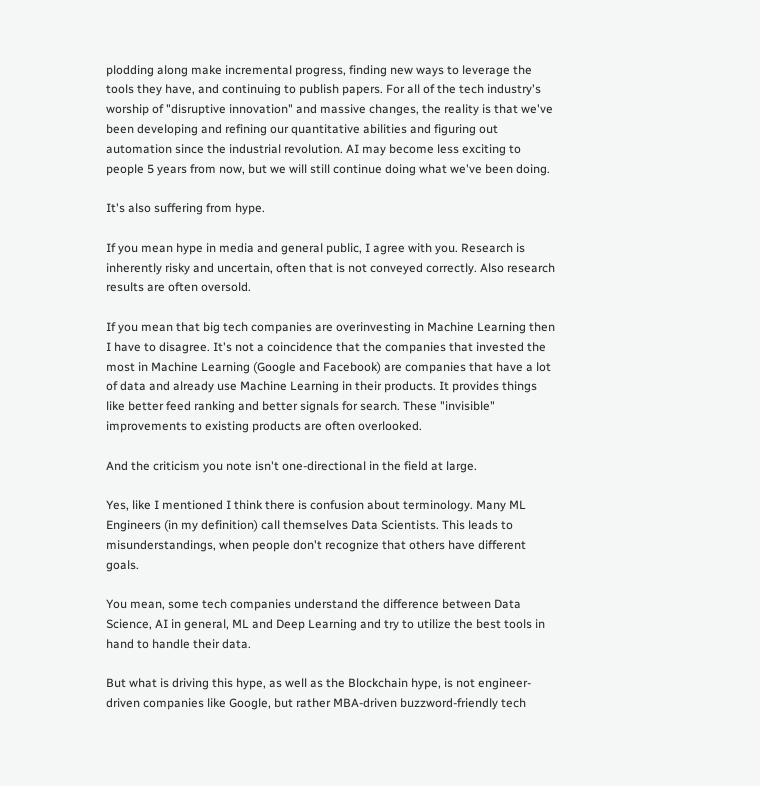plodding along make incremental progress, finding new ways to leverage the tools they have, and continuing to publish papers. For all of the tech industry's worship of "disruptive innovation" and massive changes, the reality is that we've been developing and refining our quantitative abilities and figuring out automation since the industrial revolution. AI may become less exciting to people 5 years from now, but we will still continue doing what we've been doing.

It's also suffering from hype.

If you mean hype in media and general public, I agree with you. Research is inherently risky and uncertain, often that is not conveyed correctly. Also research results are often oversold.

If you mean that big tech companies are overinvesting in Machine Learning then I have to disagree. It's not a coincidence that the companies that invested the most in Machine Learning (Google and Facebook) are companies that have a lot of data and already use Machine Learning in their products. It provides things like better feed ranking and better signals for search. These "invisible" improvements to existing products are often overlooked.

And the criticism you note isn't one-directional in the field at large.

Yes, like I mentioned I think there is confusion about terminology. Many ML Engineers (in my definition) call themselves Data Scientists. This leads to misunderstandings, when people don't recognize that others have different goals.

You mean, some tech companies understand the difference between Data Science, AI in general, ML and Deep Learning and try to utilize the best tools in hand to handle their data.

But what is driving this hype, as well as the Blockchain hype, is not engineer-driven companies like Google, but rather MBA-driven buzzword-friendly tech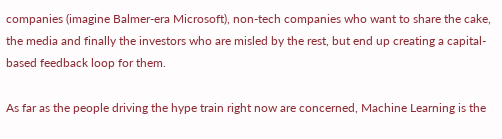companies (imagine Balmer-era Microsoft), non-tech companies who want to share the cake, the media and finally the investors who are misled by the rest, but end up creating a capital-based feedback loop for them.

As far as the people driving the hype train right now are concerned, Machine Learning is the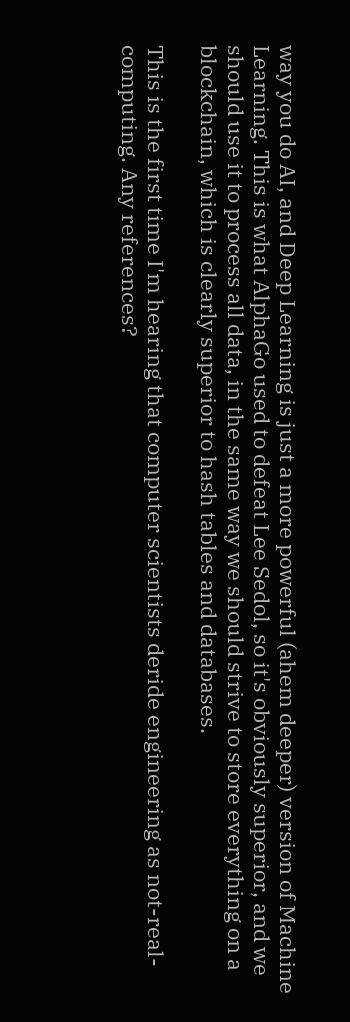way you do AI, and Deep Learning is just a more powerful (ahem deeper) version of Machine Learning. This is what AlphaGo used to defeat Lee Sedol, so it's obviously superior, and we should use it to process all data, in the same way we should strive to store everything on a blockchain, which is clearly superior to hash tables and databases.

This is the first time I'm hearing that computer scientists deride engineering as not-real-computing. Any references?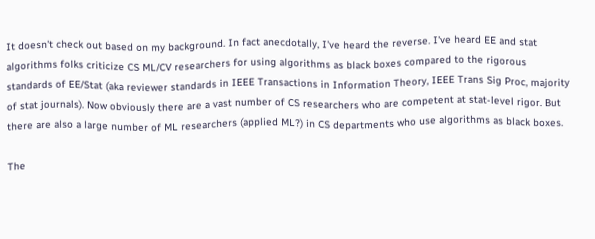It doesn't check out based on my background. In fact anecdotally, I've heard the reverse. I've heard EE and stat algorithms folks criticize CS ML/CV researchers for using algorithms as black boxes compared to the rigorous standards of EE/Stat (aka reviewer standards in IEEE Transactions in Information Theory, IEEE Trans Sig Proc, majority of stat journals). Now obviously there are a vast number of CS researchers who are competent at stat-level rigor. But there are also a large number of ML researchers (applied ML?) in CS departments who use algorithms as black boxes.

The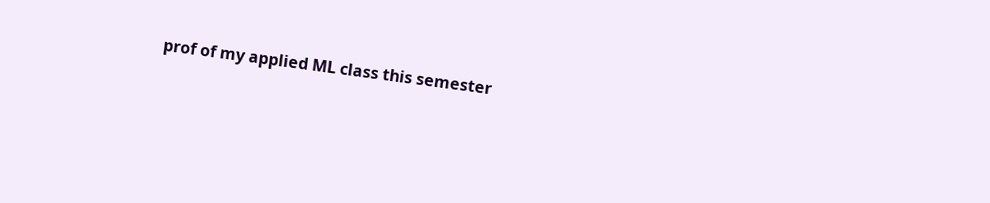prof of my applied ML class this semester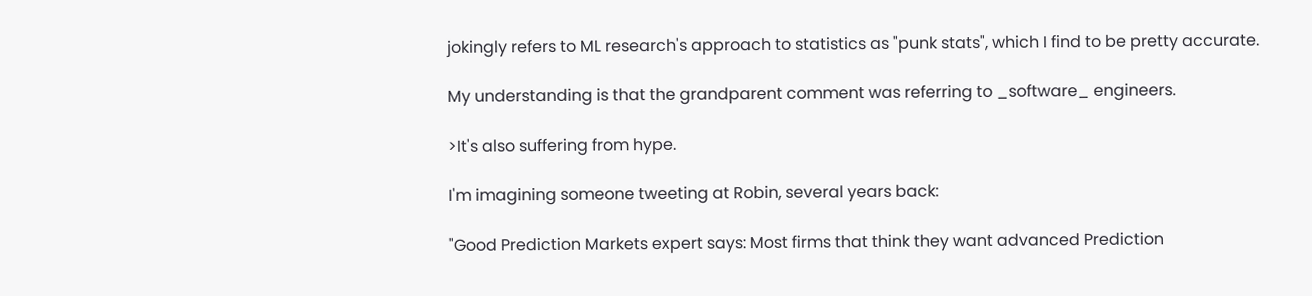jokingly refers to ML research's approach to statistics as "punk stats", which I find to be pretty accurate.

My understanding is that the grandparent comment was referring to _software_ engineers.

>It's also suffering from hype.

I'm imagining someone tweeting at Robin, several years back:

"Good Prediction Markets expert says: Most firms that think they want advanced Prediction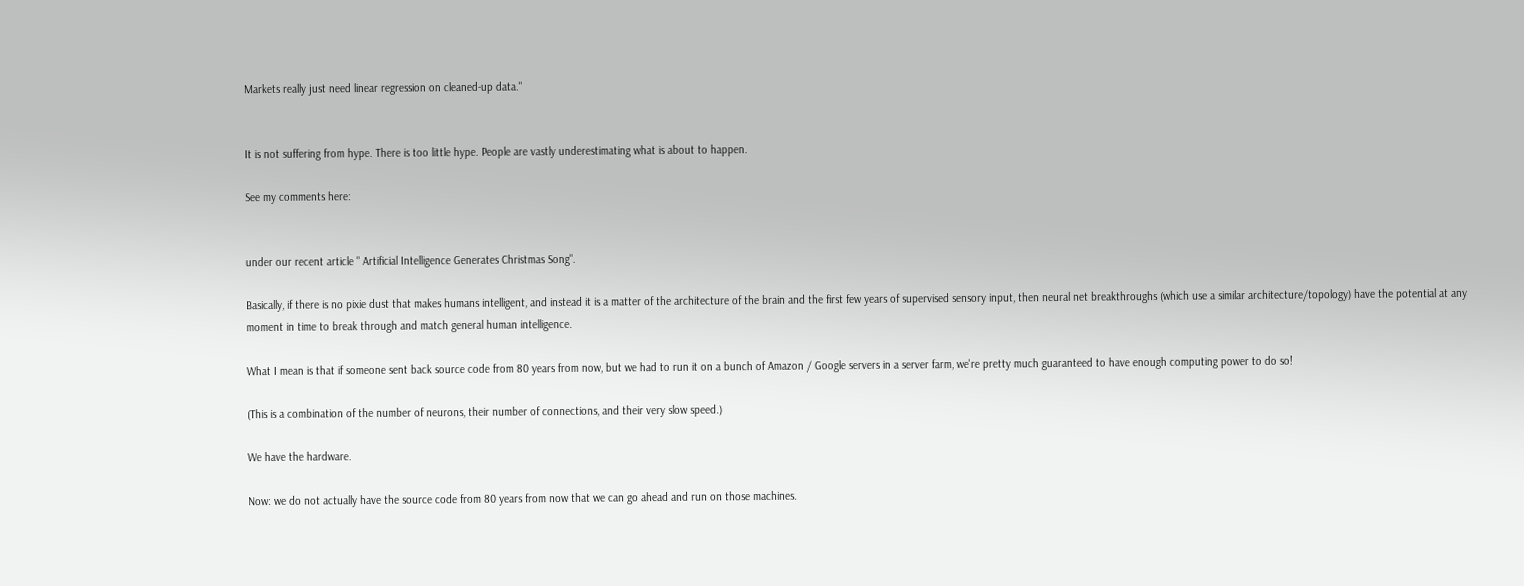Markets really just need linear regression on cleaned-up data."


It is not suffering from hype. There is too little hype. People are vastly underestimating what is about to happen.

See my comments here:


under our recent article " Artificial Intelligence Generates Christmas Song".

Basically, if there is no pixie dust that makes humans intelligent, and instead it is a matter of the architecture of the brain and the first few years of supervised sensory input, then neural net breakthroughs (which use a similar architecture/topology) have the potential at any moment in time to break through and match general human intelligence.

What I mean is that if someone sent back source code from 80 years from now, but we had to run it on a bunch of Amazon / Google servers in a server farm, we're pretty much guaranteed to have enough computing power to do so!

(This is a combination of the number of neurons, their number of connections, and their very slow speed.)

We have the hardware.

Now: we do not actually have the source code from 80 years from now that we can go ahead and run on those machines.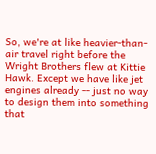So, we're at like heavier-than-air travel right before the Wright Brothers flew at Kittie Hawk. Except we have like jet engines already -- just no way to design them into something that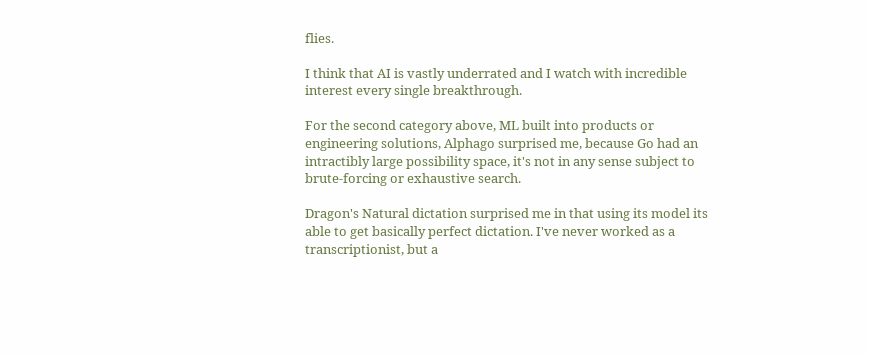flies.

I think that AI is vastly underrated and I watch with incredible interest every single breakthrough.

For the second category above, ML built into products or engineering solutions, Alphago surprised me, because Go had an intractibly large possibility space, it's not in any sense subject to brute-forcing or exhaustive search.

Dragon's Natural dictation surprised me in that using its model its able to get basically perfect dictation. I've never worked as a transcriptionist, but a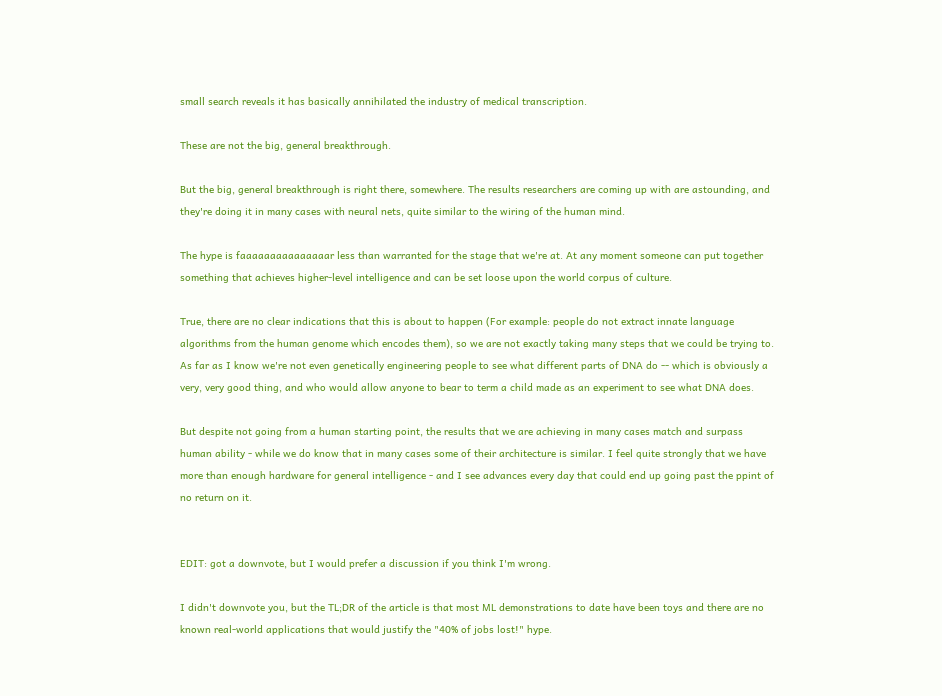small search reveals it has basically annihilated the industry of medical transcription.

These are not the big, general breakthrough.

But the big, general breakthrough is right there, somewhere. The results researchers are coming up with are astounding, and they're doing it in many cases with neural nets, quite similar to the wiring of the human mind.

The hype is faaaaaaaaaaaaaaar less than warranted for the stage that we're at. At any moment someone can put together something that achieves higher-level intelligence and can be set loose upon the world corpus of culture.

True, there are no clear indications that this is about to happen (For example: people do not extract innate language algorithms from the human genome which encodes them), so we are not exactly taking many steps that we could be trying to. As far as I know we're not even genetically engineering people to see what different parts of DNA do -- which is obviously a very, very good thing, and who would allow anyone to bear to term a child made as an experiment to see what DNA does.

But despite not going from a human starting point, the results that we are achieving in many cases match and surpass human ability - while we do know that in many cases some of their architecture is similar. I feel quite strongly that we have more than enough hardware for general intelligence - and I see advances every day that could end up going past the ppint of no return on it.


EDIT: got a downvote, but I would prefer a discussion if you think I'm wrong.

I didn't downvote you, but the TL;DR of the article is that most ML demonstrations to date have been toys and there are no known real-world applications that would justify the "40% of jobs lost!" hype.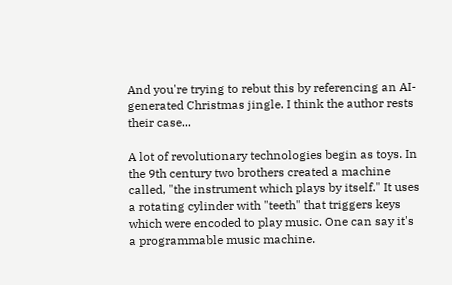And you're trying to rebut this by referencing an AI-generated Christmas jingle. I think the author rests their case...

A lot of revolutionary technologies begin as toys. In the 9th century two brothers created a machine called, "the instrument which plays by itself." It uses a rotating cylinder with "teeth" that triggers keys which were encoded to play music. One can say it's a programmable music machine.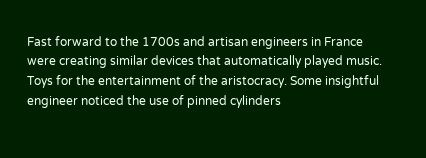Fast forward to the 1700s and artisan engineers in France were creating similar devices that automatically played music. Toys for the entertainment of the aristocracy. Some insightful engineer noticed the use of pinned cylinders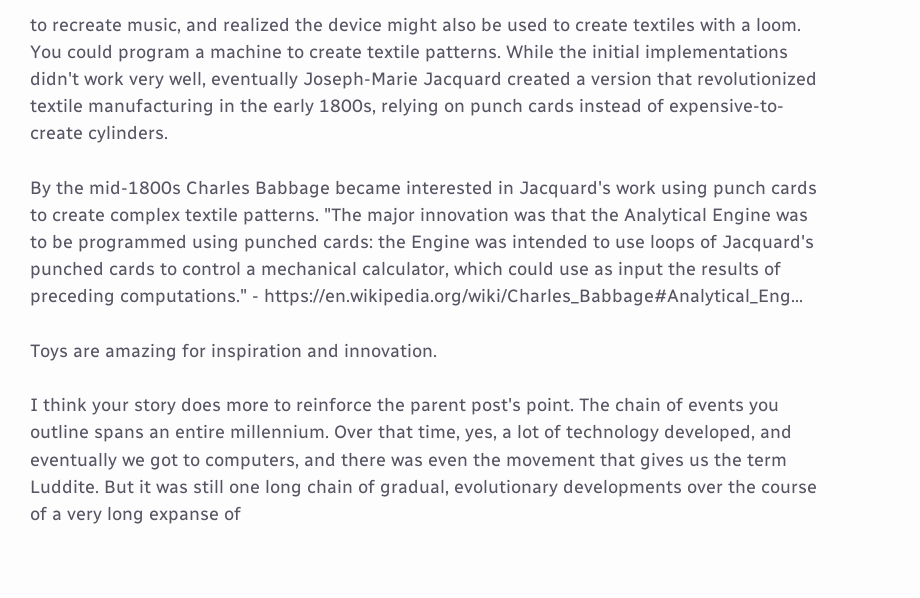to recreate music, and realized the device might also be used to create textiles with a loom. You could program a machine to create textile patterns. While the initial implementations didn't work very well, eventually Joseph-Marie Jacquard created a version that revolutionized textile manufacturing in the early 1800s, relying on punch cards instead of expensive-to-create cylinders.

By the mid-1800s Charles Babbage became interested in Jacquard's work using punch cards to create complex textile patterns. "The major innovation was that the Analytical Engine was to be programmed using punched cards: the Engine was intended to use loops of Jacquard's punched cards to control a mechanical calculator, which could use as input the results of preceding computations." - https://en.wikipedia.org/wiki/Charles_Babbage#Analytical_Eng...

Toys are amazing for inspiration and innovation.

I think your story does more to reinforce the parent post's point. The chain of events you outline spans an entire millennium. Over that time, yes, a lot of technology developed, and eventually we got to computers, and there was even the movement that gives us the term Luddite. But it was still one long chain of gradual, evolutionary developments over the course of a very long expanse of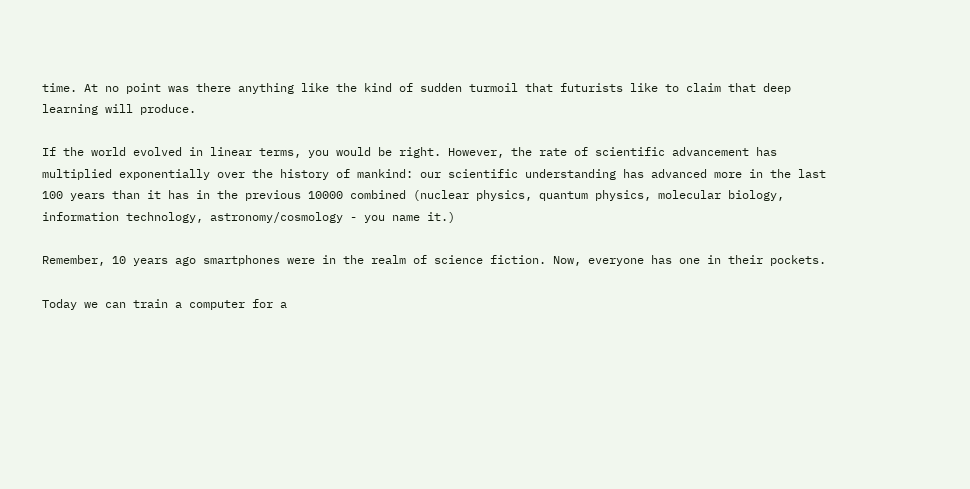time. At no point was there anything like the kind of sudden turmoil that futurists like to claim that deep learning will produce.

If the world evolved in linear terms, you would be right. However, the rate of scientific advancement has multiplied exponentially over the history of mankind: our scientific understanding has advanced more in the last 100 years than it has in the previous 10000 combined (nuclear physics, quantum physics, molecular biology, information technology, astronomy/cosmology - you name it.)

Remember, 10 years ago smartphones were in the realm of science fiction. Now, everyone has one in their pockets.

Today we can train a computer for a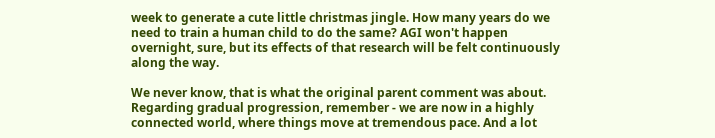week to generate a cute little christmas jingle. How many years do we need to train a human child to do the same? AGI won't happen overnight, sure, but its effects of that research will be felt continuously along the way.

We never know, that is what the original parent comment was about. Regarding gradual progression, remember - we are now in a highly connected world, where things move at tremendous pace. And a lot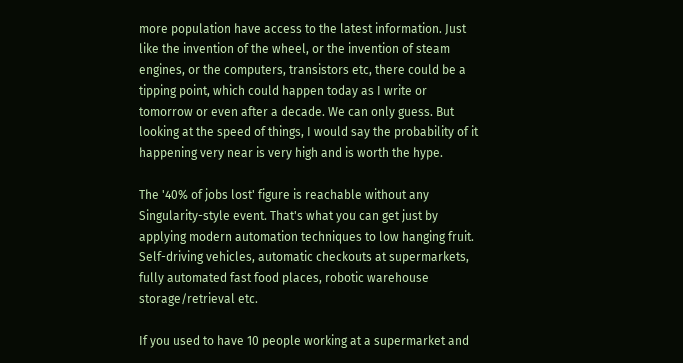more population have access to the latest information. Just like the invention of the wheel, or the invention of steam engines, or the computers, transistors etc, there could be a tipping point, which could happen today as I write or tomorrow or even after a decade. We can only guess. But looking at the speed of things, I would say the probability of it happening very near is very high and is worth the hype.

The '40% of jobs lost' figure is reachable without any Singularity-style event. That's what you can get just by applying modern automation techniques to low hanging fruit. Self-driving vehicles, automatic checkouts at supermarkets, fully automated fast food places, robotic warehouse storage/retrieval etc.

If you used to have 10 people working at a supermarket and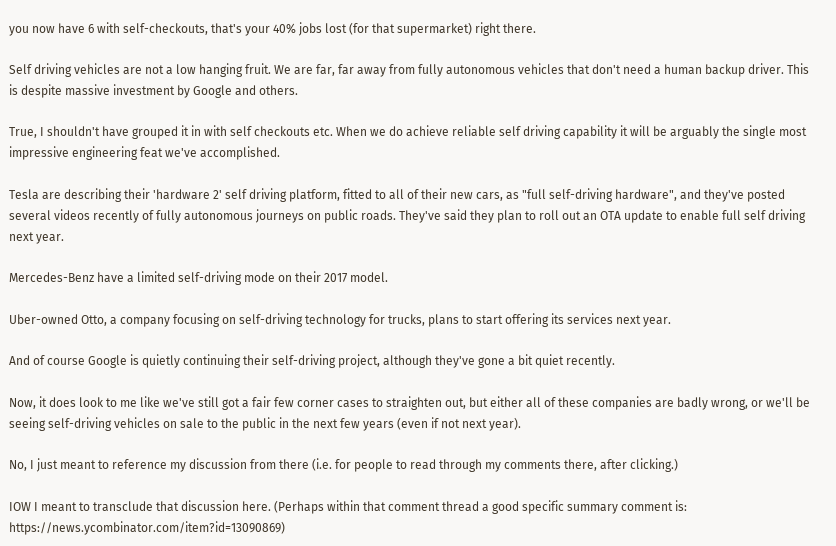you now have 6 with self-checkouts, that's your 40% jobs lost (for that supermarket) right there.

Self driving vehicles are not a low hanging fruit. We are far, far away from fully autonomous vehicles that don't need a human backup driver. This is despite massive investment by Google and others.

True, I shouldn't have grouped it in with self checkouts etc. When we do achieve reliable self driving capability it will be arguably the single most impressive engineering feat we've accomplished.

Tesla are describing their 'hardware 2' self driving platform, fitted to all of their new cars, as "full self-driving hardware", and they've posted several videos recently of fully autonomous journeys on public roads. They've said they plan to roll out an OTA update to enable full self driving next year.

Mercedes-Benz have a limited self-driving mode on their 2017 model.

Uber-owned Otto, a company focusing on self-driving technology for trucks, plans to start offering its services next year.

And of course Google is quietly continuing their self-driving project, although they've gone a bit quiet recently.

Now, it does look to me like we've still got a fair few corner cases to straighten out, but either all of these companies are badly wrong, or we'll be seeing self-driving vehicles on sale to the public in the next few years (even if not next year).

No, I just meant to reference my discussion from there (i.e. for people to read through my comments there, after clicking.)

IOW I meant to transclude that discussion here. (Perhaps within that comment thread a good specific summary comment is: https://news.ycombinator.com/item?id=13090869)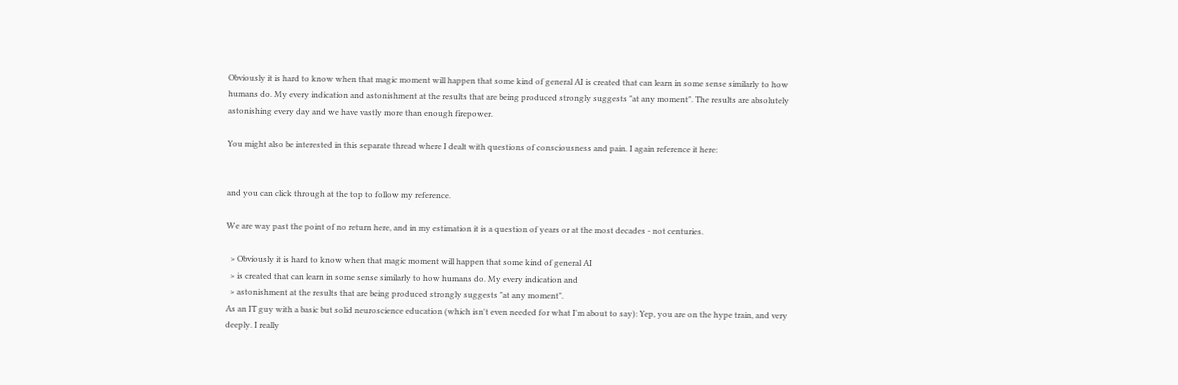Obviously it is hard to know when that magic moment will happen that some kind of general AI is created that can learn in some sense similarly to how humans do. My every indication and astonishment at the results that are being produced strongly suggests "at any moment". The results are absolutely astonishing every day and we have vastly more than enough firepower.

You might also be interested in this separate thread where I dealt with questions of consciousness and pain. I again reference it here:


and you can click through at the top to follow my reference.

We are way past the point of no return here, and in my estimation it is a question of years or at the most decades - not centuries.

  > Obviously it is hard to know when that magic moment will happen that some kind of general AI
  > is created that can learn in some sense similarly to how humans do. My every indication and
  > astonishment at the results that are being produced strongly suggests "at any moment".
As an IT guy with a basic but solid neuroscience education (which isn't even needed for what I'm about to say): Yep, you are on the hype train, and very deeply. I really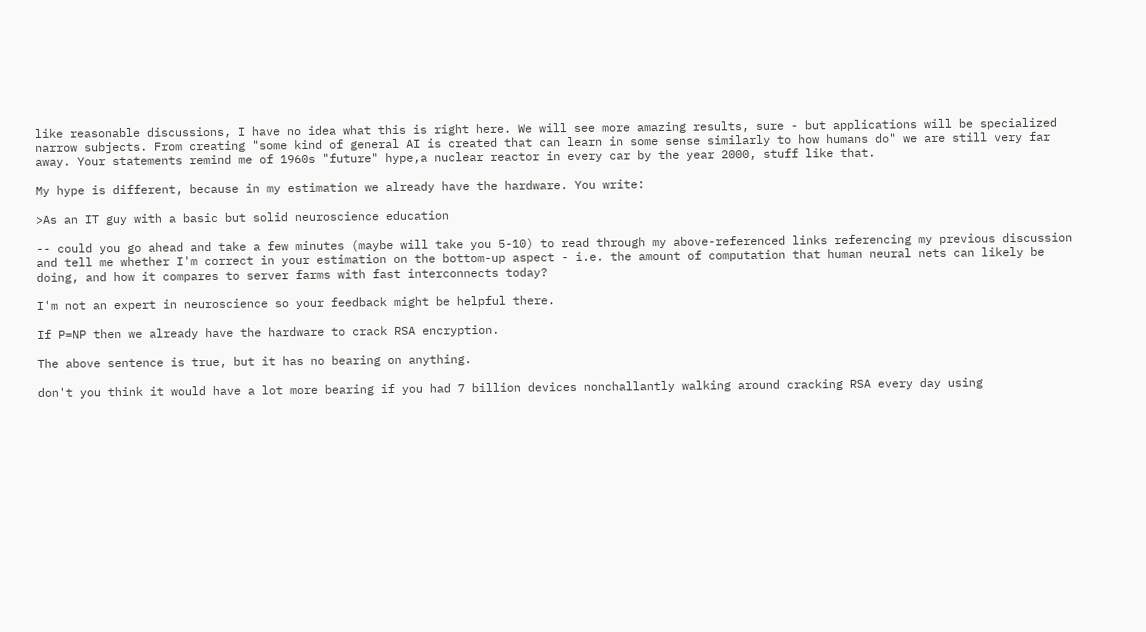like reasonable discussions, I have no idea what this is right here. We will see more amazing results, sure - but applications will be specialized narrow subjects. From creating "some kind of general AI is created that can learn in some sense similarly to how humans do" we are still very far away. Your statements remind me of 1960s "future" hype,a nuclear reactor in every car by the year 2000, stuff like that.

My hype is different, because in my estimation we already have the hardware. You write:

>As an IT guy with a basic but solid neuroscience education

-- could you go ahead and take a few minutes (maybe will take you 5-10) to read through my above-referenced links referencing my previous discussion and tell me whether I'm correct in your estimation on the bottom-up aspect - i.e. the amount of computation that human neural nets can likely be doing, and how it compares to server farms with fast interconnects today?

I'm not an expert in neuroscience so your feedback might be helpful there.

If P=NP then we already have the hardware to crack RSA encryption.

The above sentence is true, but it has no bearing on anything.

don't you think it would have a lot more bearing if you had 7 billion devices nonchallantly walking around cracking RSA every day using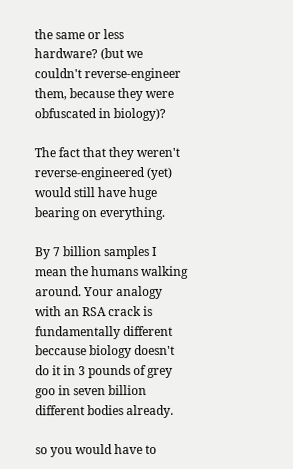the same or less hardware? (but we couldn't reverse-engineer them, because they were obfuscated in biology)?

The fact that they weren't reverse-engineered (yet) would still have huge bearing on everything.

By 7 billion samples I mean the humans walking around. Your analogy with an RSA crack is fundamentally different beccause biology doesn't do it in 3 pounds of grey goo in seven billion different bodies already.

so you would have to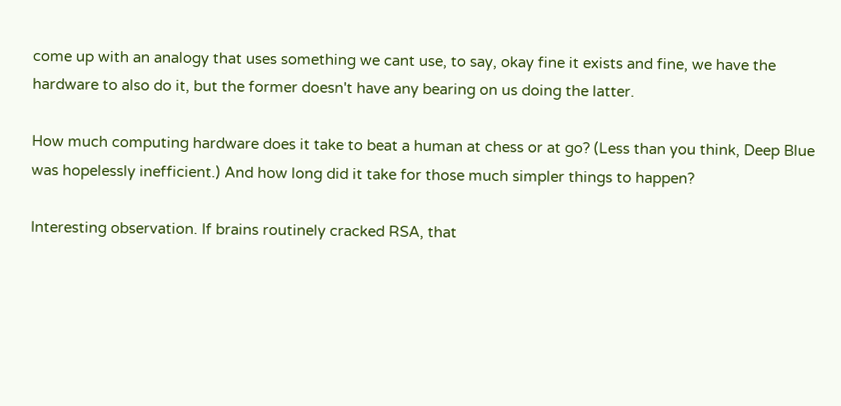come up with an analogy that uses something we cant use, to say, okay fine it exists and fine, we have the hardware to also do it, but the former doesn't have any bearing on us doing the latter.

How much computing hardware does it take to beat a human at chess or at go? (Less than you think, Deep Blue was hopelessly inefficient.) And how long did it take for those much simpler things to happen?

Interesting observation. If brains routinely cracked RSA, that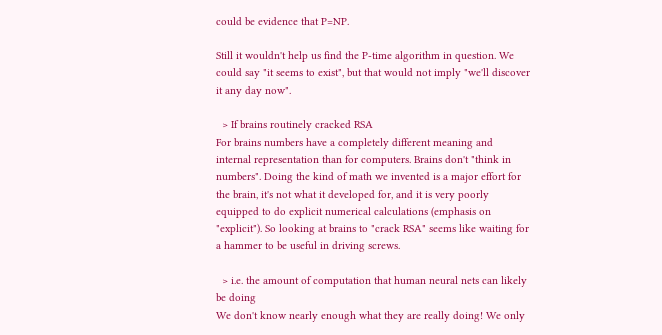could be evidence that P=NP.

Still it wouldn't help us find the P-time algorithm in question. We could say "it seems to exist", but that would not imply "we'll discover it any day now".

  > If brains routinely cracked RSA
For brains numbers have a completely different meaning and internal representation than for computers. Brains don't "think in numbers". Doing the kind of math we invented is a major effort for the brain, it's not what it developed for, and it is very poorly equipped to do explicit numerical calculations (emphasis on "explicit"). So looking at brains to "crack RSA" seems like waiting for a hammer to be useful in driving screws.

  > i.e. the amount of computation that human neural nets can likely be doing
We don't know nearly enough what they are really doing! We only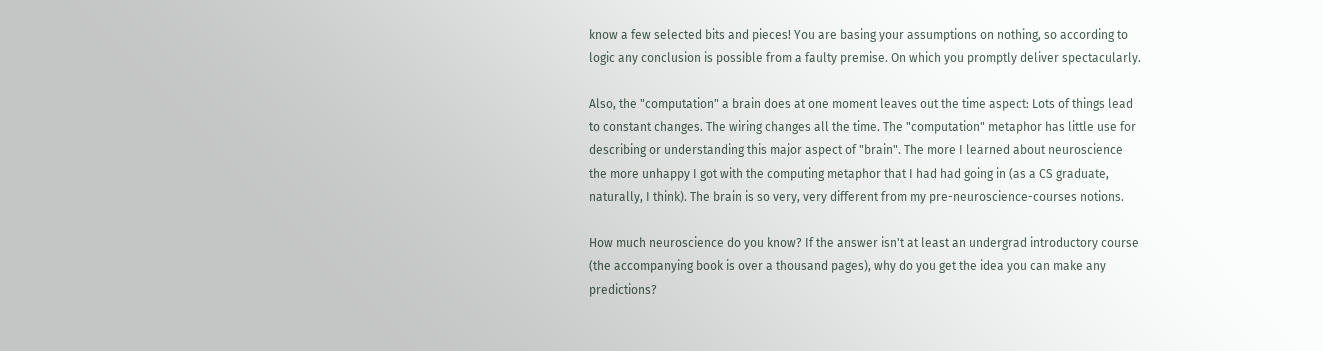know a few selected bits and pieces! You are basing your assumptions on nothing, so according to logic any conclusion is possible from a faulty premise. On which you promptly deliver spectacularly.

Also, the "computation" a brain does at one moment leaves out the time aspect: Lots of things lead to constant changes. The wiring changes all the time. The "computation" metaphor has little use for describing or understanding this major aspect of "brain". The more I learned about neuroscience the more unhappy I got with the computing metaphor that I had had going in (as a CS graduate, naturally, I think). The brain is so very, very different from my pre-neuroscience-courses notions.

How much neuroscience do you know? If the answer isn't at least an undergrad introductory course (the accompanying book is over a thousand pages), why do you get the idea you can make any predictions?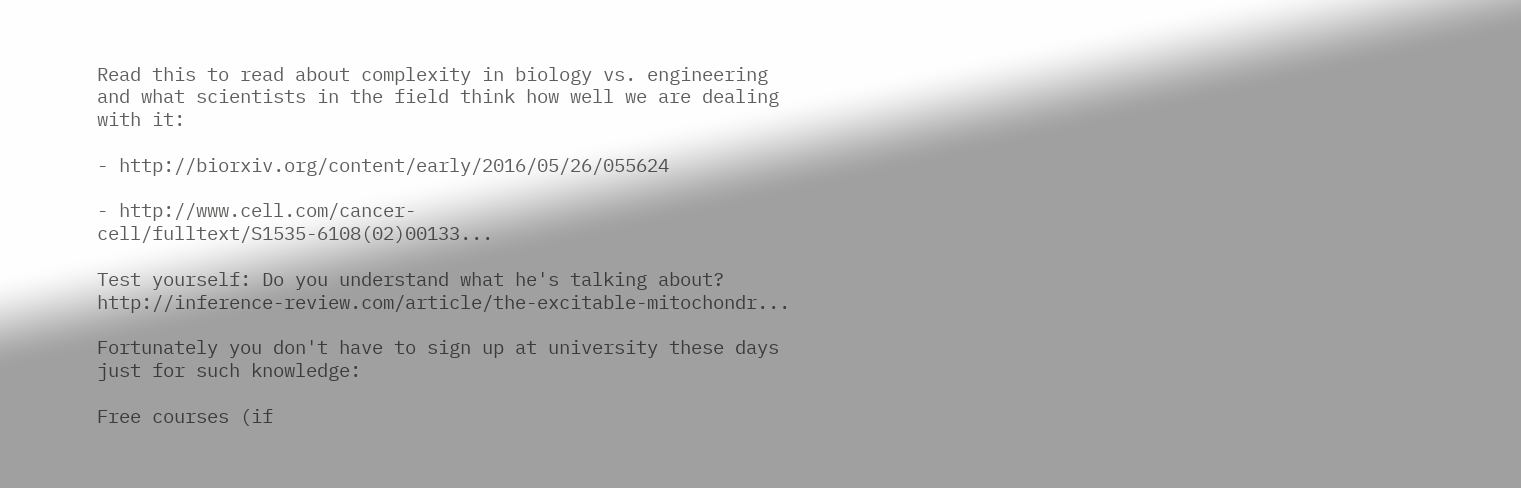Read this to read about complexity in biology vs. engineering and what scientists in the field think how well we are dealing with it:

- http://biorxiv.org/content/early/2016/05/26/055624

- http://www.cell.com/cancer-cell/fulltext/S1535-6108(02)00133...

Test yourself: Do you understand what he's talking about? http://inference-review.com/article/the-excitable-mitochondr...

Fortunately you don't have to sign up at university these days just for such knowledge:

Free courses (if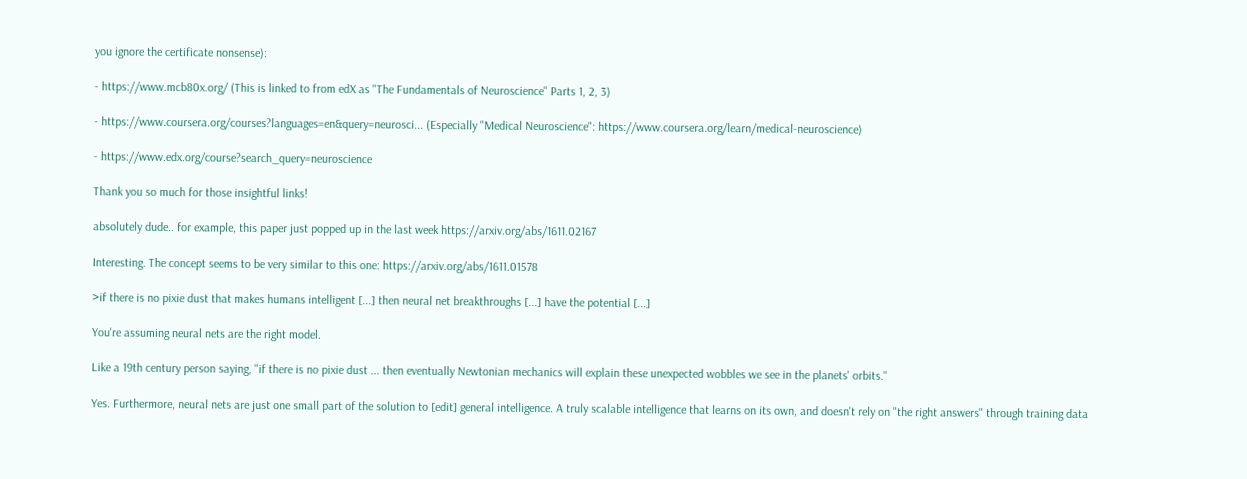you ignore the certificate nonsense):

- https://www.mcb80x.org/ (This is linked to from edX as "The Fundamentals of Neuroscience" Parts 1, 2, 3)

- https://www.coursera.org/courses?languages=en&query=neurosci... (Especially "Medical Neuroscience": https://www.coursera.org/learn/medical-neuroscience)

- https://www.edx.org/course?search_query=neuroscience

Thank you so much for those insightful links!

absolutely dude.. for example, this paper just popped up in the last week https://arxiv.org/abs/1611.02167

Interesting. The concept seems to be very similar to this one: https://arxiv.org/abs/1611.01578

>if there is no pixie dust that makes humans intelligent [...] then neural net breakthroughs [...] have the potential [...]

You're assuming neural nets are the right model.

Like a 19th century person saying, "if there is no pixie dust ... then eventually Newtonian mechanics will explain these unexpected wobbles we see in the planets' orbits."

Yes. Furthermore, neural nets are just one small part of the solution to [edit] general intelligence. A truly scalable intelligence that learns on its own, and doesn't rely on "the right answers" through training data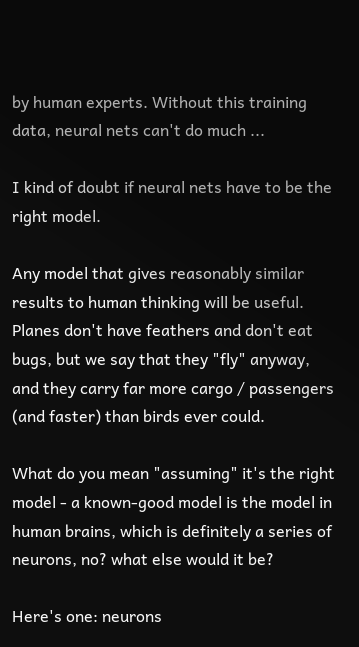by human experts. Without this training data, neural nets can't do much ...

I kind of doubt if neural nets have to be the right model.

Any model that gives reasonably similar results to human thinking will be useful. Planes don't have feathers and don't eat bugs, but we say that they "fly" anyway, and they carry far more cargo / passengers (and faster) than birds ever could.

What do you mean "assuming" it's the right model - a known-good model is the model in human brains, which is definitely a series of neurons, no? what else would it be?

Here's one: neurons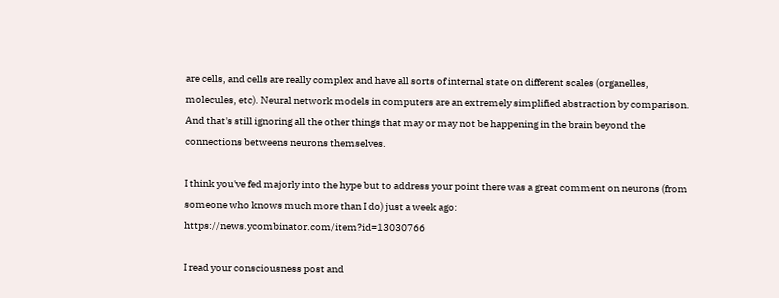are cells, and cells are really complex and have all sorts of internal state on different scales (organelles, molecules, etc). Neural network models in computers are an extremely simplified abstraction by comparison. And that's still ignoring all the other things that may or may not be happening in the brain beyond the connections betweens neurons themselves.

I think you've fed majorly into the hype but to address your point there was a great comment on neurons (from someone who knows much more than I do) just a week ago: https://news.ycombinator.com/item?id=13030766

I read your consciousness post and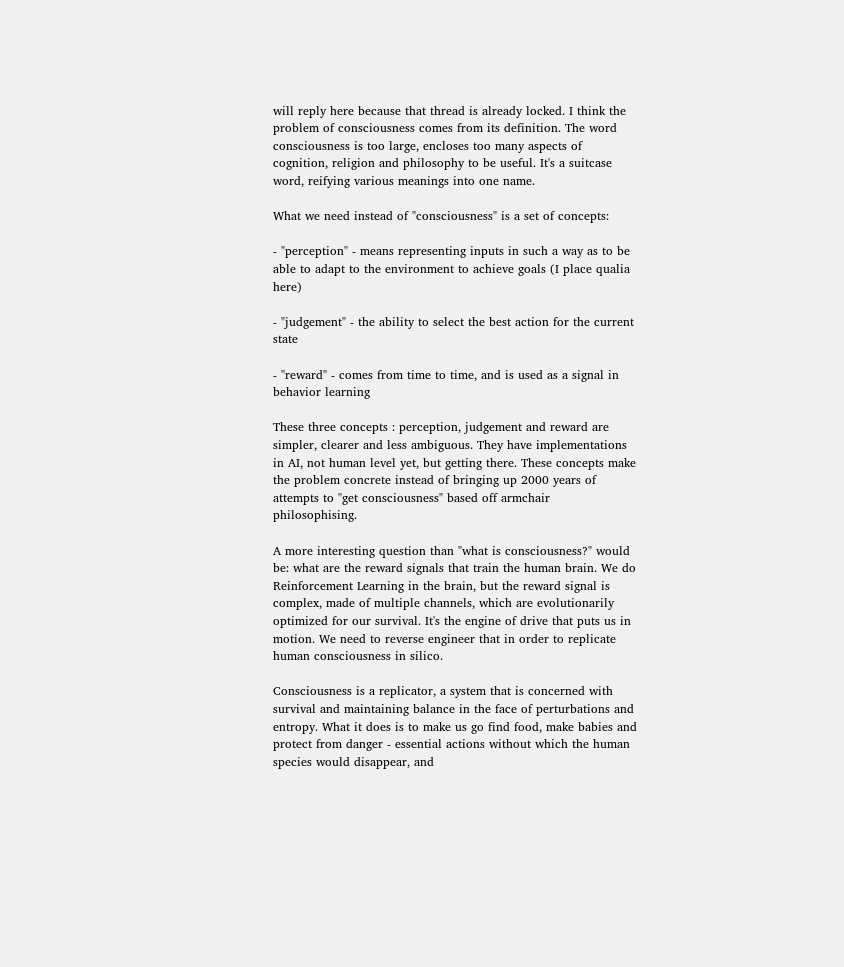will reply here because that thread is already locked. I think the problem of consciousness comes from its definition. The word consciousness is too large, encloses too many aspects of cognition, religion and philosophy to be useful. It's a suitcase word, reifying various meanings into one name.

What we need instead of "consciousness" is a set of concepts:

- "perception" - means representing inputs in such a way as to be able to adapt to the environment to achieve goals (I place qualia here)

- "judgement" - the ability to select the best action for the current state

- "reward" - comes from time to time, and is used as a signal in behavior learning

These three concepts : perception, judgement and reward are simpler, clearer and less ambiguous. They have implementations in AI, not human level yet, but getting there. These concepts make the problem concrete instead of bringing up 2000 years of attempts to "get consciousness" based off armchair philosophising.

A more interesting question than "what is consciousness?" would be: what are the reward signals that train the human brain. We do Reinforcement Learning in the brain, but the reward signal is complex, made of multiple channels, which are evolutionarily optimized for our survival. It's the engine of drive that puts us in motion. We need to reverse engineer that in order to replicate human consciousness in silico.

Consciousness is a replicator, a system that is concerned with survival and maintaining balance in the face of perturbations and entropy. What it does is to make us go find food, make babies and protect from danger - essential actions without which the human species would disappear, and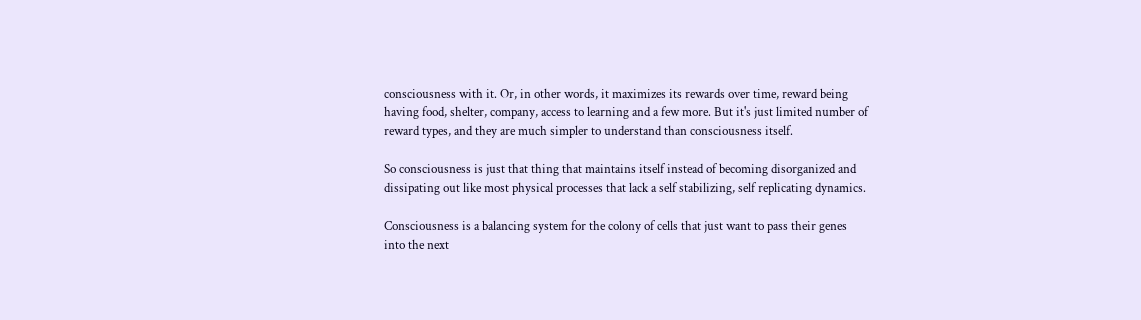consciousness with it. Or, in other words, it maximizes its rewards over time, reward being having food, shelter, company, access to learning and a few more. But it's just limited number of reward types, and they are much simpler to understand than consciousness itself.

So consciousness is just that thing that maintains itself instead of becoming disorganized and dissipating out like most physical processes that lack a self stabilizing, self replicating dynamics.

Consciousness is a balancing system for the colony of cells that just want to pass their genes into the next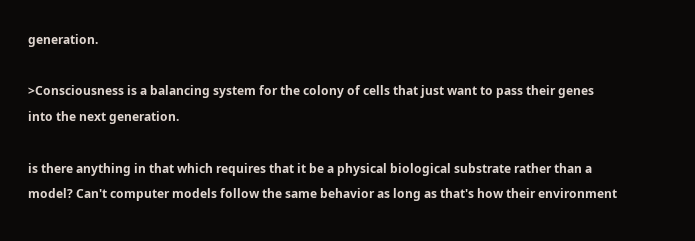generation.

>Consciousness is a balancing system for the colony of cells that just want to pass their genes into the next generation.

is there anything in that which requires that it be a physical biological substrate rather than a model? Can't computer models follow the same behavior as long as that's how their environment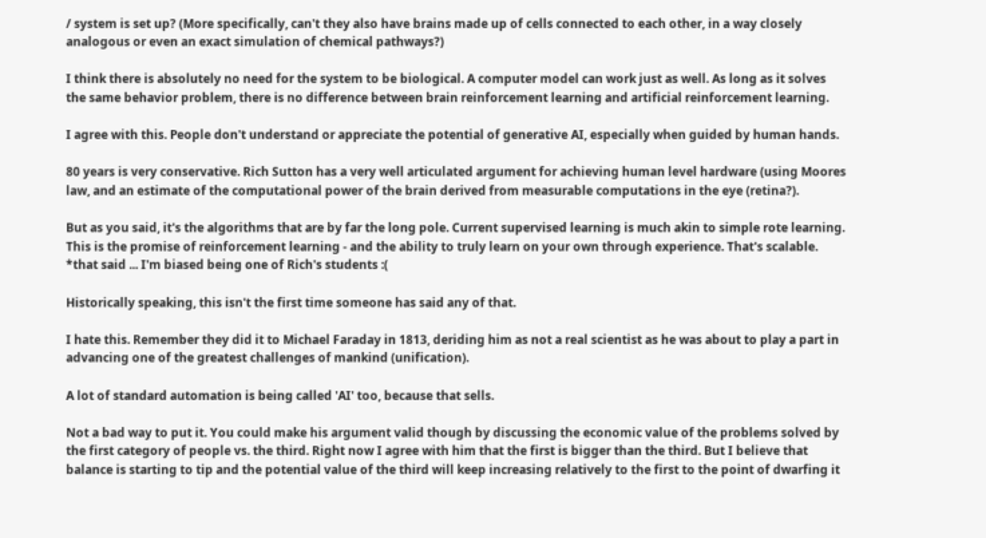/ system is set up? (More specifically, can't they also have brains made up of cells connected to each other, in a way closely analogous or even an exact simulation of chemical pathways?)

I think there is absolutely no need for the system to be biological. A computer model can work just as well. As long as it solves the same behavior problem, there is no difference between brain reinforcement learning and artificial reinforcement learning.

I agree with this. People don't understand or appreciate the potential of generative AI, especially when guided by human hands.

80 years is very conservative. Rich Sutton has a very well articulated argument for achieving human level hardware (using Moores law, and an estimate of the computational power of the brain derived from measurable computations in the eye (retina?).

But as you said, it's the algorithms that are by far the long pole. Current supervised learning is much akin to simple rote learning. This is the promise of reinforcement learning - and the ability to truly learn on your own through experience. That's scalable. *that said ... I'm biased being one of Rich's students :(

Historically speaking, this isn't the first time someone has said any of that.

I hate this. Remember they did it to Michael Faraday in 1813, deriding him as not a real scientist as he was about to play a part in advancing one of the greatest challenges of mankind (unification).

A lot of standard automation is being called 'AI' too, because that sells.

Not a bad way to put it. You could make his argument valid though by discussing the economic value of the problems solved by the first category of people vs. the third. Right now I agree with him that the first is bigger than the third. But I believe that balance is starting to tip and the potential value of the third will keep increasing relatively to the first to the point of dwarfing it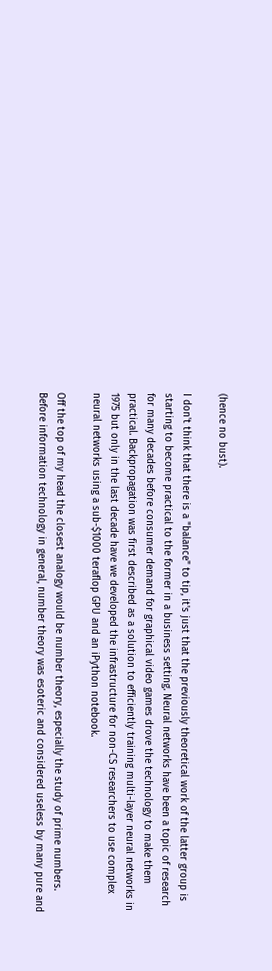(hence no bust).

I don't think that there is a "balance" to tip, it's just that the previously theoretical work of the latter group is starting to become practical to the former in a business setting. Neural networks have been a topic of research for many decades before consumer demand for graphical video games drove the technology to make them practical. Backpropagation was first described as a solution to efficiently training multi-layer neural networks in 1975 but only in the last decade have we developed the infrastructure for non-CS researchers to use complex neural networks using a sub-$1000 teraflop GPU and an iPython notebook.

Off the top of my head the closest analogy would be number theory, especially the study of prime numbers. Before information technology in general, number theory was esoteric and considered useless by many pure and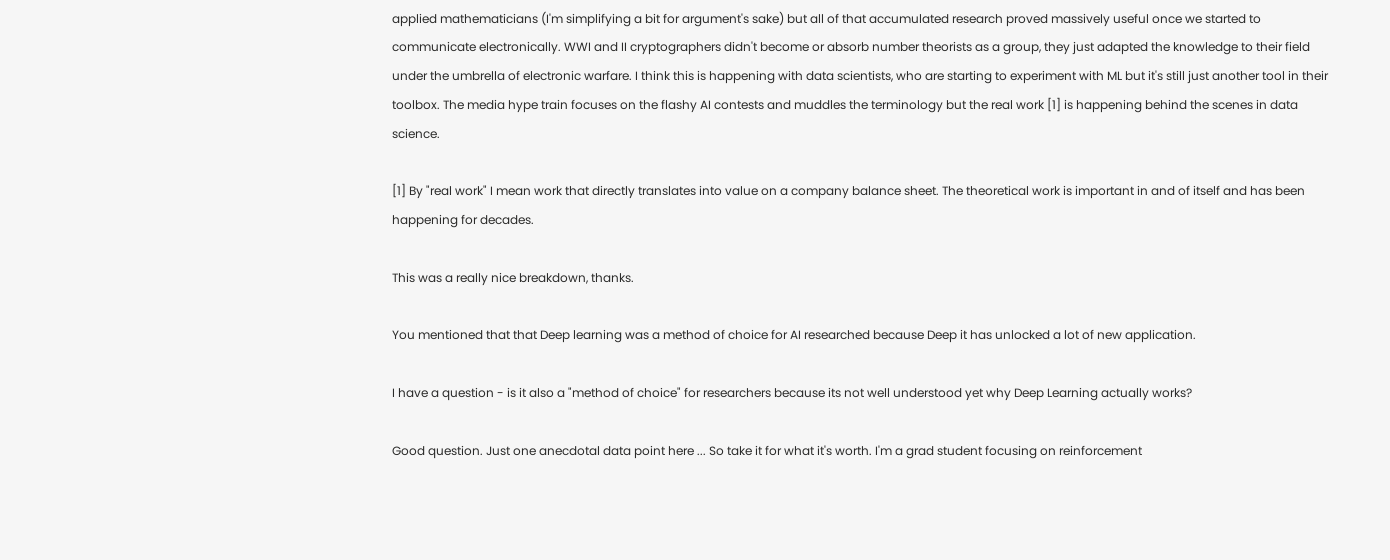applied mathematicians (I'm simplifying a bit for argument's sake) but all of that accumulated research proved massively useful once we started to communicate electronically. WWI and II cryptographers didn't become or absorb number theorists as a group, they just adapted the knowledge to their field under the umbrella of electronic warfare. I think this is happening with data scientists, who are starting to experiment with ML but it's still just another tool in their toolbox. The media hype train focuses on the flashy AI contests and muddles the terminology but the real work [1] is happening behind the scenes in data science.

[1] By "real work" I mean work that directly translates into value on a company balance sheet. The theoretical work is important in and of itself and has been happening for decades.

This was a really nice breakdown, thanks.

You mentioned that that Deep learning was a method of choice for AI researched because Deep it has unlocked a lot of new application.

I have a question - is it also a "method of choice" for researchers because its not well understood yet why Deep Learning actually works?

Good question. Just one anecdotal data point here ... So take it for what it's worth. I'm a grad student focusing on reinforcement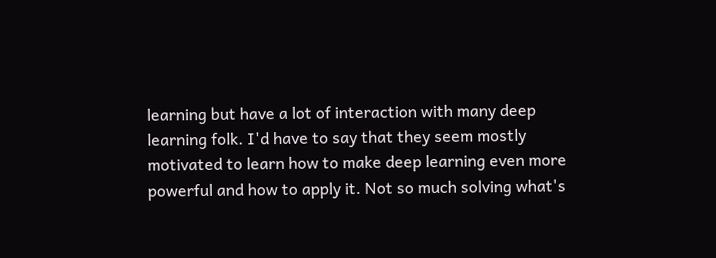learning but have a lot of interaction with many deep learning folk. I'd have to say that they seem mostly motivated to learn how to make deep learning even more powerful and how to apply it. Not so much solving what's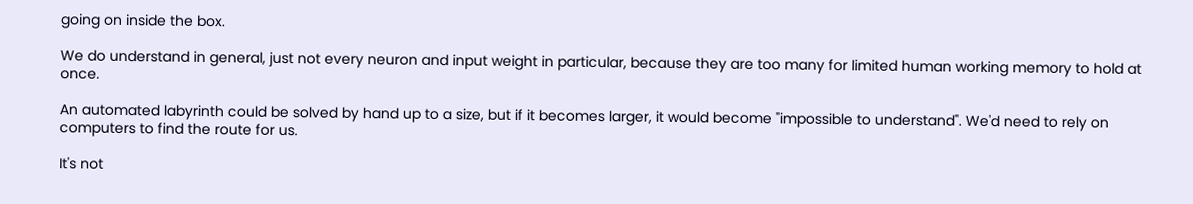going on inside the box.

We do understand in general, just not every neuron and input weight in particular, because they are too many for limited human working memory to hold at once.

An automated labyrinth could be solved by hand up to a size, but if it becomes larger, it would become "impossible to understand". We'd need to rely on computers to find the route for us.

It's not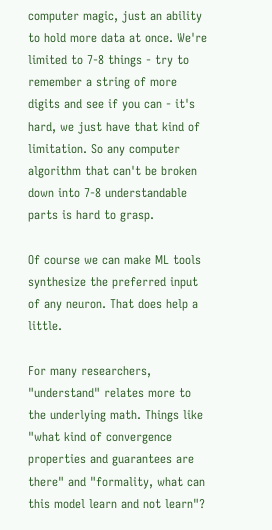computer magic, just an ability to hold more data at once. We're limited to 7-8 things - try to remember a string of more digits and see if you can - it's hard, we just have that kind of limitation. So any computer algorithm that can't be broken down into 7-8 understandable parts is hard to grasp.

Of course we can make ML tools synthesize the preferred input of any neuron. That does help a little.

For many researchers, "understand" relates more to the underlying math. Things like "what kind of convergence properties and guarantees are there" and "formality, what can this model learn and not learn"?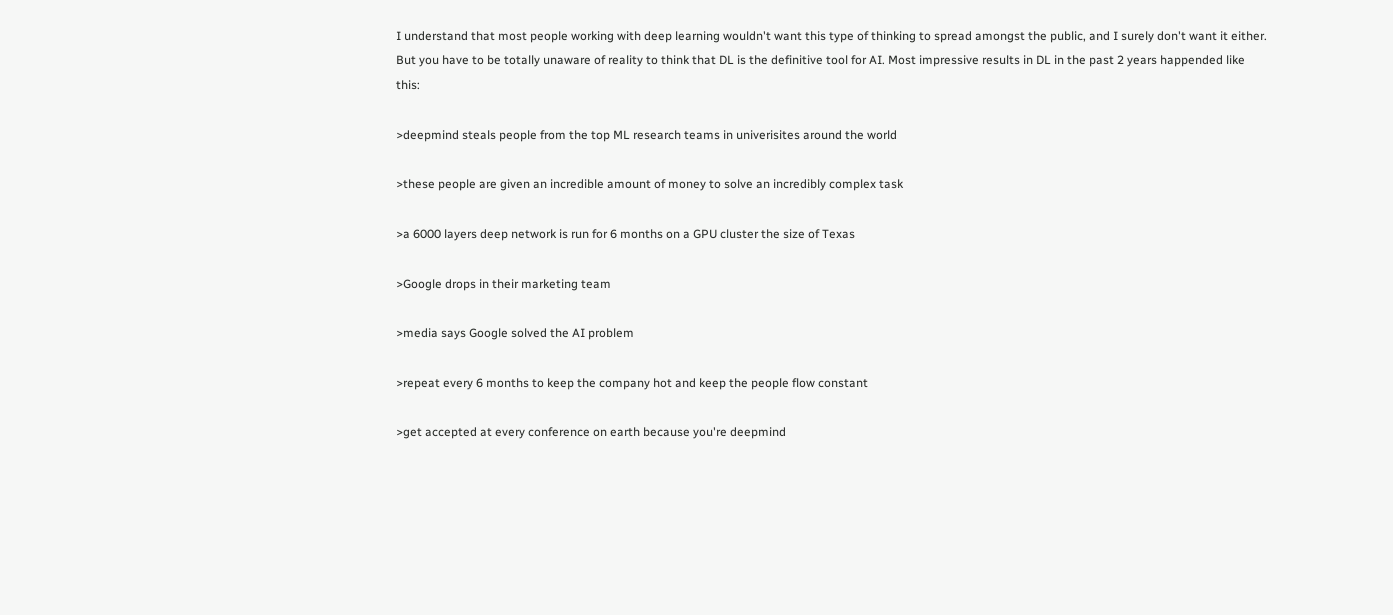I understand that most people working with deep learning wouldn't want this type of thinking to spread amongst the public, and I surely don't want it either. But you have to be totally unaware of reality to think that DL is the definitive tool for AI. Most impressive results in DL in the past 2 years happended like this:

>deepmind steals people from the top ML research teams in univerisites around the world

>these people are given an incredible amount of money to solve an incredibly complex task

>a 6000 layers deep network is run for 6 months on a GPU cluster the size of Texas

>Google drops in their marketing team

>media says Google solved the AI problem

>repeat every 6 months to keep the company hot and keep the people flow constant

>get accepted at every conference on earth because you're deepmind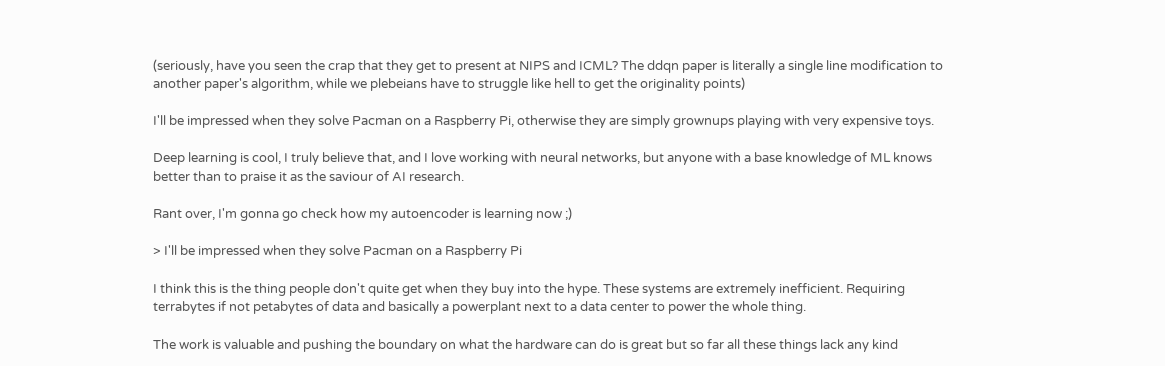(seriously, have you seen the crap that they get to present at NIPS and ICML? The ddqn paper is literally a single line modification to another paper's algorithm, while we plebeians have to struggle like hell to get the originality points)

I'll be impressed when they solve Pacman on a Raspberry Pi, otherwise they are simply grownups playing with very expensive toys.

Deep learning is cool, I truly believe that, and I love working with neural networks, but anyone with a base knowledge of ML knows better than to praise it as the saviour of AI research.

Rant over, I'm gonna go check how my autoencoder is learning now ;)

> I'll be impressed when they solve Pacman on a Raspberry Pi

I think this is the thing people don't quite get when they buy into the hype. These systems are extremely inefficient. Requiring terrabytes if not petabytes of data and basically a powerplant next to a data center to power the whole thing.

The work is valuable and pushing the boundary on what the hardware can do is great but so far all these things lack any kind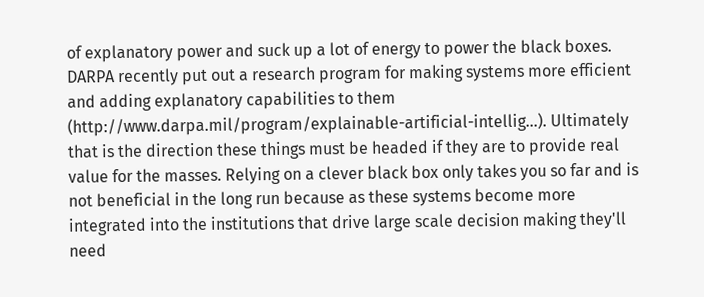of explanatory power and suck up a lot of energy to power the black boxes. DARPA recently put out a research program for making systems more efficient and adding explanatory capabilities to them (http://www.darpa.mil/program/explainable-artificial-intellig...). Ultimately that is the direction these things must be headed if they are to provide real value for the masses. Relying on a clever black box only takes you so far and is not beneficial in the long run because as these systems become more integrated into the institutions that drive large scale decision making they'll need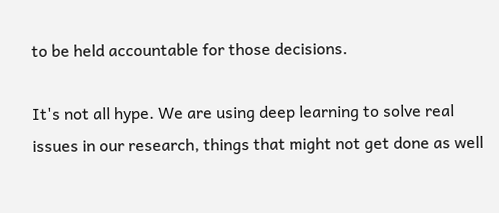to be held accountable for those decisions.

It's not all hype. We are using deep learning to solve real issues in our research, things that might not get done as well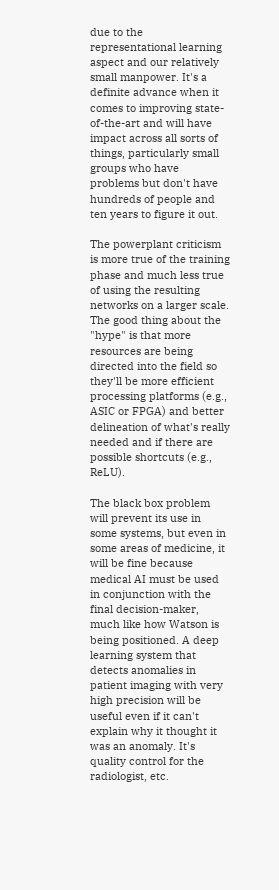due to the representational learning aspect and our relatively small manpower. It's a definite advance when it comes to improving state-of-the-art and will have impact across all sorts of things, particularly small groups who have problems but don't have hundreds of people and ten years to figure it out.

The powerplant criticism is more true of the training phase and much less true of using the resulting networks on a larger scale. The good thing about the "hype" is that more resources are being directed into the field so they'll be more efficient processing platforms (e.g., ASIC or FPGA) and better delineation of what's really needed and if there are possible shortcuts (e.g., ReLU).

The black box problem will prevent its use in some systems, but even in some areas of medicine, it will be fine because medical AI must be used in conjunction with the final decision-maker, much like how Watson is being positioned. A deep learning system that detects anomalies in patient imaging with very high precision will be useful even if it can't explain why it thought it was an anomaly. It's quality control for the radiologist, etc.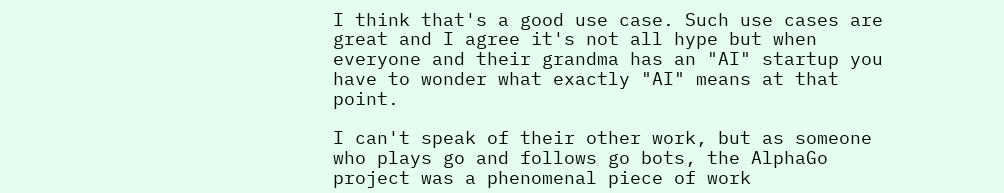I think that's a good use case. Such use cases are great and I agree it's not all hype but when everyone and their grandma has an "AI" startup you have to wonder what exactly "AI" means at that point.

I can't speak of their other work, but as someone who plays go and follows go bots, the AlphaGo project was a phenomenal piece of work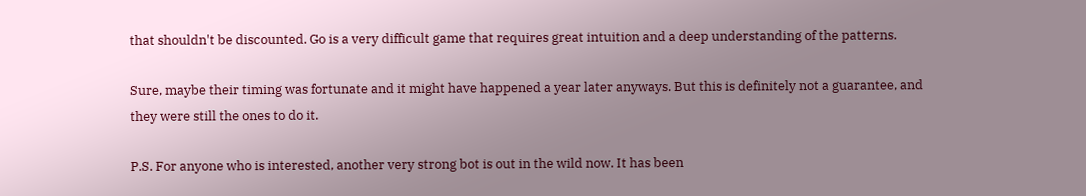that shouldn't be discounted. Go is a very difficult game that requires great intuition and a deep understanding of the patterns.

Sure, maybe their timing was fortunate and it might have happened a year later anyways. But this is definitely not a guarantee, and they were still the ones to do it.

P.S. For anyone who is interested, another very strong bot is out in the wild now. It has been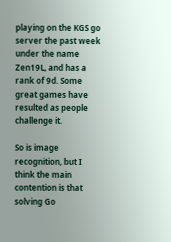playing on the KGS go server the past week under the name Zen19L, and has a rank of 9d. Some great games have resulted as people challenge it.

So is image recognition, but I think the main contention is that solving Go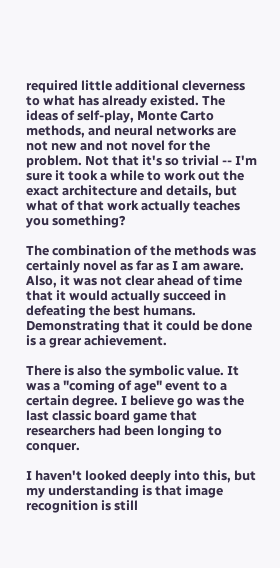required little additional cleverness to what has already existed. The ideas of self-play, Monte Carto methods, and neural networks are not new and not novel for the problem. Not that it's so trivial -- I'm sure it took a while to work out the exact architecture and details, but what of that work actually teaches you something?

The combination of the methods was certainly novel as far as I am aware. Also, it was not clear ahead of time that it would actually succeed in defeating the best humans. Demonstrating that it could be done is a grear achievement.

There is also the symbolic value. It was a "coming of age" event to a certain degree. I believe go was the last classic board game that researchers had been longing to conquer.

I haven't looked deeply into this, but my understanding is that image recognition is still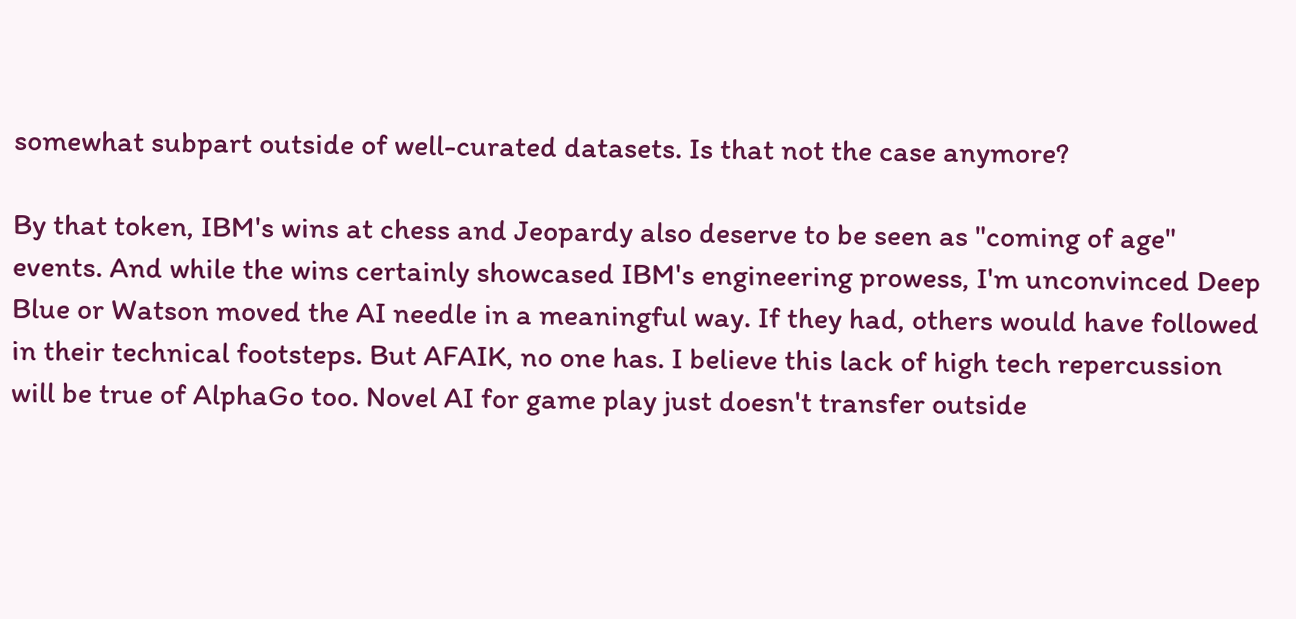somewhat subpart outside of well-curated datasets. Is that not the case anymore?

By that token, IBM's wins at chess and Jeopardy also deserve to be seen as "coming of age" events. And while the wins certainly showcased IBM's engineering prowess, I'm unconvinced Deep Blue or Watson moved the AI needle in a meaningful way. If they had, others would have followed in their technical footsteps. But AFAIK, no one has. I believe this lack of high tech repercussion will be true of AlphaGo too. Novel AI for game play just doesn't transfer outside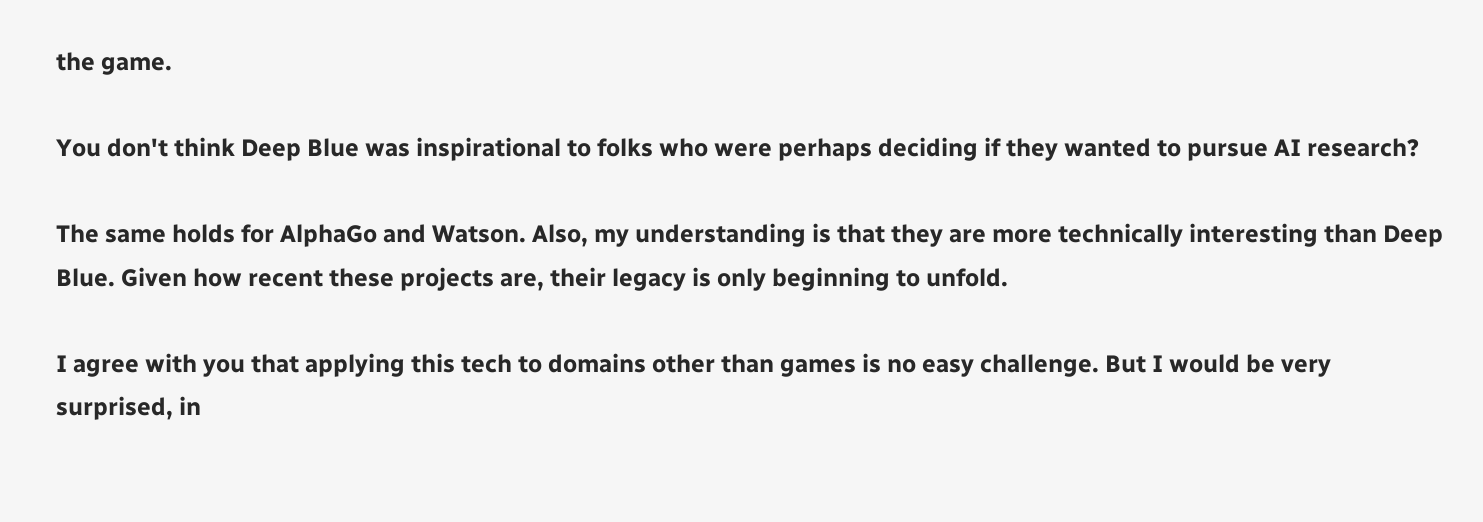the game.

You don't think Deep Blue was inspirational to folks who were perhaps deciding if they wanted to pursue AI research?

The same holds for AlphaGo and Watson. Also, my understanding is that they are more technically interesting than Deep Blue. Given how recent these projects are, their legacy is only beginning to unfold.

I agree with you that applying this tech to domains other than games is no easy challenge. But I would be very surprised, in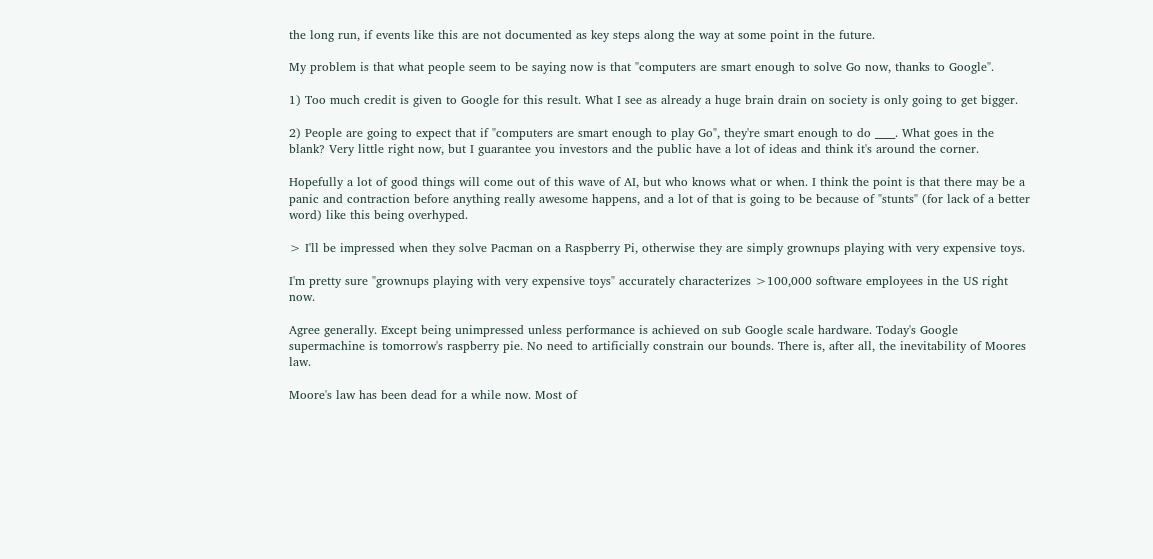the long run, if events like this are not documented as key steps along the way at some point in the future.

My problem is that what people seem to be saying now is that "computers are smart enough to solve Go now, thanks to Google".

1) Too much credit is given to Google for this result. What I see as already a huge brain drain on society is only going to get bigger.

2) People are going to expect that if "computers are smart enough to play Go", they're smart enough to do ____. What goes in the blank? Very little right now, but I guarantee you investors and the public have a lot of ideas and think it's around the corner.

Hopefully a lot of good things will come out of this wave of AI, but who knows what or when. I think the point is that there may be a panic and contraction before anything really awesome happens, and a lot of that is going to be because of "stunts" (for lack of a better word) like this being overhyped.

> I'll be impressed when they solve Pacman on a Raspberry Pi, otherwise they are simply grownups playing with very expensive toys.

I'm pretty sure "grownups playing with very expensive toys" accurately characterizes >100,000 software employees in the US right now.

Agree generally. Except being unimpressed unless performance is achieved on sub Google scale hardware. Today's Google supermachine is tomorrow's raspberry pie. No need to artificially constrain our bounds. There is, after all, the inevitability of Moores law.

Moore's law has been dead for a while now. Most of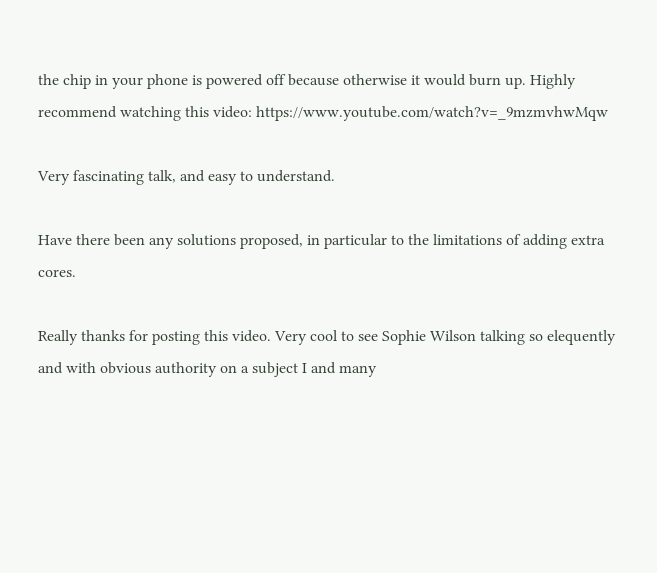the chip in your phone is powered off because otherwise it would burn up. Highly recommend watching this video: https://www.youtube.com/watch?v=_9mzmvhwMqw

Very fascinating talk, and easy to understand.

Have there been any solutions proposed, in particular to the limitations of adding extra cores.

Really thanks for posting this video. Very cool to see Sophie Wilson talking so elequently and with obvious authority on a subject I and many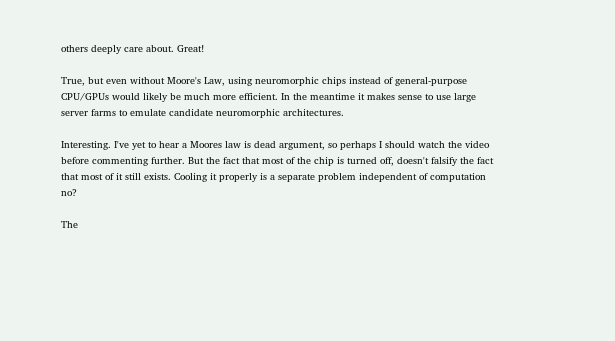others deeply care about. Great!

True, but even without Moore's Law, using neuromorphic chips instead of general-purpose CPU/GPUs would likely be much more efficient. In the meantime it makes sense to use large server farms to emulate candidate neuromorphic architectures.

Interesting. I've yet to hear a Moores law is dead argument, so perhaps I should watch the video before commenting further. But the fact that most of the chip is turned off, doesn't falsify the fact that most of it still exists. Cooling it properly is a separate problem independent of computation no?

The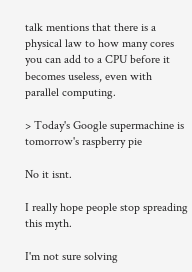talk mentions that there is a physical law to how many cores you can add to a CPU before it becomes useless, even with parallel computing.

> Today's Google supermachine is tomorrow's raspberry pie

No it isnt.

I really hope people stop spreading this myth.

I'm not sure solving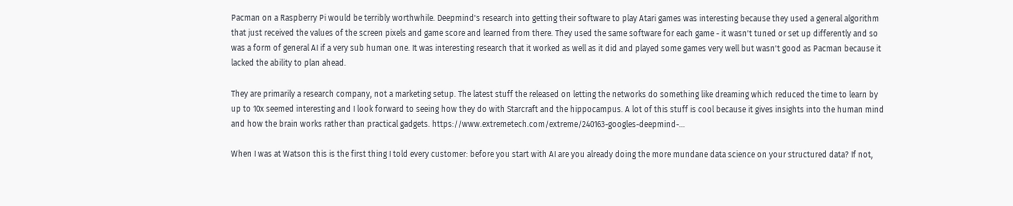Pacman on a Raspberry Pi would be terribly worthwhile. Deepmind's research into getting their software to play Atari games was interesting because they used a general algorithm that just received the values of the screen pixels and game score and learned from there. They used the same software for each game - it wasn't tuned or set up differently and so was a form of general AI if a very sub human one. It was interesting research that it worked as well as it did and played some games very well but wasn't good as Pacman because it lacked the ability to plan ahead.

They are primarily a research company, not a marketing setup. The latest stuff the released on letting the networks do something like dreaming which reduced the time to learn by up to 10x seemed interesting and I look forward to seeing how they do with Starcraft and the hippocampus. A lot of this stuff is cool because it gives insights into the human mind and how the brain works rather than practical gadgets. https://www.extremetech.com/extreme/240163-googles-deepmind-...

When I was at Watson this is the first thing I told every customer: before you start with AI are you already doing the more mundane data science on your structured data? If not,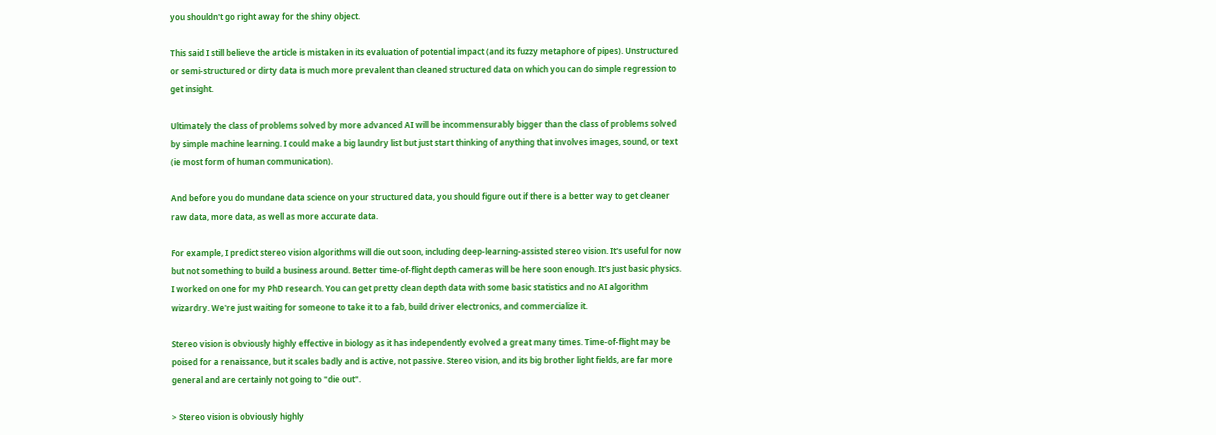you shouldn't go right away for the shiny object.

This said I still believe the article is mistaken in its evaluation of potential impact (and its fuzzy metaphore of pipes). Unstructured or semi-structured or dirty data is much more prevalent than cleaned structured data on which you can do simple regression to get insight.

Ultimately the class of problems solved by more advanced AI will be incommensurably bigger than the class of problems solved by simple machine learning. I could make a big laundry list but just start thinking of anything that involves images, sound, or text (ie most form of human communication).

And before you do mundane data science on your structured data, you should figure out if there is a better way to get cleaner raw data, more data, as well as more accurate data.

For example, I predict stereo vision algorithms will die out soon, including deep-learning-assisted stereo vision. It's useful for now but not something to build a business around. Better time-of-flight depth cameras will be here soon enough. It's just basic physics. I worked on one for my PhD research. You can get pretty clean depth data with some basic statistics and no AI algorithm wizardry. We're just waiting for someone to take it to a fab, build driver electronics, and commercialize it.

Stereo vision is obviously highly effective in biology as it has independently evolved a great many times. Time-of-flight may be poised for a renaissance, but it scales badly and is active, not passive. Stereo vision, and its big brother light fields, are far more general and are certainly not going to "die out".

> Stereo vision is obviously highly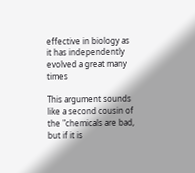effective in biology as it has independently evolved a great many times

This argument sounds like a second cousin of the "chemicals are bad, but if it is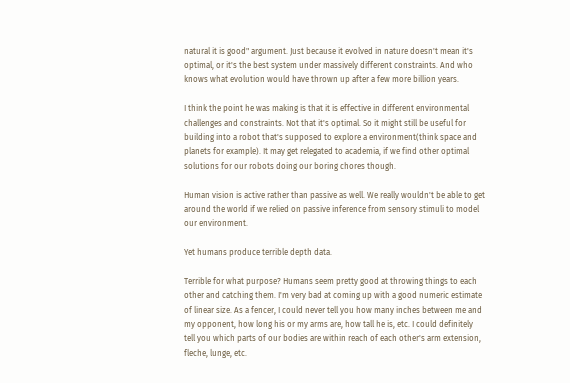natural it is good" argument. Just because it evolved in nature doesn't mean it's optimal, or it's the best system under massively different constraints. And who knows what evolution would have thrown up after a few more billion years.

I think the point he was making is that it is effective in different environmental challenges and constraints. Not that it's optimal. So it might still be useful for building into a robot that's supposed to explore a environment(think space and planets for example). It may get relegated to academia, if we find other optimal solutions for our robots doing our boring chores though.

Human vision is active rather than passive as well. We really wouldn't be able to get around the world if we relied on passive inference from sensory stimuli to model our environment.

Yet humans produce terrible depth data.

Terrible for what purpose? Humans seem pretty good at throwing things to each other and catching them. I'm very bad at coming up with a good numeric estimate of linear size. As a fencer, I could never tell you how many inches between me and my opponent, how long his or my arms are, how tall he is, etc. I could definitely tell you which parts of our bodies are within reach of each other's arm extension, fleche, lunge, etc.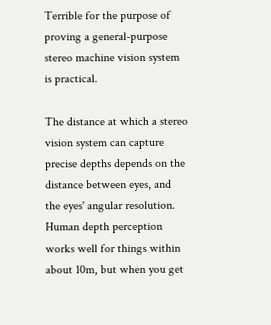Terrible for the purpose of proving a general-purpose stereo machine vision system is practical.

The distance at which a stereo vision system can capture precise depths depends on the distance between eyes, and the eyes' angular resolution. Human depth perception works well for things within about 10m, but when you get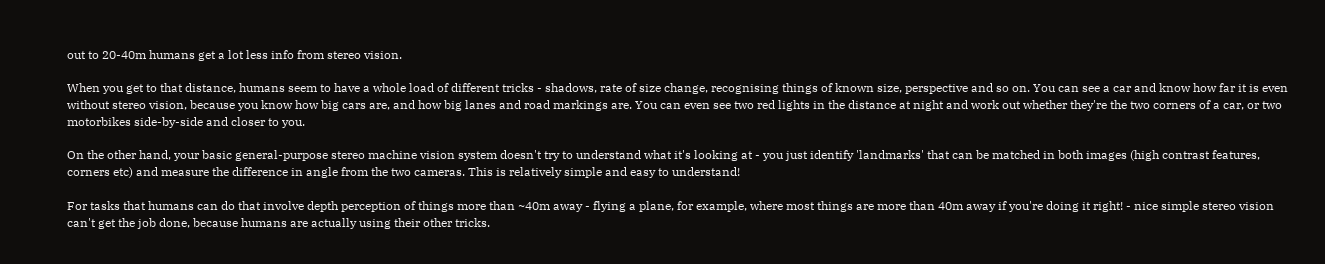out to 20-40m humans get a lot less info from stereo vision.

When you get to that distance, humans seem to have a whole load of different tricks - shadows, rate of size change, recognising things of known size, perspective and so on. You can see a car and know how far it is even without stereo vision, because you know how big cars are, and how big lanes and road markings are. You can even see two red lights in the distance at night and work out whether they're the two corners of a car, or two motorbikes side-by-side and closer to you.

On the other hand, your basic general-purpose stereo machine vision system doesn't try to understand what it's looking at - you just identify 'landmarks' that can be matched in both images (high contrast features, corners etc) and measure the difference in angle from the two cameras. This is relatively simple and easy to understand!

For tasks that humans can do that involve depth perception of things more than ~40m away - flying a plane, for example, where most things are more than 40m away if you're doing it right! - nice simple stereo vision can't get the job done, because humans are actually using their other tricks.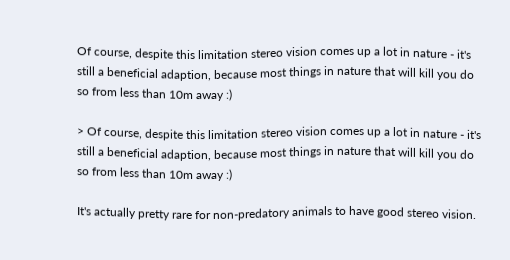Of course, despite this limitation stereo vision comes up a lot in nature - it's still a beneficial adaption, because most things in nature that will kill you do so from less than 10m away :)

> Of course, despite this limitation stereo vision comes up a lot in nature - it's still a beneficial adaption, because most things in nature that will kill you do so from less than 10m away :)

It's actually pretty rare for non-predatory animals to have good stereo vision.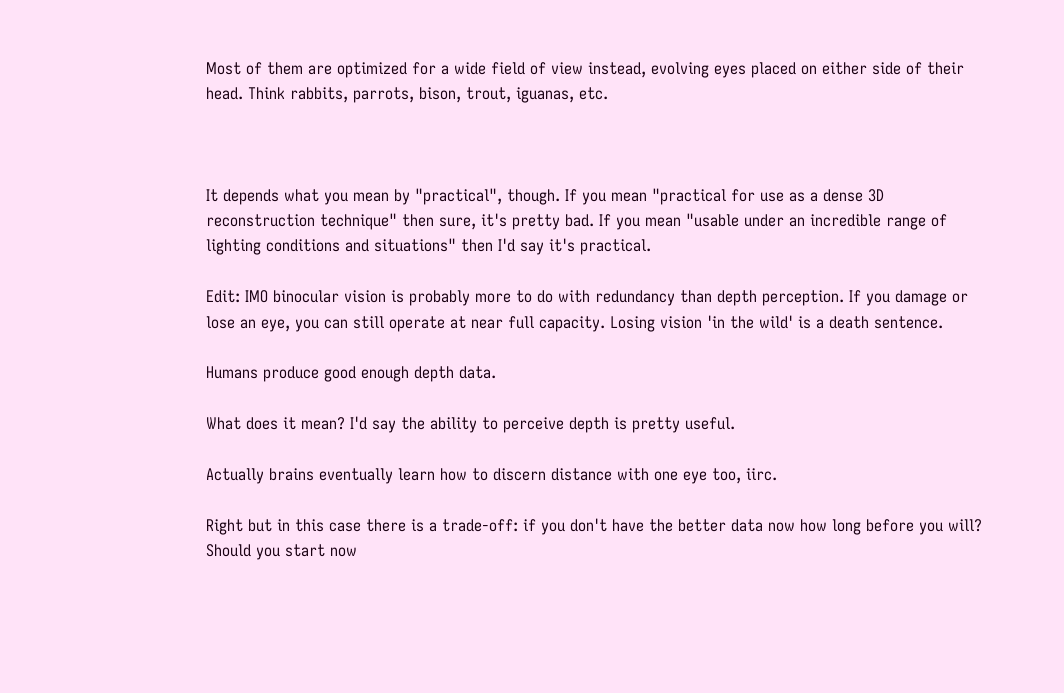Most of them are optimized for a wide field of view instead, evolving eyes placed on either side of their head. Think rabbits, parrots, bison, trout, iguanas, etc.



It depends what you mean by "practical", though. If you mean "practical for use as a dense 3D reconstruction technique" then sure, it's pretty bad. If you mean "usable under an incredible range of lighting conditions and situations" then I'd say it's practical.

Edit: IMO binocular vision is probably more to do with redundancy than depth perception. If you damage or lose an eye, you can still operate at near full capacity. Losing vision 'in the wild' is a death sentence.

Humans produce good enough depth data.

What does it mean? I'd say the ability to perceive depth is pretty useful.

Actually brains eventually learn how to discern distance with one eye too, iirc.

Right but in this case there is a trade-off: if you don't have the better data now how long before you will? Should you start now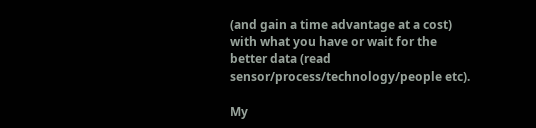(and gain a time advantage at a cost) with what you have or wait for the better data (read sensor/process/technology/people etc).

My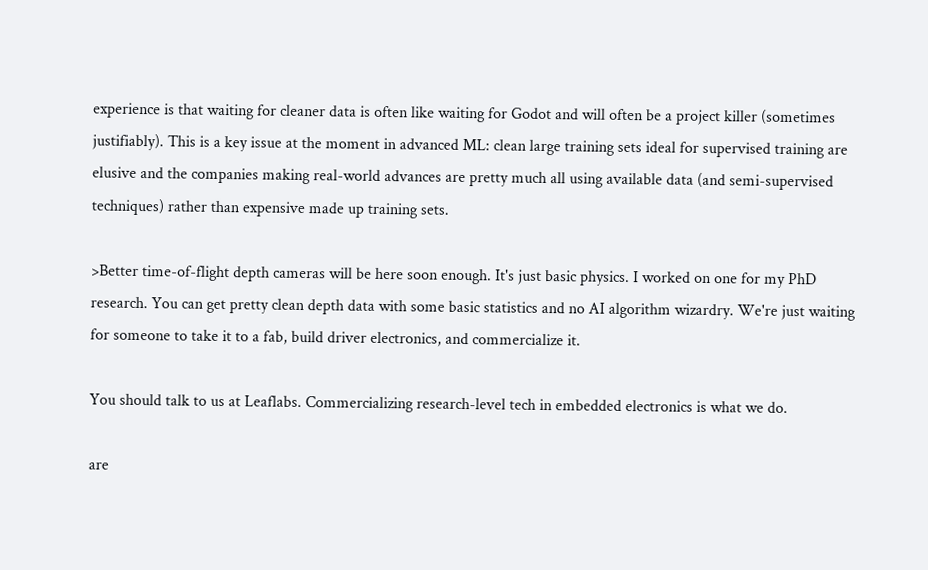experience is that waiting for cleaner data is often like waiting for Godot and will often be a project killer (sometimes justifiably). This is a key issue at the moment in advanced ML: clean large training sets ideal for supervised training are elusive and the companies making real-world advances are pretty much all using available data (and semi-supervised techniques) rather than expensive made up training sets.

>Better time-of-flight depth cameras will be here soon enough. It's just basic physics. I worked on one for my PhD research. You can get pretty clean depth data with some basic statistics and no AI algorithm wizardry. We're just waiting for someone to take it to a fab, build driver electronics, and commercialize it.

You should talk to us at Leaflabs. Commercializing research-level tech in embedded electronics is what we do.

are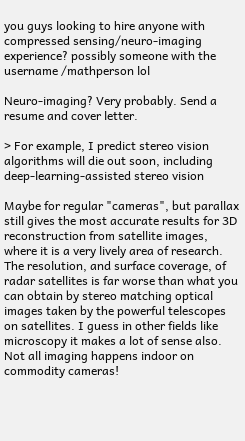you guys looking to hire anyone with compressed sensing/neuro-imaging experience? possibly someone with the username /mathperson lol

Neuro-imaging? Very probably. Send a resume and cover letter.

> For example, I predict stereo vision algorithms will die out soon, including deep-learning-assisted stereo vision

Maybe for regular "cameras", but parallax still gives the most accurate results for 3D reconstruction from satellite images, where it is a very lively area of research. The resolution, and surface coverage, of radar satellites is far worse than what you can obtain by stereo matching optical images taken by the powerful telescopes on satellites. I guess in other fields like microscopy it makes a lot of sense also. Not all imaging happens indoor on commodity cameras!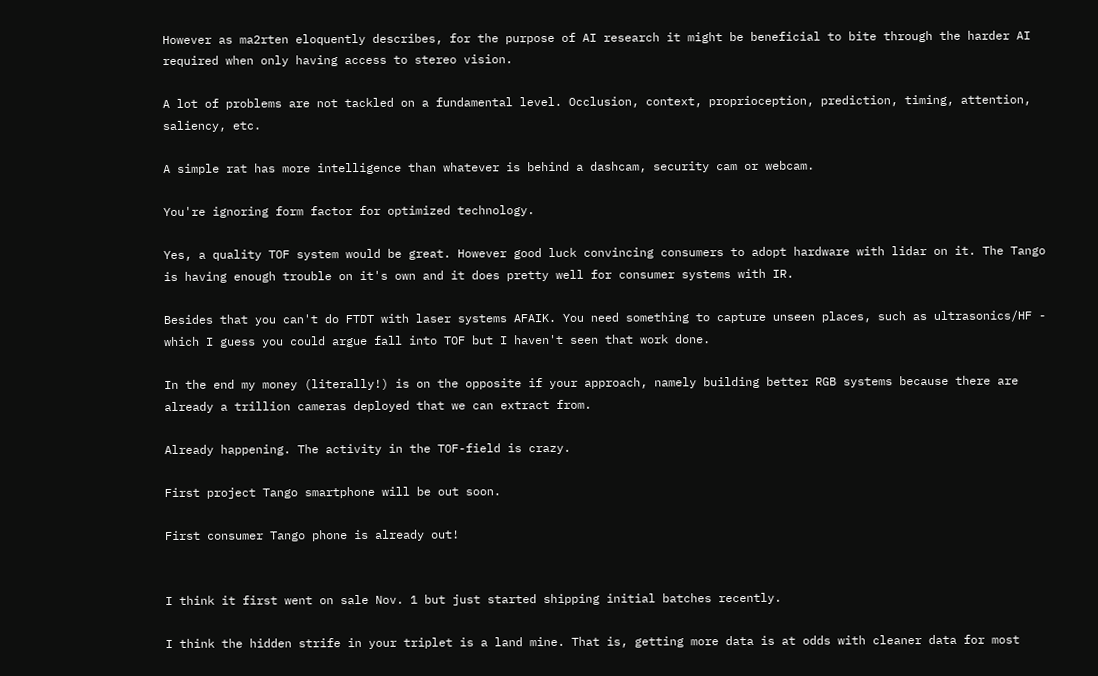However as ma2rten eloquently describes, for the purpose of AI research it might be beneficial to bite through the harder AI required when only having access to stereo vision.

A lot of problems are not tackled on a fundamental level. Occlusion, context, proprioception, prediction, timing, attention, saliency, etc.

A simple rat has more intelligence than whatever is behind a dashcam, security cam or webcam.

You're ignoring form factor for optimized technology.

Yes, a quality TOF system would be great. However good luck convincing consumers to adopt hardware with lidar on it. The Tango is having enough trouble on it's own and it does pretty well for consumer systems with IR.

Besides that you can't do FTDT with laser systems AFAIK. You need something to capture unseen places, such as ultrasonics/HF - which I guess you could argue fall into TOF but I haven't seen that work done.

In the end my money (literally!) is on the opposite if your approach, namely building better RGB systems because there are already a trillion cameras deployed that we can extract from.

Already happening. The activity in the TOF-field is crazy.

First project Tango smartphone will be out soon.

First consumer Tango phone is already out!


I think it first went on sale Nov. 1 but just started shipping initial batches recently.

I think the hidden strife in your triplet is a land mine. That is, getting more data is at odds with cleaner data for most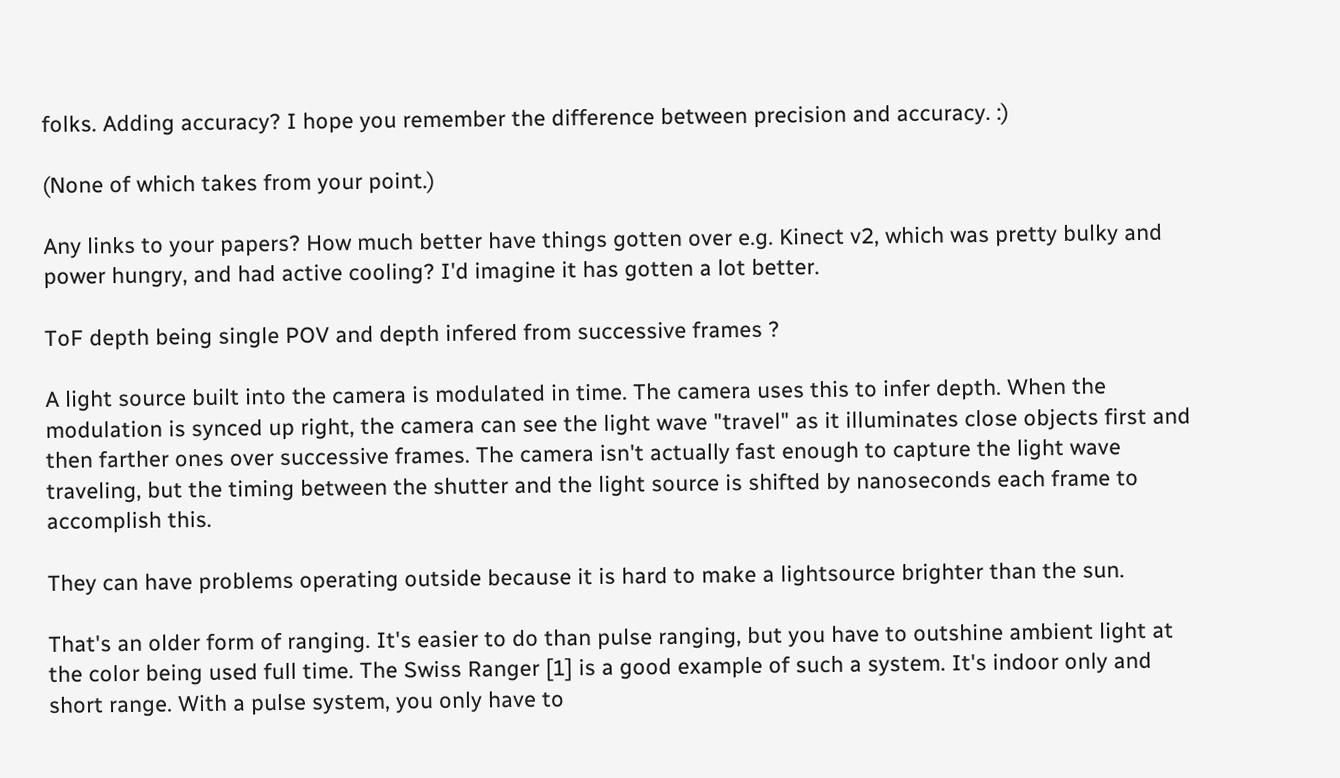folks. Adding accuracy? I hope you remember the difference between precision and accuracy. :)

(None of which takes from your point.)

Any links to your papers? How much better have things gotten over e.g. Kinect v2, which was pretty bulky and power hungry, and had active cooling? I'd imagine it has gotten a lot better.

ToF depth being single POV and depth infered from successive frames ?

A light source built into the camera is modulated in time. The camera uses this to infer depth. When the modulation is synced up right, the camera can see the light wave "travel" as it illuminates close objects first and then farther ones over successive frames. The camera isn't actually fast enough to capture the light wave traveling, but the timing between the shutter and the light source is shifted by nanoseconds each frame to accomplish this.

They can have problems operating outside because it is hard to make a lightsource brighter than the sun.

That's an older form of ranging. It's easier to do than pulse ranging, but you have to outshine ambient light at the color being used full time. The Swiss Ranger [1] is a good example of such a system. It's indoor only and short range. With a pulse system, you only have to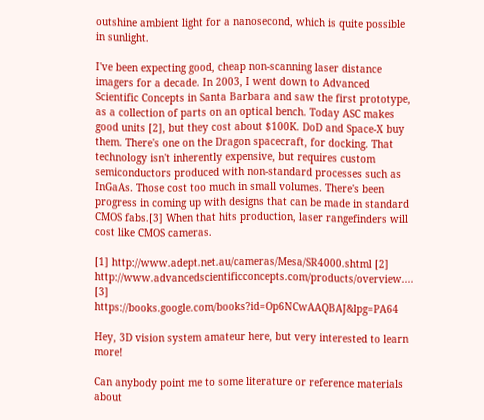outshine ambient light for a nanosecond, which is quite possible in sunlight.

I've been expecting good, cheap non-scanning laser distance imagers for a decade. In 2003, I went down to Advanced Scientific Concepts in Santa Barbara and saw the first prototype, as a collection of parts on an optical bench. Today ASC makes good units [2], but they cost about $100K. DoD and Space-X buy them. There's one on the Dragon spacecraft, for docking. That technology isn't inherently expensive, but requires custom semiconductors produced with non-standard processes such as InGaAs. Those cost too much in small volumes. There's been progress in coming up with designs that can be made in standard CMOS fabs.[3] When that hits production, laser rangefinders will cost like CMOS cameras.

[1] http://www.adept.net.au/cameras/Mesa/SR4000.shtml [2] http://www.advancedscientificconcepts.com/products/overview.... [3] https://books.google.com/books?id=Op6NCwAAQBAJ&lpg=PA64

Hey, 3D vision system amateur here, but very interested to learn more!

Can anybody point me to some literature or reference materials about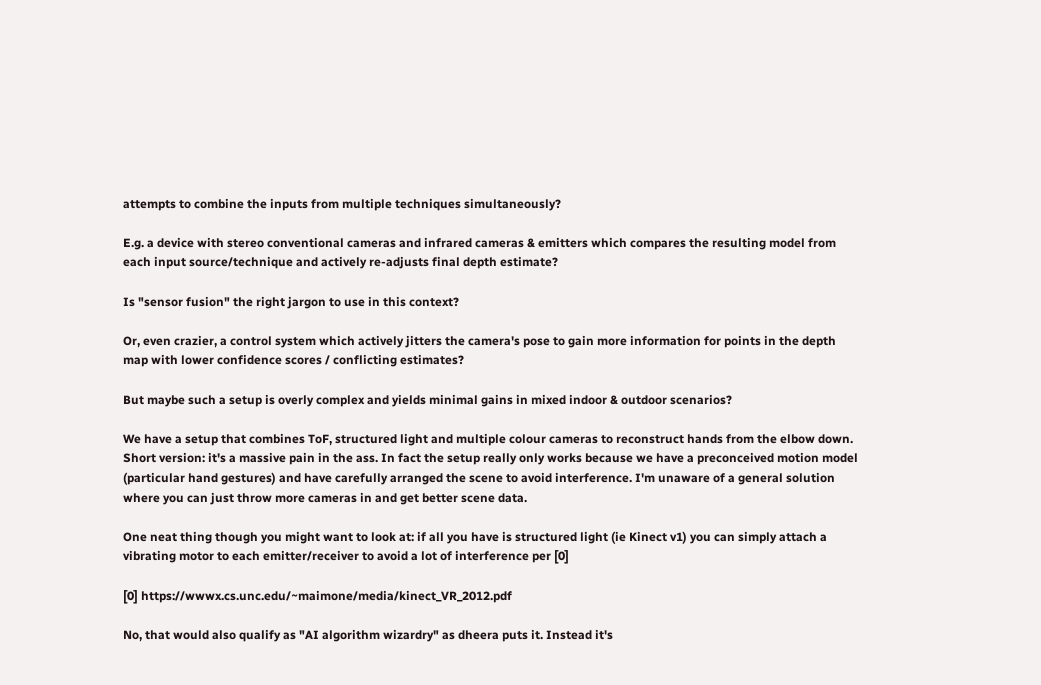attempts to combine the inputs from multiple techniques simultaneously?

E.g. a device with stereo conventional cameras and infrared cameras & emitters which compares the resulting model from each input source/technique and actively re-adjusts final depth estimate?

Is "sensor fusion" the right jargon to use in this context?

Or, even crazier, a control system which actively jitters the camera's pose to gain more information for points in the depth map with lower confidence scores / conflicting estimates?

But maybe such a setup is overly complex and yields minimal gains in mixed indoor & outdoor scenarios?

We have a setup that combines ToF, structured light and multiple colour cameras to reconstruct hands from the elbow down. Short version: it's a massive pain in the ass. In fact the setup really only works because we have a preconceived motion model (particular hand gestures) and have carefully arranged the scene to avoid interference. I'm unaware of a general solution where you can just throw more cameras in and get better scene data.

One neat thing though you might want to look at: if all you have is structured light (ie Kinect v1) you can simply attach a vibrating motor to each emitter/receiver to avoid a lot of interference per [0]

[0] https://wwwx.cs.unc.edu/~maimone/media/kinect_VR_2012.pdf

No, that would also qualify as "AI algorithm wizardry" as dheera puts it. Instead it's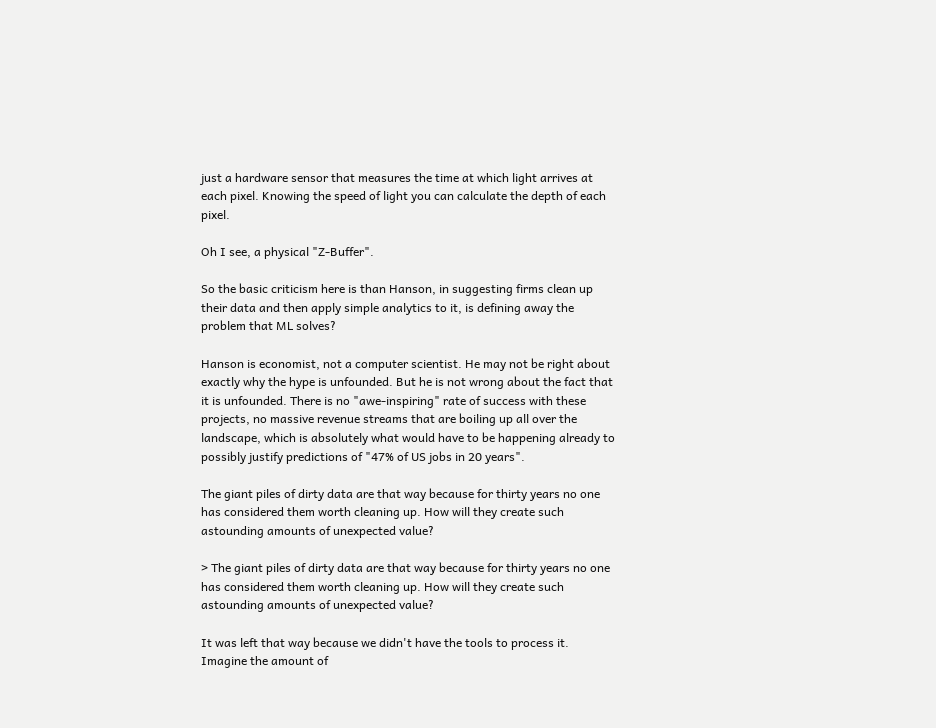just a hardware sensor that measures the time at which light arrives at each pixel. Knowing the speed of light you can calculate the depth of each pixel.

Oh I see, a physical "Z-Buffer".

So the basic criticism here is than Hanson, in suggesting firms clean up their data and then apply simple analytics to it, is defining away the problem that ML solves?

Hanson is economist, not a computer scientist. He may not be right about exactly why the hype is unfounded. But he is not wrong about the fact that it is unfounded. There is no "awe-inspiring" rate of success with these projects, no massive revenue streams that are boiling up all over the landscape, which is absolutely what would have to be happening already to possibly justify predictions of "47% of US jobs in 20 years".

The giant piles of dirty data are that way because for thirty years no one has considered them worth cleaning up. How will they create such astounding amounts of unexpected value?

> The giant piles of dirty data are that way because for thirty years no one has considered them worth cleaning up. How will they create such astounding amounts of unexpected value?

It was left that way because we didn't have the tools to process it. Imagine the amount of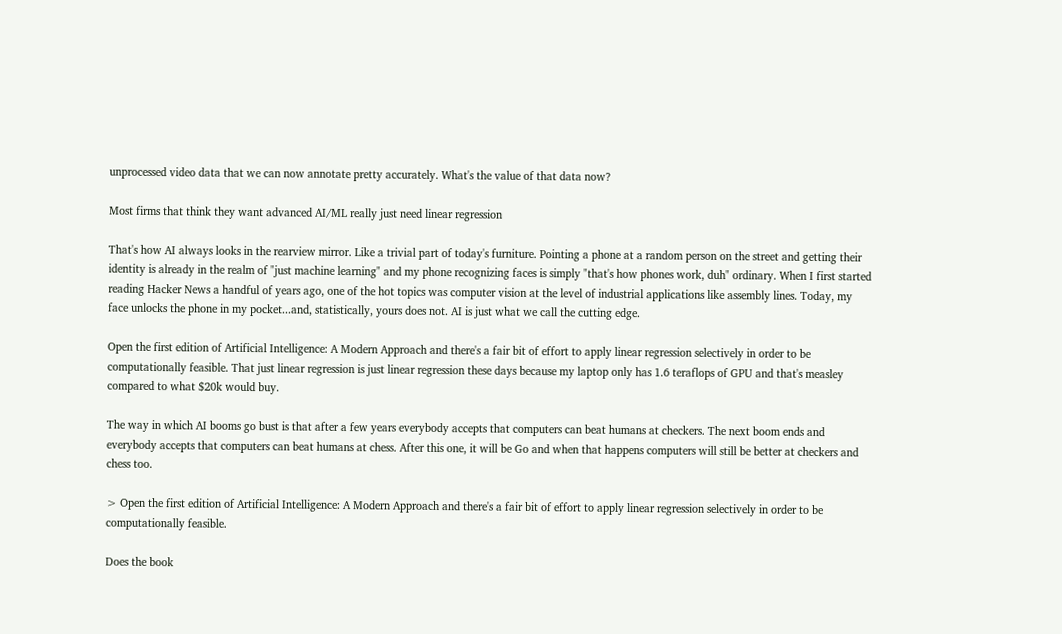unprocessed video data that we can now annotate pretty accurately. What's the value of that data now?

Most firms that think they want advanced AI/ML really just need linear regression

That's how AI always looks in the rearview mirror. Like a trivial part of today's furniture. Pointing a phone at a random person on the street and getting their identity is already in the realm of "just machine learning" and my phone recognizing faces is simply "that's how phones work, duh" ordinary. When I first started reading Hacker News a handful of years ago, one of the hot topics was computer vision at the level of industrial applications like assembly lines. Today, my face unlocks the phone in my pocket...and, statistically, yours does not. AI is just what we call the cutting edge.

Open the first edition of Artificial Intelligence: A Modern Approach and there's a fair bit of effort to apply linear regression selectively in order to be computationally feasible. That just linear regression is just linear regression these days because my laptop only has 1.6 teraflops of GPU and that's measley compared to what $20k would buy.

The way in which AI booms go bust is that after a few years everybody accepts that computers can beat humans at checkers. The next boom ends and everybody accepts that computers can beat humans at chess. After this one, it will be Go and when that happens computers will still be better at checkers and chess too.

> Open the first edition of Artificial Intelligence: A Modern Approach and there's a fair bit of effort to apply linear regression selectively in order to be computationally feasible.

Does the book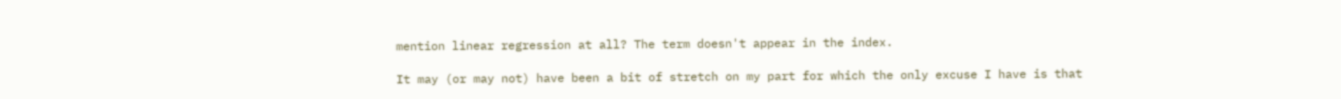mention linear regression at all? The term doesn't appear in the index.

It may (or may not) have been a bit of stretch on my part for which the only excuse I have is that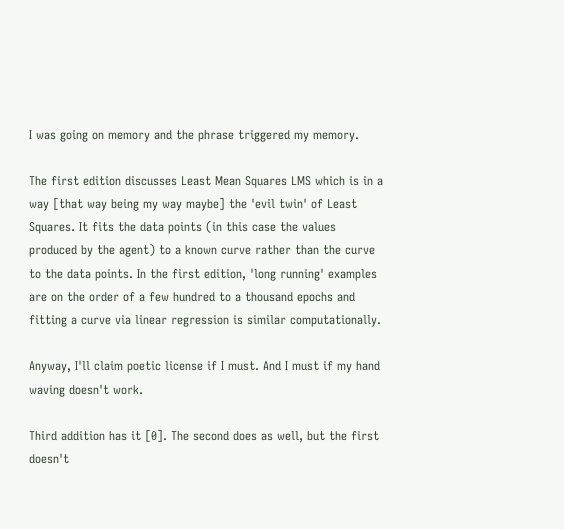I was going on memory and the phrase triggered my memory.

The first edition discusses Least Mean Squares LMS which is in a way [that way being my way maybe] the 'evil twin' of Least Squares. It fits the data points (in this case the values produced by the agent) to a known curve rather than the curve to the data points. In the first edition, 'long running' examples are on the order of a few hundred to a thousand epochs and fitting a curve via linear regression is similar computationally.

Anyway, I'll claim poetic license if I must. And I must if my hand waving doesn't work.

Third addition has it [0]. The second does as well, but the first doesn't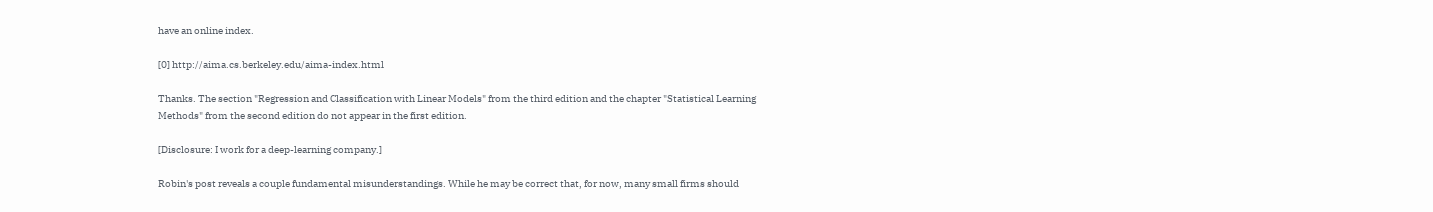have an online index.

[0] http://aima.cs.berkeley.edu/aima-index.html

Thanks. The section "Regression and Classification with Linear Models" from the third edition and the chapter "Statistical Learning Methods" from the second edition do not appear in the first edition.

[Disclosure: I work for a deep-learning company.]

Robin's post reveals a couple fundamental misunderstandings. While he may be correct that, for now, many small firms should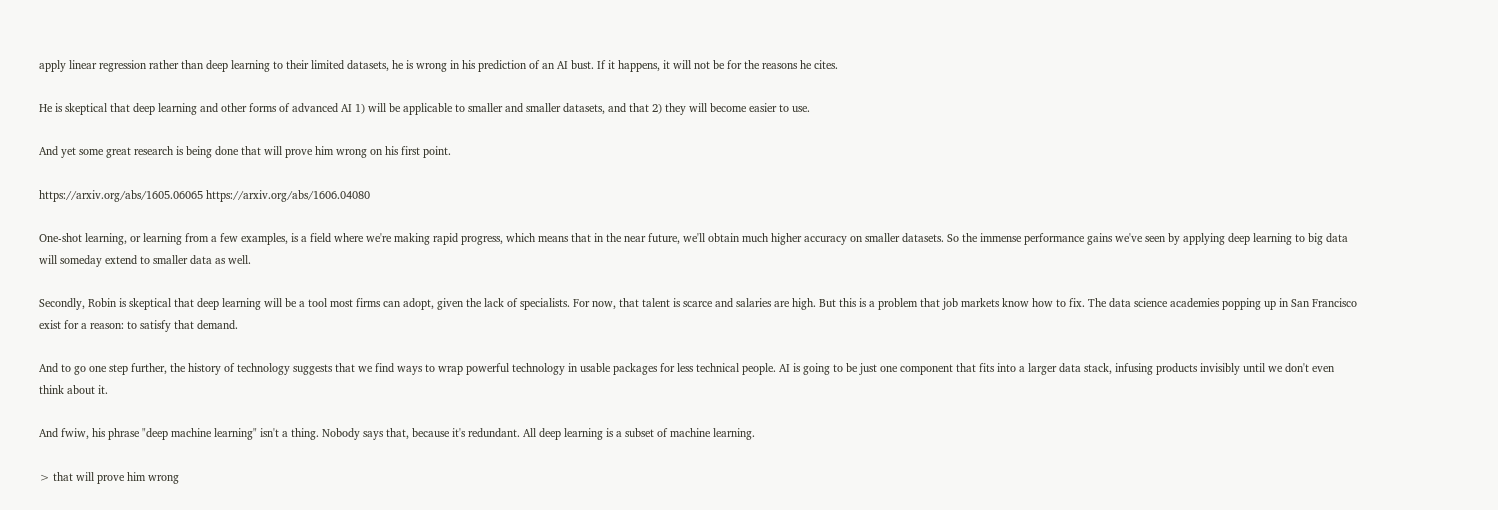apply linear regression rather than deep learning to their limited datasets, he is wrong in his prediction of an AI bust. If it happens, it will not be for the reasons he cites.

He is skeptical that deep learning and other forms of advanced AI 1) will be applicable to smaller and smaller datasets, and that 2) they will become easier to use.

And yet some great research is being done that will prove him wrong on his first point.

https://arxiv.org/abs/1605.06065 https://arxiv.org/abs/1606.04080

One-shot learning, or learning from a few examples, is a field where we're making rapid progress, which means that in the near future, we'll obtain much higher accuracy on smaller datasets. So the immense performance gains we've seen by applying deep learning to big data will someday extend to smaller data as well.

Secondly, Robin is skeptical that deep learning will be a tool most firms can adopt, given the lack of specialists. For now, that talent is scarce and salaries are high. But this is a problem that job markets know how to fix. The data science academies popping up in San Francisco exist for a reason: to satisfy that demand.

And to go one step further, the history of technology suggests that we find ways to wrap powerful technology in usable packages for less technical people. AI is going to be just one component that fits into a larger data stack, infusing products invisibly until we don't even think about it.

And fwiw, his phrase "deep machine learning" isn't a thing. Nobody says that, because it's redundant. All deep learning is a subset of machine learning.

> that will prove him wrong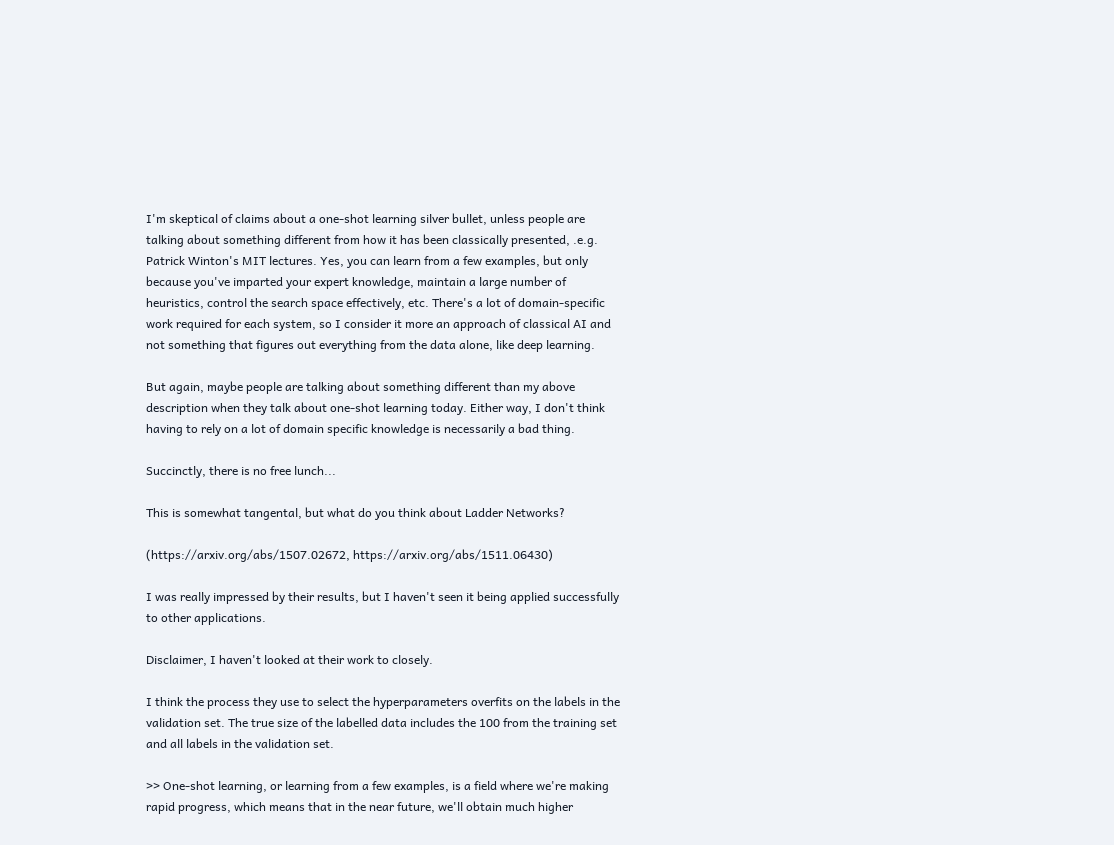I'm skeptical of claims about a one-shot learning silver bullet, unless people are talking about something different from how it has been classically presented, .e.g. Patrick Winton's MIT lectures. Yes, you can learn from a few examples, but only because you've imparted your expert knowledge, maintain a large number of heuristics, control the search space effectively, etc. There's a lot of domain-specific work required for each system, so I consider it more an approach of classical AI and not something that figures out everything from the data alone, like deep learning.

But again, maybe people are talking about something different than my above description when they talk about one-shot learning today. Either way, I don't think having to rely on a lot of domain specific knowledge is necessarily a bad thing.

Succinctly, there is no free lunch...

This is somewhat tangental, but what do you think about Ladder Networks?

(https://arxiv.org/abs/1507.02672, https://arxiv.org/abs/1511.06430)

I was really impressed by their results, but I haven't seen it being applied successfully to other applications.

Disclaimer, I haven't looked at their work to closely.

I think the process they use to select the hyperparameters overfits on the labels in the validation set. The true size of the labelled data includes the 100 from the training set and all labels in the validation set.

>> One-shot learning, or learning from a few examples, is a field where we're making rapid progress, which means that in the near future, we'll obtain much higher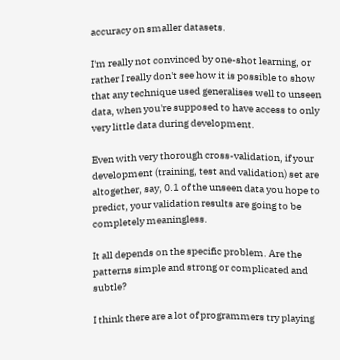accuracy on smaller datasets.

I'm really not convinced by one-shot learning, or rather I really don't see how it is possible to show that any technique used generalises well to unseen data, when you're supposed to have access to only very little data during development.

Even with very thorough cross-validation, if your development (training, test and validation) set are altogether, say, 0.1 of the unseen data you hope to predict, your validation results are going to be completely meaningless.

It all depends on the specific problem. Are the patterns simple and strong or complicated and subtle?

I think there are a lot of programmers try playing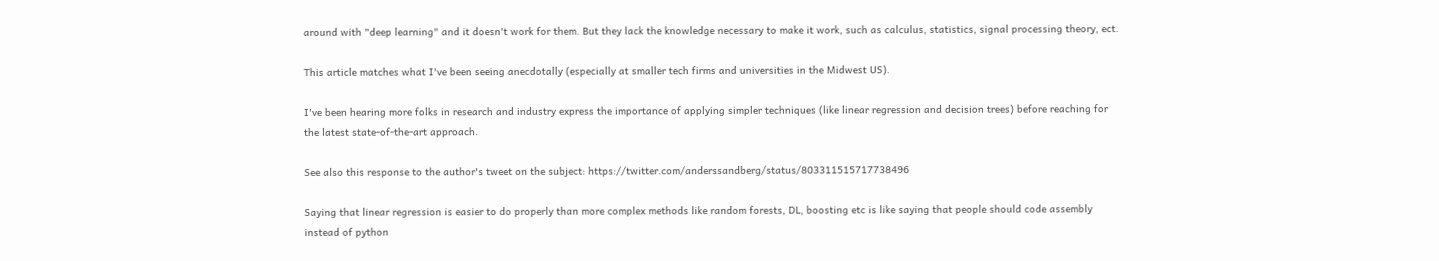around with "deep learning" and it doesn't work for them. But they lack the knowledge necessary to make it work, such as calculus, statistics, signal processing theory, ect.

This article matches what I've been seeing anecdotally (especially at smaller tech firms and universities in the Midwest US).

I've been hearing more folks in research and industry express the importance of applying simpler techniques (like linear regression and decision trees) before reaching for the latest state-of-the-art approach.

See also this response to the author's tweet on the subject: https://twitter.com/anderssandberg/status/803311515717738496

Saying that linear regression is easier to do properly than more complex methods like random forests, DL, boosting etc is like saying that people should code assembly instead of python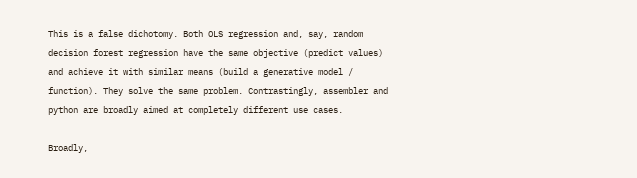This is a false dichotomy. Both OLS regression and, say, random decision forest regression have the same objective (predict values) and achieve it with similar means (build a generative model / function). They solve the same problem. Contrastingly, assembler and python are broadly aimed at completely different use cases.

Broadly,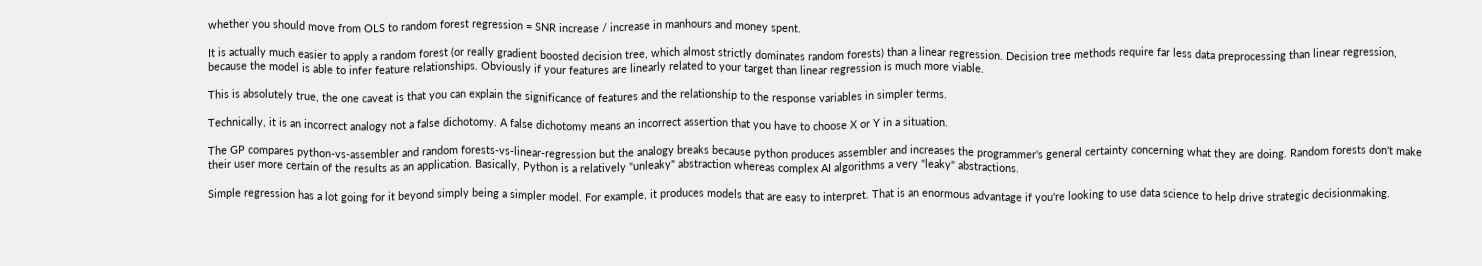whether you should move from OLS to random forest regression = SNR increase / increase in manhours and money spent.

It is actually much easier to apply a random forest (or really gradient boosted decision tree, which almost strictly dominates random forests) than a linear regression. Decision tree methods require far less data preprocessing than linear regression, because the model is able to infer feature relationships. Obviously if your features are linearly related to your target than linear regression is much more viable.

This is absolutely true, the one caveat is that you can explain the significance of features and the relationship to the response variables in simpler terms.

Technically, it is an incorrect analogy not a false dichotomy. A false dichotomy means an incorrect assertion that you have to choose X or Y in a situation.

The GP compares python-vs-assembler and random forests-vs-linear-regression but the analogy breaks because python produces assembler and increases the programmer's general certainty concerning what they are doing. Random forests don't make their user more certain of the results as an application. Basically, Python is a relatively "unleaky" abstraction whereas complex AI algorithms a very "leaky" abstractions.

Simple regression has a lot going for it beyond simply being a simpler model. For example, it produces models that are easy to interpret. That is an enormous advantage if you're looking to use data science to help drive strategic decisionmaking.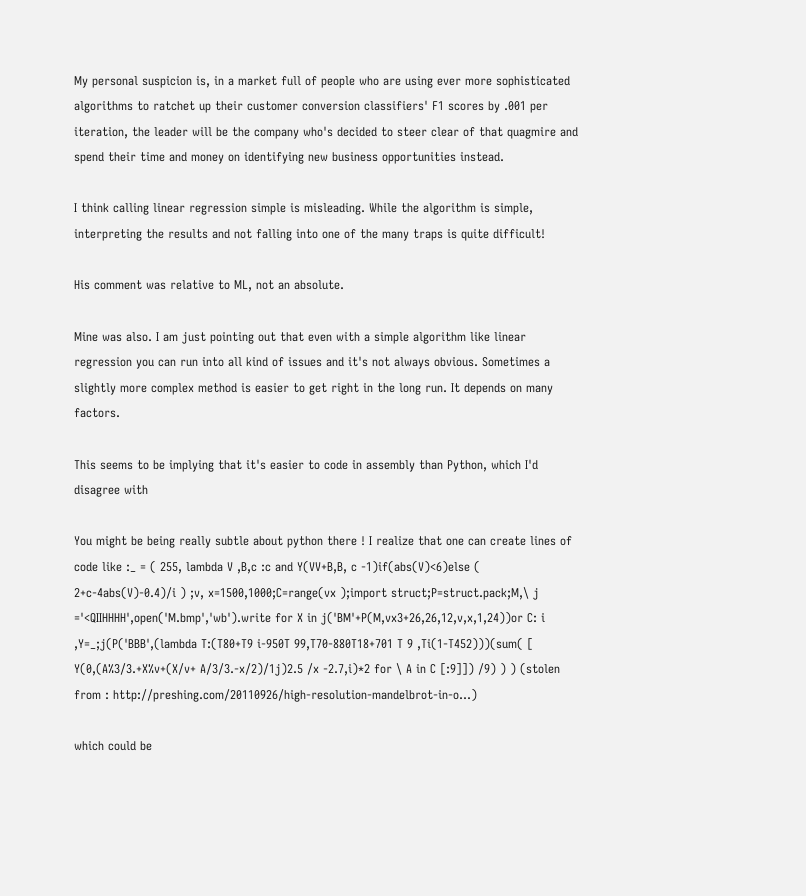My personal suspicion is, in a market full of people who are using ever more sophisticated algorithms to ratchet up their customer conversion classifiers' F1 scores by .001 per iteration, the leader will be the company who's decided to steer clear of that quagmire and spend their time and money on identifying new business opportunities instead.

I think calling linear regression simple is misleading. While the algorithm is simple, interpreting the results and not falling into one of the many traps is quite difficult!

His comment was relative to ML, not an absolute.

Mine was also. I am just pointing out that even with a simple algorithm like linear regression you can run into all kind of issues and it's not always obvious. Sometimes a slightly more complex method is easier to get right in the long run. It depends on many factors.

This seems to be implying that it's easier to code in assembly than Python, which I'd disagree with

You might be being really subtle about python there ! I realize that one can create lines of code like :_ = ( 255, lambda V ,B,c :c and Y(VV+B,B, c -1)if(abs(V)<6)else ( 2+c-4abs(V)-0.4)/i ) ;v, x=1500,1000;C=range(vx );import struct;P=struct.pack;M,\ j ='<QIIHHHH',open('M.bmp','wb').write for X in j('BM'+P(M,vx3+26,26,12,v,x,1,24))or C: i ,Y=_;j(P('BBB',(lambda T:(T80+T9 i-950T 99,T70-880T18+701 T 9 ,Ti(1-T452)))(sum( [ Y(0,(A%3/3.+X%v+(X/v+ A/3/3.-x/2)/1j)2.5 /x -2.7,i)*2 for \ A in C [:9]]) /9) ) ) (stolen from : http://preshing.com/20110926/high-resolution-mandelbrot-in-o...)

which could be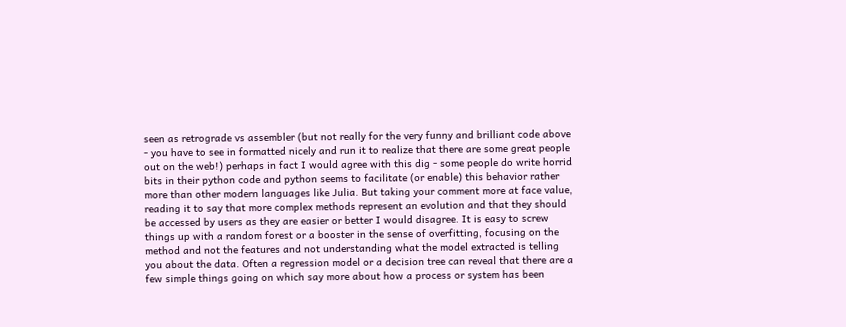seen as retrograde vs assembler (but not really for the very funny and brilliant code above - you have to see in formatted nicely and run it to realize that there are some great people out on the web!) perhaps in fact I would agree with this dig - some people do write horrid bits in their python code and python seems to facilitate (or enable) this behavior rather more than other modern languages like Julia. But taking your comment more at face value, reading it to say that more complex methods represent an evolution and that they should be accessed by users as they are easier or better I would disagree. It is easy to screw things up with a random forest or a booster in the sense of overfitting, focusing on the method and not the features and not understanding what the model extracted is telling you about the data. Often a regression model or a decision tree can reveal that there are a few simple things going on which say more about how a process or system has been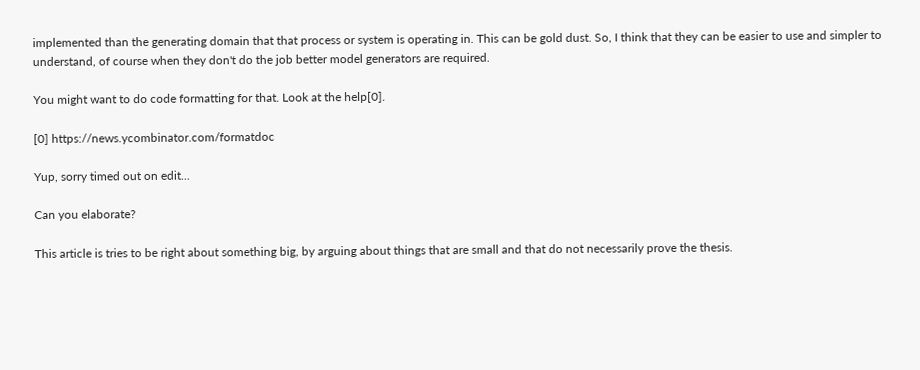implemented than the generating domain that that process or system is operating in. This can be gold dust. So, I think that they can be easier to use and simpler to understand, of course when they don't do the job better model generators are required.

You might want to do code formatting for that. Look at the help[0].

[0] https://news.ycombinator.com/formatdoc

Yup, sorry timed out on edit...

Can you elaborate?

This article is tries to be right about something big, by arguing about things that are small and that do not necessarily prove the thesis.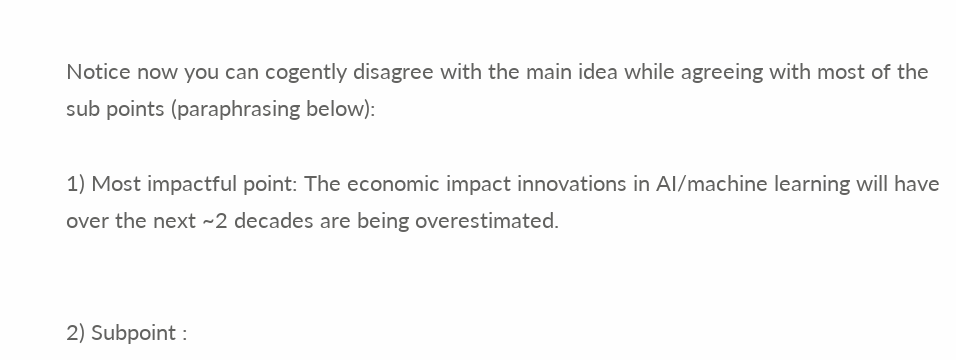Notice now you can cogently disagree with the main idea while agreeing with most of the sub points (paraphrasing below):

1) Most impactful point: The economic impact innovations in AI/machine learning will have over the next ~2 decades are being overestimated.


2) Subpoint :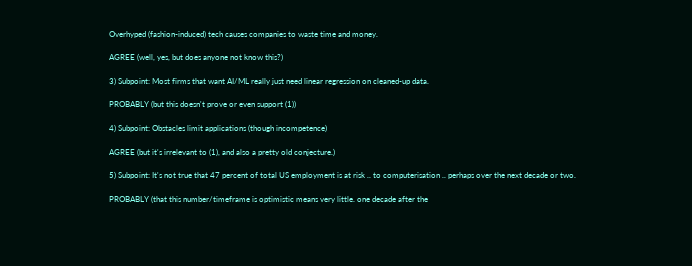Overhyped (fashion-induced) tech causes companies to waste time and money.

AGREE (well, yes, but does anyone not know this?)

3) Subpoint: Most firms that want AI/ML really just need linear regression on cleaned-up data.

PROBABLY (but this doesn't prove or even support (1))

4) Subpoint: Obstacles limit applications (though incompetence)

AGREE (but it's irrelevant to (1), and also a pretty old conjecture.)

5) Subpoint: It's not true that 47 percent of total US employment is at risk .. to computerisation .. perhaps over the next decade or two.

PROBABLY (that this number/timeframe is optimistic means very little. one decade after the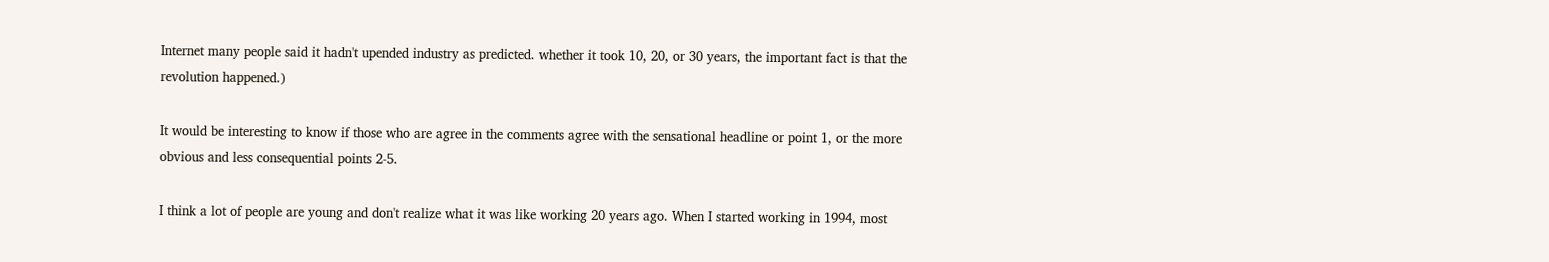Internet many people said it hadn't upended industry as predicted. whether it took 10, 20, or 30 years, the important fact is that the revolution happened.)

It would be interesting to know if those who are agree in the comments agree with the sensational headline or point 1, or the more obvious and less consequential points 2-5.

I think a lot of people are young and don't realize what it was like working 20 years ago. When I started working in 1994, most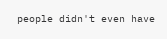people didn't even have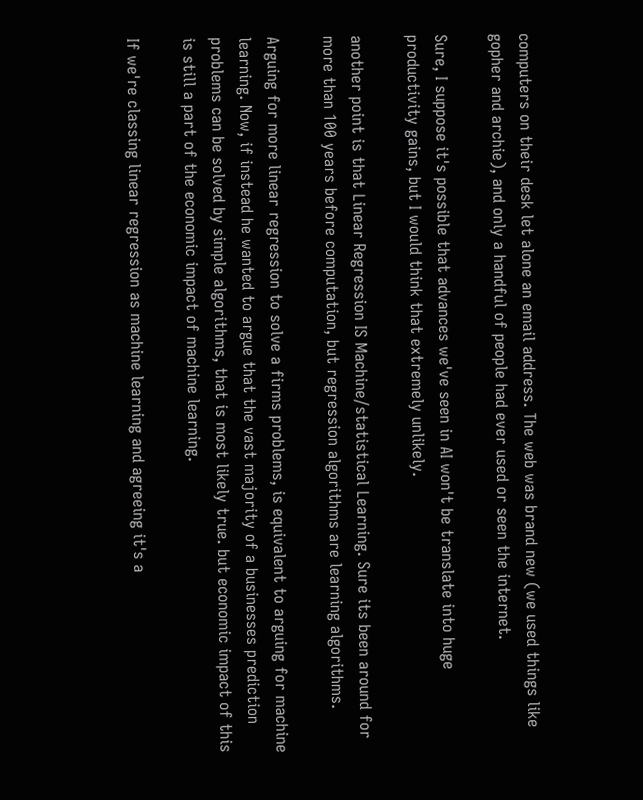computers on their desk let alone an email address. The web was brand new (we used things like gopher and archie), and only a handful of people had ever used or seen the internet.

Sure, I suppose it's possible that advances we've seen in AI won't be translate into huge productivity gains, but I would think that extremely unlikely.

another point is that Linear Regression IS Machine/statistical Learning. Sure its been around for more than 100 years before computation, but regression algorithms are learning algorithms.

Arguing for more linear regression to solve a firms problems, is equivalent to arguing for machine learning. Now, if instead he wanted to argue that the vast majority of a businesses prediction problems can be solved by simple algorithms, that is most likely true. but economic impact of this is still a part of the economic impact of machine learning.

If we're classing linear regression as machine learning and agreeing it's a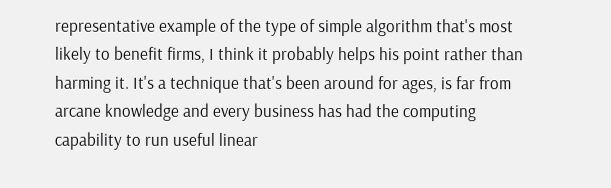representative example of the type of simple algorithm that's most likely to benefit firms, I think it probably helps his point rather than harming it. It's a technique that's been around for ages, is far from arcane knowledge and every business has had the computing capability to run useful linear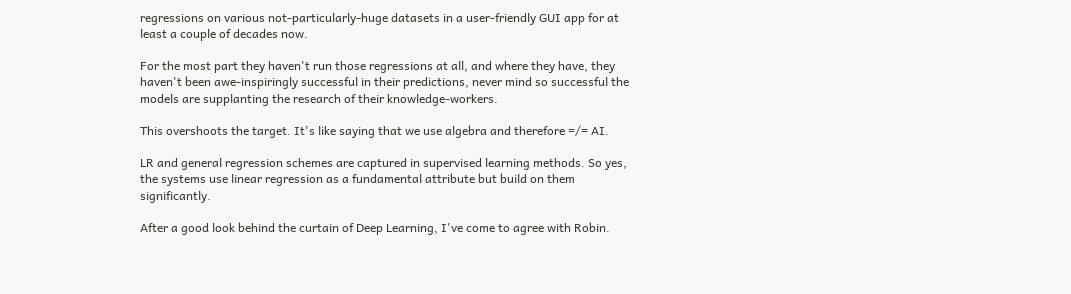regressions on various not-particularly-huge datasets in a user-friendly GUI app for at least a couple of decades now.

For the most part they haven't run those regressions at all, and where they have, they haven't been awe-inspiringly successful in their predictions, never mind so successful the models are supplanting the research of their knowledge-workers.

This overshoots the target. It's like saying that we use algebra and therefore =/= AI.

LR and general regression schemes are captured in supervised learning methods. So yes, the systems use linear regression as a fundamental attribute but build on them significantly.

After a good look behind the curtain of Deep Learning, I've come to agree with Robin.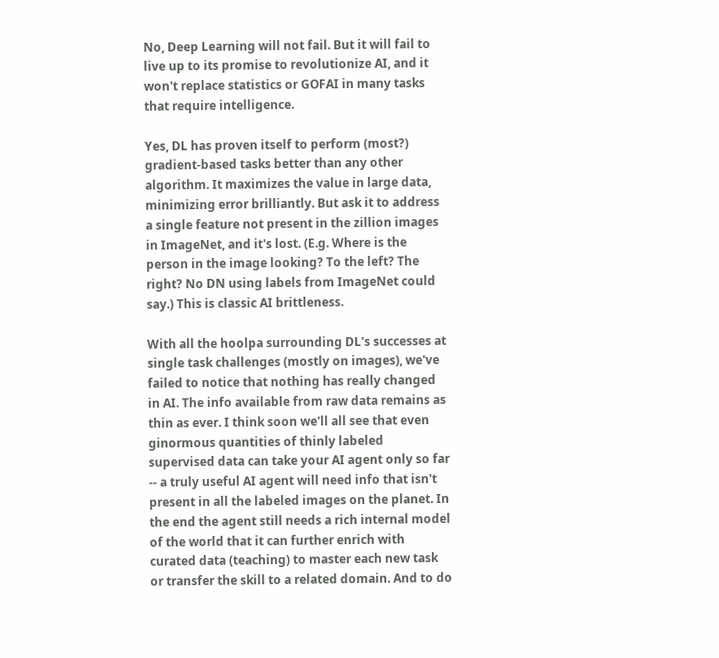No, Deep Learning will not fail. But it will fail to live up to its promise to revolutionize AI, and it won't replace statistics or GOFAI in many tasks that require intelligence.

Yes, DL has proven itself to perform (most?) gradient-based tasks better than any other algorithm. It maximizes the value in large data, minimizing error brilliantly. But ask it to address a single feature not present in the zillion images in ImageNet, and it's lost. (E.g. Where is the person in the image looking? To the left? The right? No DN using labels from ImageNet could say.) This is classic AI brittleness.

With all the hoolpa surrounding DL's successes at single task challenges (mostly on images), we've failed to notice that nothing has really changed in AI. The info available from raw data remains as thin as ever. I think soon we'll all see that even ginormous quantities of thinly labeled supervised data can take your AI agent only so far -- a truly useful AI agent will need info that isn't present in all the labeled images on the planet. In the end the agent still needs a rich internal model of the world that it can further enrich with curated data (teaching) to master each new task or transfer the skill to a related domain. And to do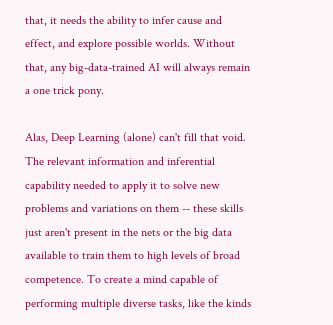that, it needs the ability to infer cause and effect, and explore possible worlds. Without that, any big-data-trained AI will always remain a one trick pony.

Alas, Deep Learning (alone) can't fill that void. The relevant information and inferential capability needed to apply it to solve new problems and variations on them -- these skills just aren't present in the nets or the big data available to train them to high levels of broad competence. To create a mind capable of performing multiple diverse tasks, like the kinds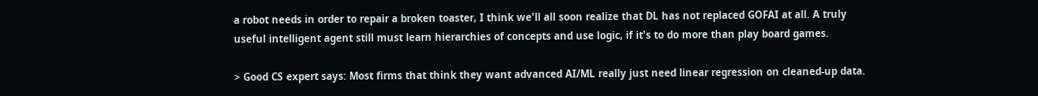a robot needs in order to repair a broken toaster, I think we'll all soon realize that DL has not replaced GOFAI at all. A truly useful intelligent agent still must learn hierarchies of concepts and use logic, if it's to do more than play board games.

> Good CS expert says: Most firms that think they want advanced AI/ML really just need linear regression on cleaned-up data.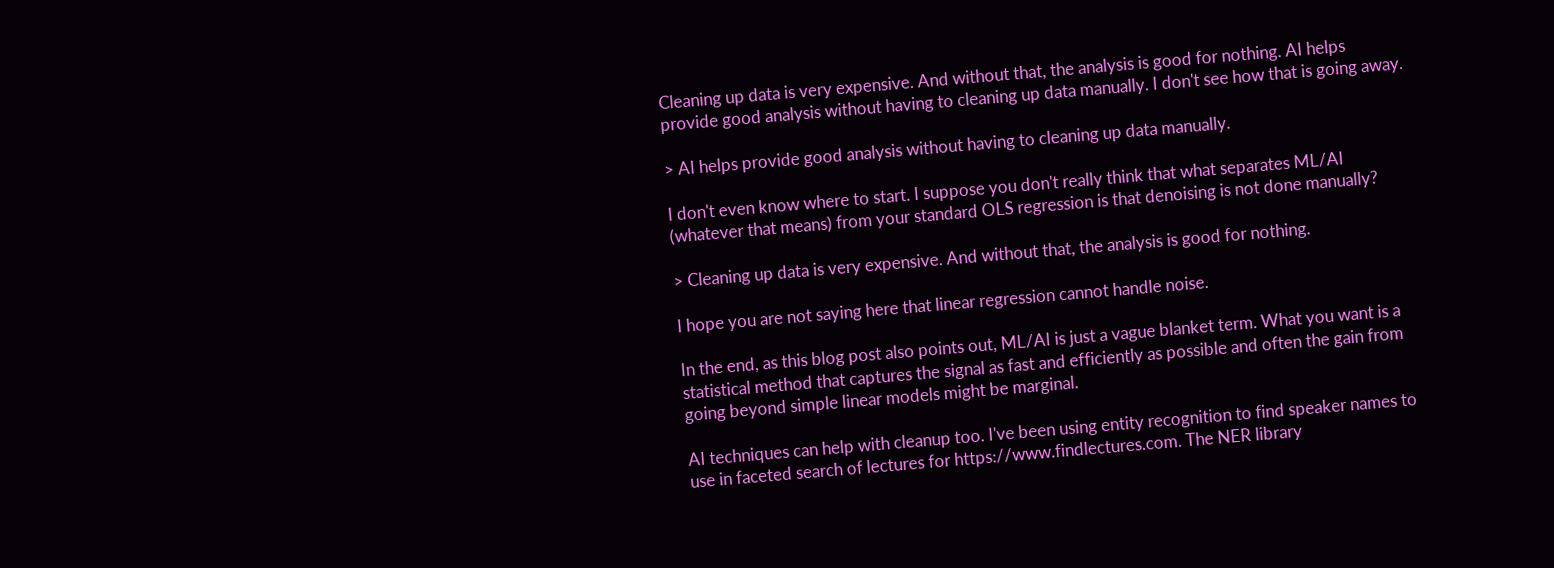Cleaning up data is very expensive. And without that, the analysis is good for nothing. AI helps provide good analysis without having to cleaning up data manually. I don't see how that is going away.

> AI helps provide good analysis without having to cleaning up data manually.

I don't even know where to start. I suppose you don't really think that what separates ML/AI (whatever that means) from your standard OLS regression is that denoising is not done manually?

> Cleaning up data is very expensive. And without that, the analysis is good for nothing.

I hope you are not saying here that linear regression cannot handle noise.

In the end, as this blog post also points out, ML/AI is just a vague blanket term. What you want is a statistical method that captures the signal as fast and efficiently as possible and often the gain from going beyond simple linear models might be marginal.

AI techniques can help with cleanup too. I've been using entity recognition to find speaker names to use in faceted search of lectures for https://www.findlectures.com. The NER library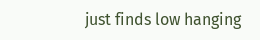just finds low hanging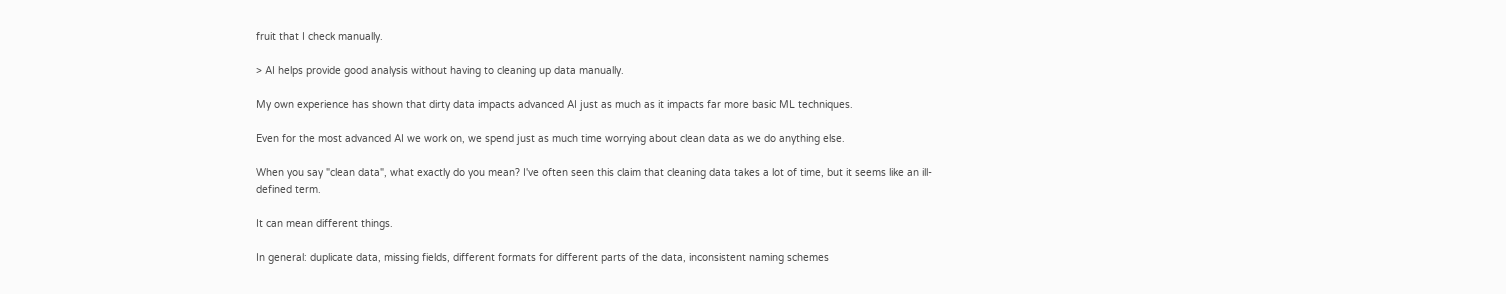fruit that I check manually.

> AI helps provide good analysis without having to cleaning up data manually.

My own experience has shown that dirty data impacts advanced AI just as much as it impacts far more basic ML techniques.

Even for the most advanced AI we work on, we spend just as much time worrying about clean data as we do anything else.

When you say "clean data", what exactly do you mean? I've often seen this claim that cleaning data takes a lot of time, but it seems like an ill-defined term.

It can mean different things.

In general: duplicate data, missing fields, different formats for different parts of the data, inconsistent naming schemes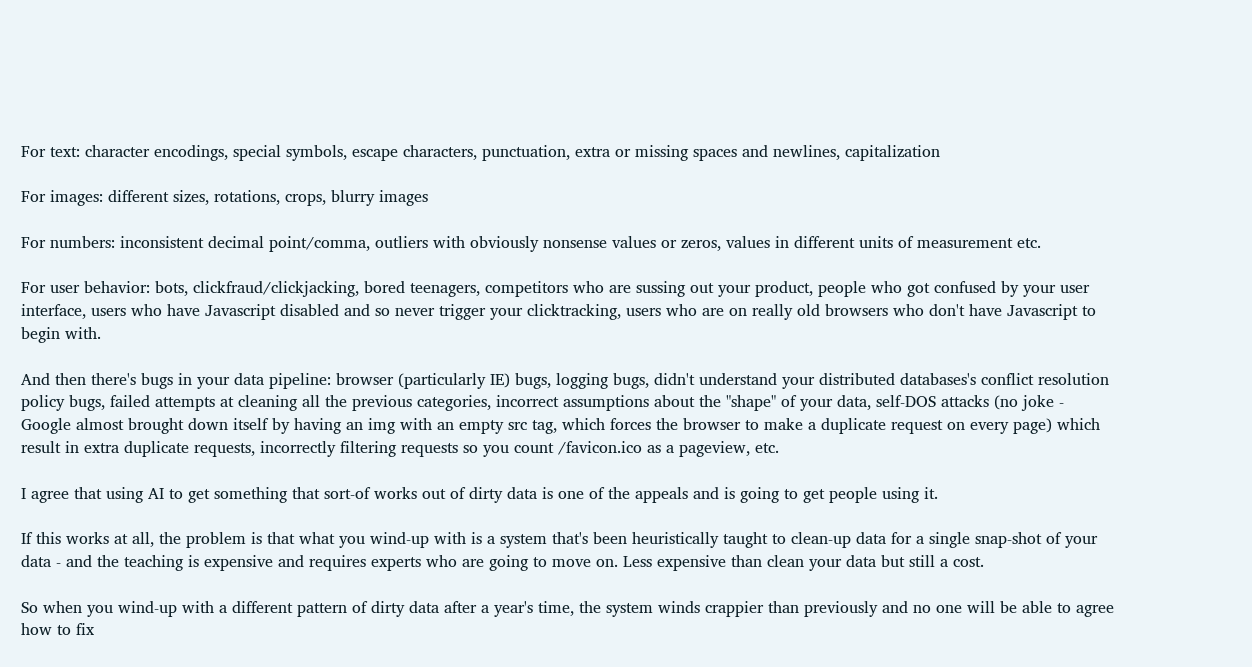For text: character encodings, special symbols, escape characters, punctuation, extra or missing spaces and newlines, capitalization

For images: different sizes, rotations, crops, blurry images

For numbers: inconsistent decimal point/comma, outliers with obviously nonsense values or zeros, values in different units of measurement etc.

For user behavior: bots, clickfraud/clickjacking, bored teenagers, competitors who are sussing out your product, people who got confused by your user interface, users who have Javascript disabled and so never trigger your clicktracking, users who are on really old browsers who don't have Javascript to begin with.

And then there's bugs in your data pipeline: browser (particularly IE) bugs, logging bugs, didn't understand your distributed databases's conflict resolution policy bugs, failed attempts at cleaning all the previous categories, incorrect assumptions about the "shape" of your data, self-DOS attacks (no joke - Google almost brought down itself by having an img with an empty src tag, which forces the browser to make a duplicate request on every page) which result in extra duplicate requests, incorrectly filtering requests so you count /favicon.ico as a pageview, etc.

I agree that using AI to get something that sort-of works out of dirty data is one of the appeals and is going to get people using it.

If this works at all, the problem is that what you wind-up with is a system that's been heuristically taught to clean-up data for a single snap-shot of your data - and the teaching is expensive and requires experts who are going to move on. Less expensive than clean your data but still a cost.

So when you wind-up with a different pattern of dirty data after a year's time, the system winds crappier than previously and no one will be able to agree how to fix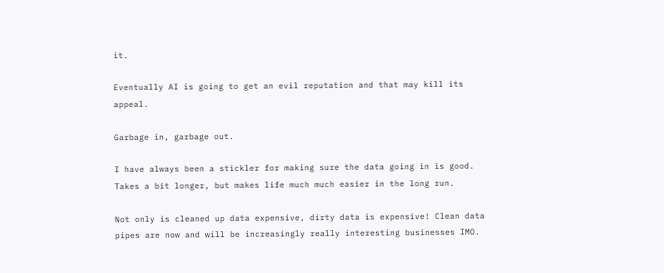it.

Eventually AI is going to get an evil reputation and that may kill its appeal.

Garbage in, garbage out.

I have always been a stickler for making sure the data going in is good. Takes a bit longer, but makes life much much easier in the long run.

Not only is cleaned up data expensive, dirty data is expensive! Clean data pipes are now and will be increasingly really interesting businesses IMO.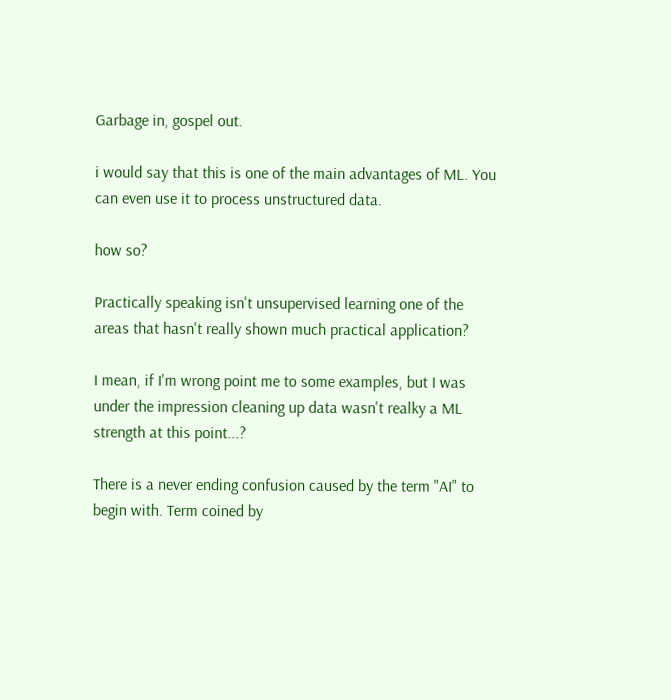Garbage in, gospel out.

i would say that this is one of the main advantages of ML. You can even use it to process unstructured data.

how so?

Practically speaking isn't unsupervised learning one of the areas that hasn't really shown much practical application?

I mean, if I'm wrong point me to some examples, but I was under the impression cleaning up data wasn't realky a ML strength at this point...?

There is a never ending confusion caused by the term "AI" to begin with. Term coined by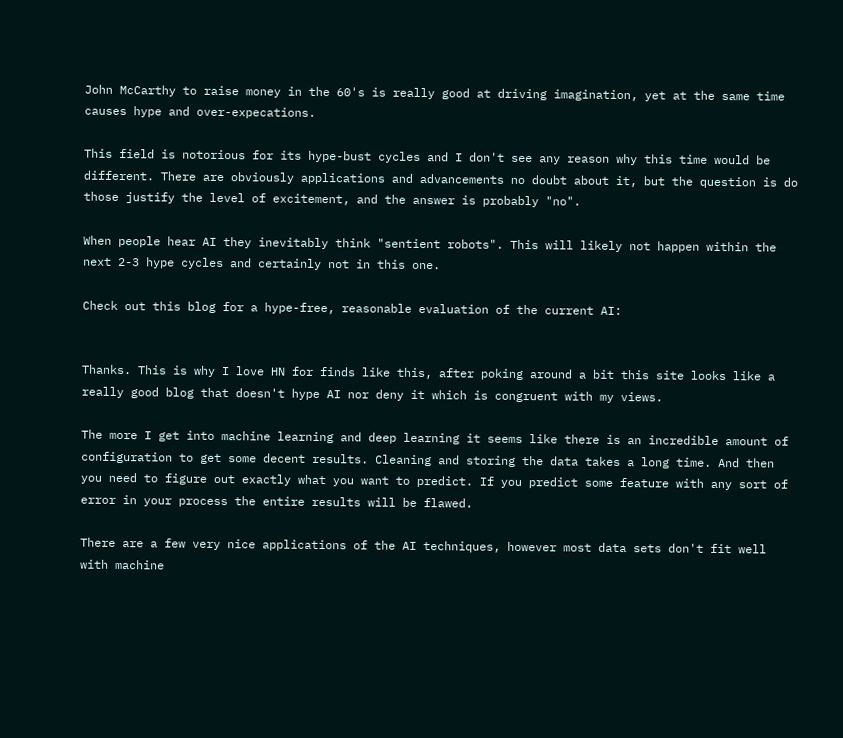John McCarthy to raise money in the 60's is really good at driving imagination, yet at the same time causes hype and over-expecations.

This field is notorious for its hype-bust cycles and I don't see any reason why this time would be different. There are obviously applications and advancements no doubt about it, but the question is do those justify the level of excitement, and the answer is probably "no".

When people hear AI they inevitably think "sentient robots". This will likely not happen within the next 2-3 hype cycles and certainly not in this one.

Check out this blog for a hype-free, reasonable evaluation of the current AI:


Thanks. This is why I love HN for finds like this, after poking around a bit this site looks like a really good blog that doesn't hype AI nor deny it which is congruent with my views.

The more I get into machine learning and deep learning it seems like there is an incredible amount of configuration to get some decent results. Cleaning and storing the data takes a long time. And then you need to figure out exactly what you want to predict. If you predict some feature with any sort of error in your process the entire results will be flawed.

There are a few very nice applications of the AI techniques, however most data sets don't fit well with machine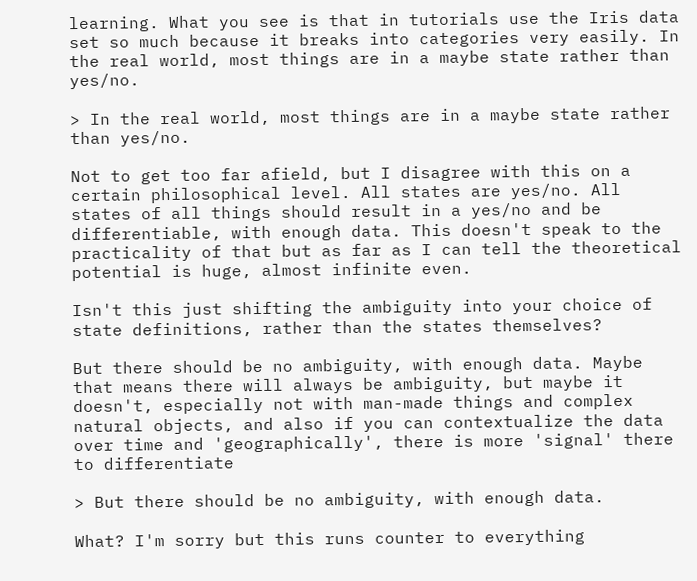learning. What you see is that in tutorials use the Iris data set so much because it breaks into categories very easily. In the real world, most things are in a maybe state rather than yes/no.

> In the real world, most things are in a maybe state rather than yes/no.

Not to get too far afield, but I disagree with this on a certain philosophical level. All states are yes/no. All states of all things should result in a yes/no and be differentiable, with enough data. This doesn't speak to the practicality of that but as far as I can tell the theoretical potential is huge, almost infinite even.

Isn't this just shifting the ambiguity into your choice of state definitions, rather than the states themselves?

But there should be no ambiguity, with enough data. Maybe that means there will always be ambiguity, but maybe it doesn't, especially not with man-made things and complex natural objects, and also if you can contextualize the data over time and 'geographically', there is more 'signal' there to differentiate

> But there should be no ambiguity, with enough data.

What? I'm sorry but this runs counter to everything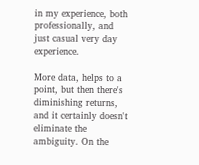in my experience, both professionally, and just casual very day experience.

More data, helps to a point, but then there's diminishing returns, and it certainly doesn't eliminate the ambiguity. On the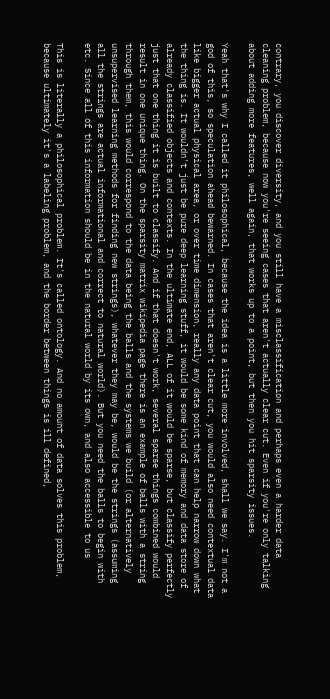contrary, you discover diversity, and you still have a misclassification and perhaps even a harder data cleaning problem, because now you're seeing cases that aren't actually clear cut. Even if you're only talking about adding more features, well again, that works up to a point, but then you hit sparsity issues.

Yeah that's why I called it philosophical, because the idea is a little more involved, shall we say. I'm not a god of this, so speculation ahead bewarned. In cases that aren't clear cut, you would also need contextual data like bigger actual physical area, or over time dimension, really any data point that can help narrow down what the thing is. It wouldn't just be pure deep learning stuff, it would be some kind of memory and data store of already classified objects and contexts. In the ultimate end, ALL of it would be sparse, but classify perfectly just that one thing it is built to classify. And if that doesn't work, several sparse things combined would result in one unique thing. On the sparsity matrix wikipedia page there is an example of balls with a string through them, this would correspond to the data being the balls and the systems we build (or alternatively unsupervised learning methods for finding new strings), whatever they may be, would be the strings (assuming all the strings are actual informational and correct to natural world). But you need the balls to begin with etc. Since all of this information should be in the natural world by its own, and also accessible to us

This is literally a philosophical problem. It's called ontology. And no amount of data solves this problem, because ultimately it's a labeling problem, and the border between things is ill defined,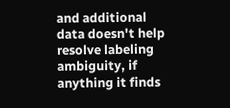and additional data doesn't help resolve labeling ambiguity, if anything it finds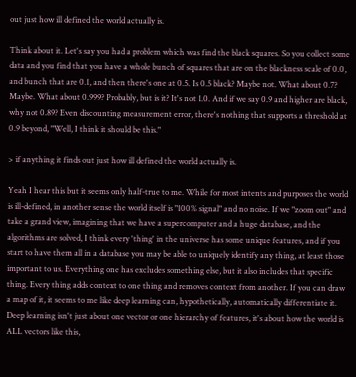out just how ill defined the world actually is.

Think about it. Let's say you had a problem which was find the black squares. So you collect some data and you find that you have a whole bunch of squares that are on the blackness scale of 0.0, and bunch that are 0.1, and then there's one at 0.5. Is 0.5 black? Maybe not. What about 0.7? Maybe. What about 0.999? Probably, but is it? It's not 1.0. And if we say 0.9 and higher are black, why not 0.89? Even discounting measurement error, there's nothing that supports a threshold at 0.9 beyond, "Well, I think it should be this."

> if anything it finds out just how ill defined the world actually is.

Yeah I hear this but it seems only half-true to me. While for most intents and purposes the world is ill-defined, in another sense the world itself is "100% signal" and no noise. If we "zoom out" and take a grand view, imagining that we have a supercomputer and a huge database, and the algorithms are solved, I think every 'thing' in the universe has some unique features, and if you start to have them all in a database you may be able to uniquely identify any thing, at least those important to us. Everything one has excludes something else, but it also includes that specific thing. Every thing adds context to one thing and removes context from another. If you can draw a map of it, it seems to me like deep learning can, hypothetically, automatically differentiate it. Deep learning isn't just about one vector or one hierarchy of features, it's about how the world is ALL vectors like this,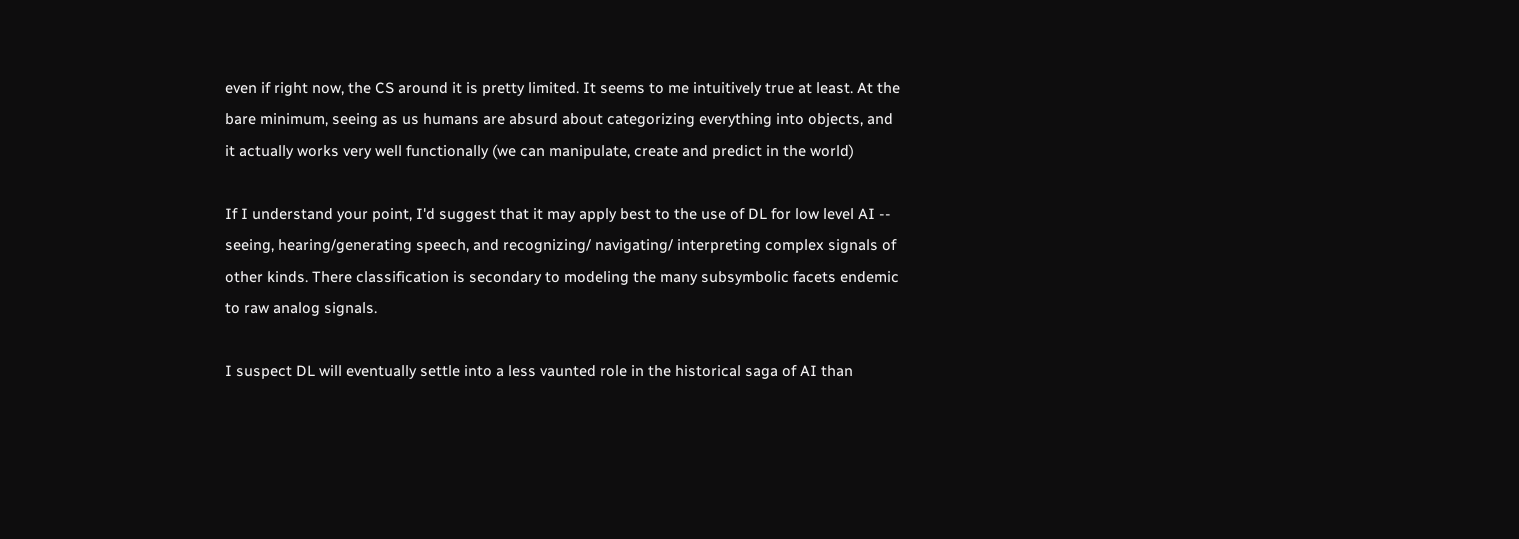even if right now, the CS around it is pretty limited. It seems to me intuitively true at least. At the bare minimum, seeing as us humans are absurd about categorizing everything into objects, and it actually works very well functionally (we can manipulate, create and predict in the world)

If I understand your point, I'd suggest that it may apply best to the use of DL for low level AI -- seeing, hearing/generating speech, and recognizing/ navigating/ interpreting complex signals of other kinds. There classification is secondary to modeling the many subsymbolic facets endemic to raw analog signals.

I suspect DL will eventually settle into a less vaunted role in the historical saga of AI than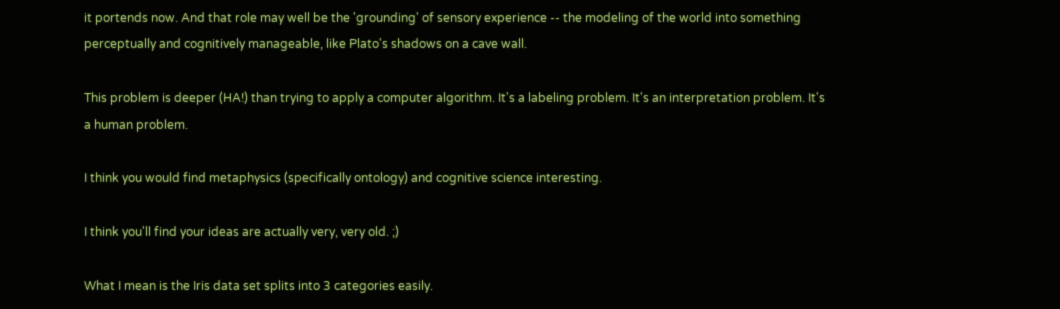it portends now. And that role may well be the 'grounding' of sensory experience -- the modeling of the world into something perceptually and cognitively manageable, like Plato's shadows on a cave wall.

This problem is deeper (HA!) than trying to apply a computer algorithm. It's a labeling problem. It's an interpretation problem. It's a human problem.

I think you would find metaphysics (specifically ontology) and cognitive science interesting.

I think you'll find your ideas are actually very, very old. ;)

What I mean is the Iris data set splits into 3 categories easily.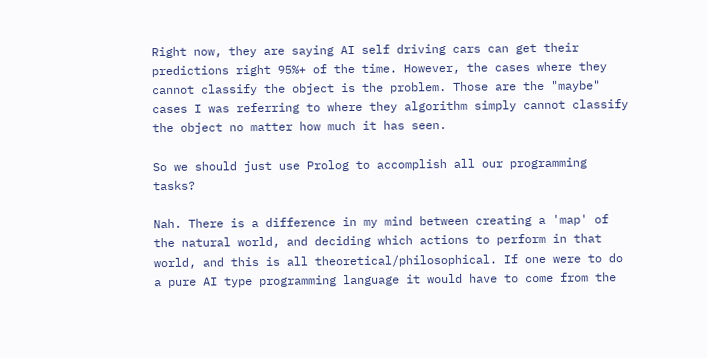Right now, they are saying AI self driving cars can get their predictions right 95%+ of the time. However, the cases where they cannot classify the object is the problem. Those are the "maybe" cases I was referring to where they algorithm simply cannot classify the object no matter how much it has seen.

So we should just use Prolog to accomplish all our programming tasks?

Nah. There is a difference in my mind between creating a 'map' of the natural world, and deciding which actions to perform in that world, and this is all theoretical/philosophical. If one were to do a pure AI type programming language it would have to come from the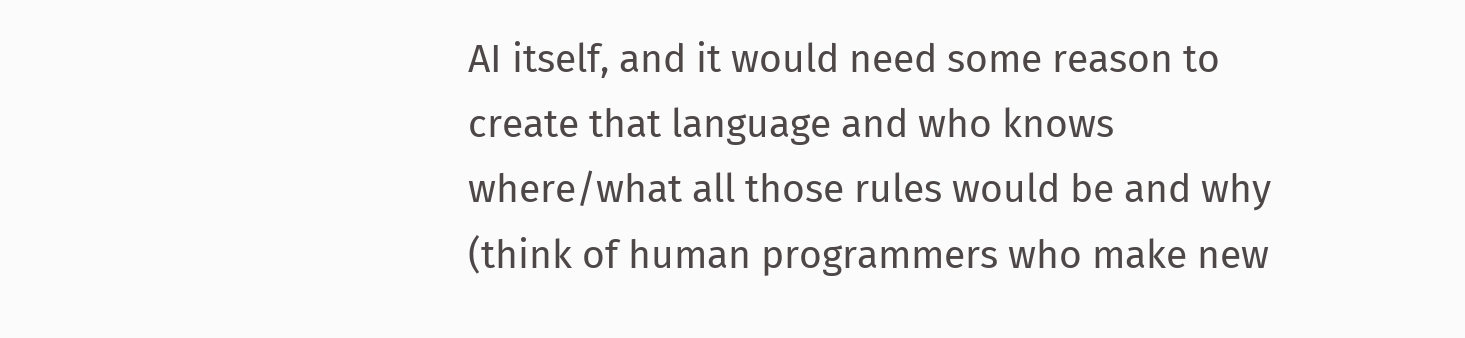AI itself, and it would need some reason to create that language and who knows where/what all those rules would be and why (think of human programmers who make new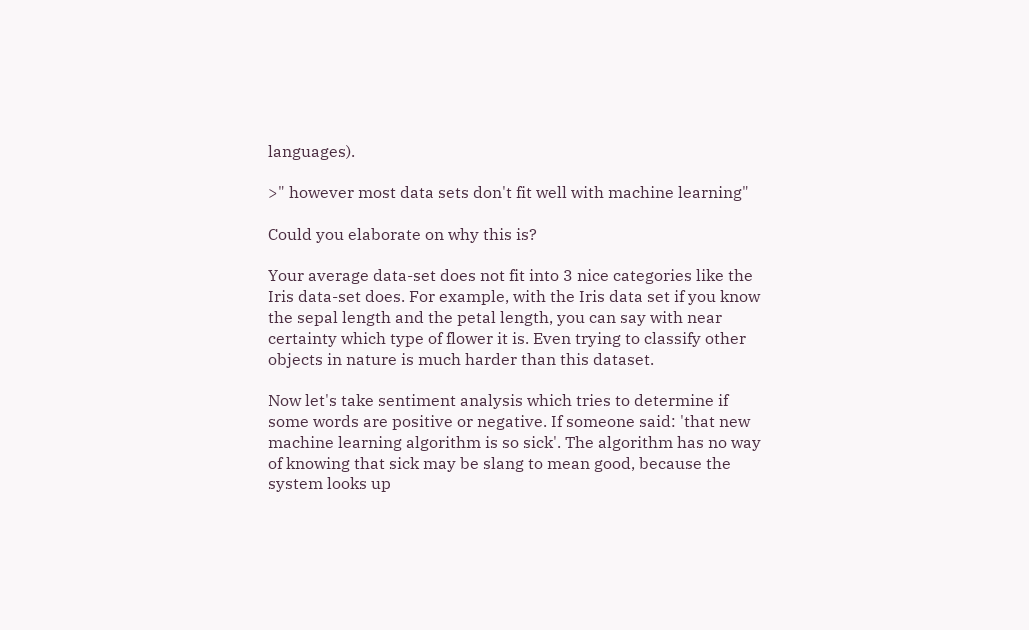languages).

>" however most data sets don't fit well with machine learning"

Could you elaborate on why this is?

Your average data-set does not fit into 3 nice categories like the Iris data-set does. For example, with the Iris data set if you know the sepal length and the petal length, you can say with near certainty which type of flower it is. Even trying to classify other objects in nature is much harder than this dataset.

Now let's take sentiment analysis which tries to determine if some words are positive or negative. If someone said: 'that new machine learning algorithm is so sick'. The algorithm has no way of knowing that sick may be slang to mean good, because the system looks up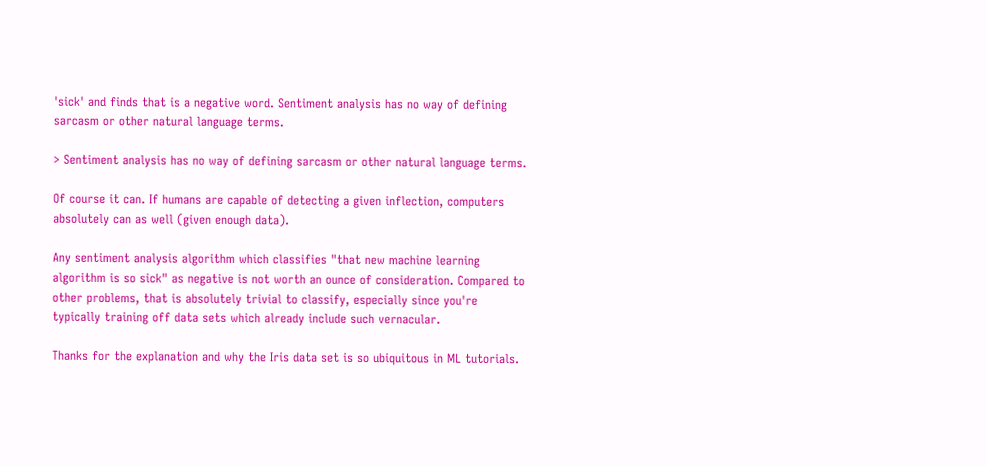'sick' and finds that is a negative word. Sentiment analysis has no way of defining sarcasm or other natural language terms.

> Sentiment analysis has no way of defining sarcasm or other natural language terms.

Of course it can. If humans are capable of detecting a given inflection, computers absolutely can as well (given enough data).

Any sentiment analysis algorithm which classifies "that new machine learning algorithm is so sick" as negative is not worth an ounce of consideration. Compared to other problems, that is absolutely trivial to classify, especially since you're typically training off data sets which already include such vernacular.

Thanks for the explanation and why the Iris data set is so ubiquitous in ML tutorials.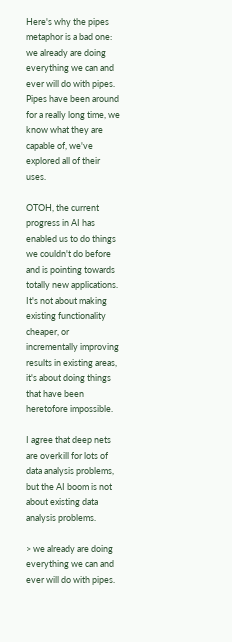Here's why the pipes metaphor is a bad one: we already are doing everything we can and ever will do with pipes. Pipes have been around for a really long time, we know what they are capable of, we've explored all of their uses.

OTOH, the current progress in AI has enabled us to do things we couldn't do before and is pointing towards totally new applications. It's not about making existing functionality cheaper, or incrementally improving results in existing areas, it's about doing things that have been heretofore impossible.

I agree that deep nets are overkill for lots of data analysis problems, but the AI boom is not about existing data analysis problems.

> we already are doing everything we can and ever will do with pipes.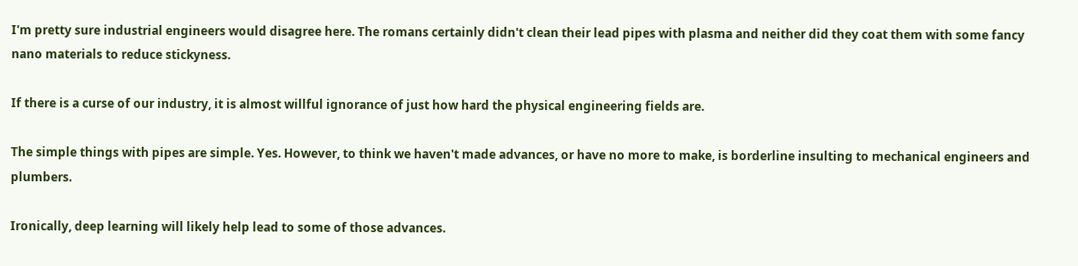I'm pretty sure industrial engineers would disagree here. The romans certainly didn't clean their lead pipes with plasma and neither did they coat them with some fancy nano materials to reduce stickyness.

If there is a curse of our industry, it is almost willful ignorance of just how hard the physical engineering fields are.

The simple things with pipes are simple. Yes. However, to think we haven't made advances, or have no more to make, is borderline insulting to mechanical engineers and plumbers.

Ironically, deep learning will likely help lead to some of those advances.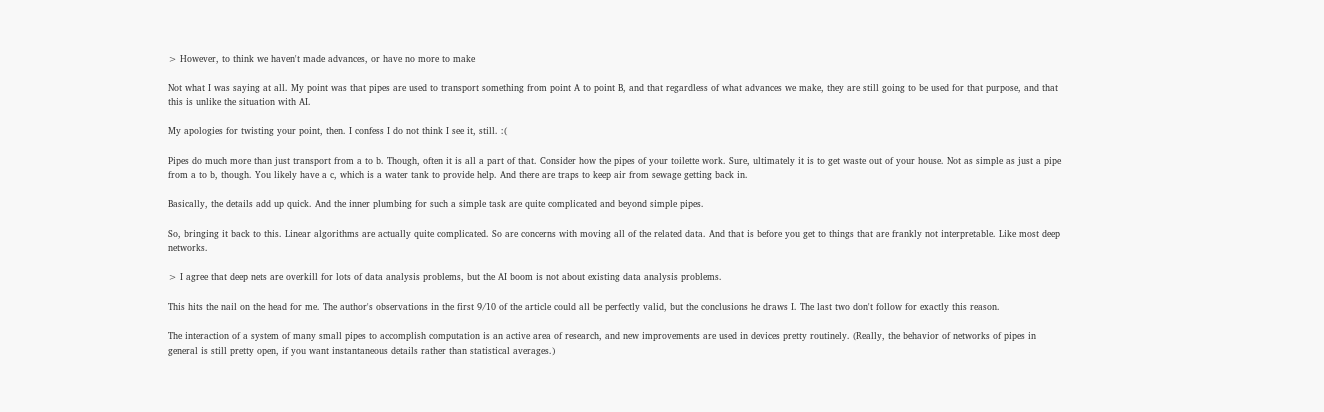> However, to think we haven't made advances, or have no more to make

Not what I was saying at all. My point was that pipes are used to transport something from point A to point B, and that regardless of what advances we make, they are still going to be used for that purpose, and that this is unlike the situation with AI.

My apologies for twisting your point, then. I confess I do not think I see it, still. :(

Pipes do much more than just transport from a to b. Though, often it is all a part of that. Consider how the pipes of your toilette work. Sure, ultimately it is to get waste out of your house. Not as simple as just a pipe from a to b, though. You likely have a c, which is a water tank to provide help. And there are traps to keep air from sewage getting back in.

Basically, the details add up quick. And the inner plumbing for such a simple task are quite complicated and beyond simple pipes.

So, bringing it back to this. Linear algorithms are actually quite complicated. So are concerns with moving all of the related data. And that is before you get to things that are frankly not interpretable. Like most deep networks.

> I agree that deep nets are overkill for lots of data analysis problems, but the AI boom is not about existing data analysis problems.

This hits the nail on the head for me. The author's observations in the first 9/10 of the article could all be perfectly valid, but the conclusions he draws I. The last two don't follow for exactly this reason.

The interaction of a system of many small pipes to accomplish computation is an active area of research, and new improvements are used in devices pretty routinely. (Really, the behavior of networks of pipes in general is still pretty open, if you want instantaneous details rather than statistical averages.)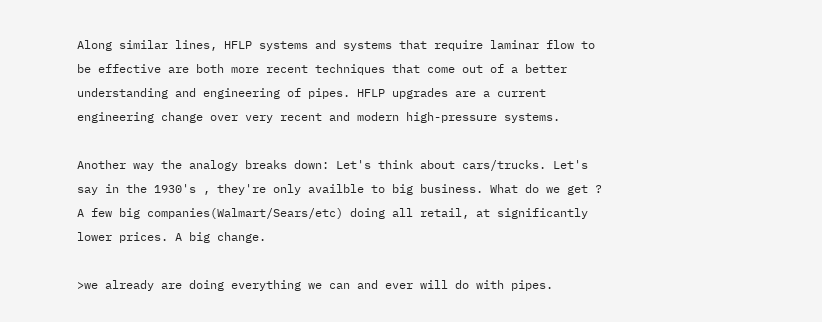Along similar lines, HFLP systems and systems that require laminar flow to be effective are both more recent techniques that come out of a better understanding and engineering of pipes. HFLP upgrades are a current engineering change over very recent and modern high-pressure systems.

Another way the analogy breaks down: Let's think about cars/trucks. Let's say in the 1930's , they're only availble to big business. What do we get ? A few big companies(Walmart/Sears/etc) doing all retail, at significantly lower prices. A big change.

>we already are doing everything we can and ever will do with pipes.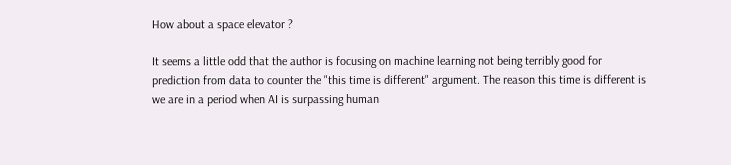How about a space elevator ?

It seems a little odd that the author is focusing on machine learning not being terribly good for prediction from data to counter the "this time is different" argument. The reason this time is different is we are in a period when AI is surpassing human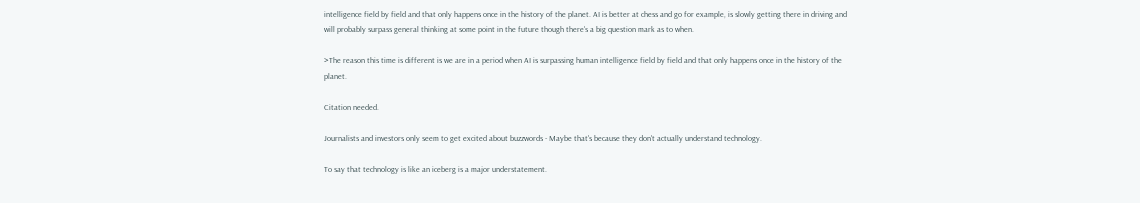intelligence field by field and that only happens once in the history of the planet. AI is better at chess and go for example, is slowly getting there in driving and will probably surpass general thinking at some point in the future though there's a big question mark as to when.

>The reason this time is different is we are in a period when AI is surpassing human intelligence field by field and that only happens once in the history of the planet.

Citation needed.

Journalists and investors only seem to get excited about buzzwords - Maybe that's because they don't actually understand technology.

To say that technology is like an iceberg is a major understatement.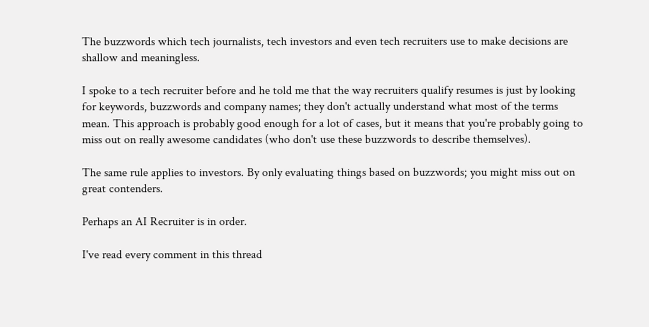The buzzwords which tech journalists, tech investors and even tech recruiters use to make decisions are shallow and meaningless.

I spoke to a tech recruiter before and he told me that the way recruiters qualify resumes is just by looking for keywords, buzzwords and company names; they don't actually understand what most of the terms mean. This approach is probably good enough for a lot of cases, but it means that you're probably going to miss out on really awesome candidates (who don't use these buzzwords to describe themselves).

The same rule applies to investors. By only evaluating things based on buzzwords; you might miss out on great contenders.

Perhaps an AI Recruiter is in order.

I've read every comment in this thread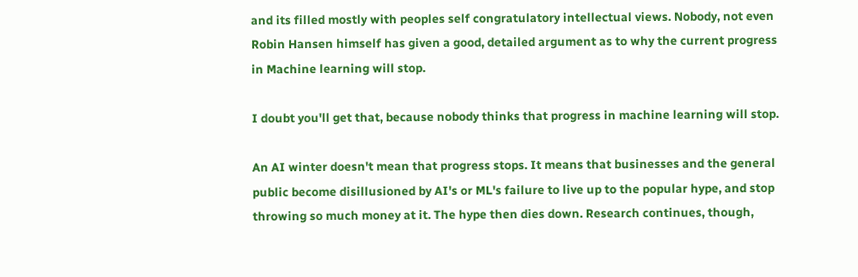and its filled mostly with peoples self congratulatory intellectual views. Nobody, not even Robin Hansen himself has given a good, detailed argument as to why the current progress in Machine learning will stop.

I doubt you'll get that, because nobody thinks that progress in machine learning will stop.

An AI winter doesn't mean that progress stops. It means that businesses and the general public become disillusioned by AI's or ML's failure to live up to the popular hype, and stop throwing so much money at it. The hype then dies down. Research continues, though,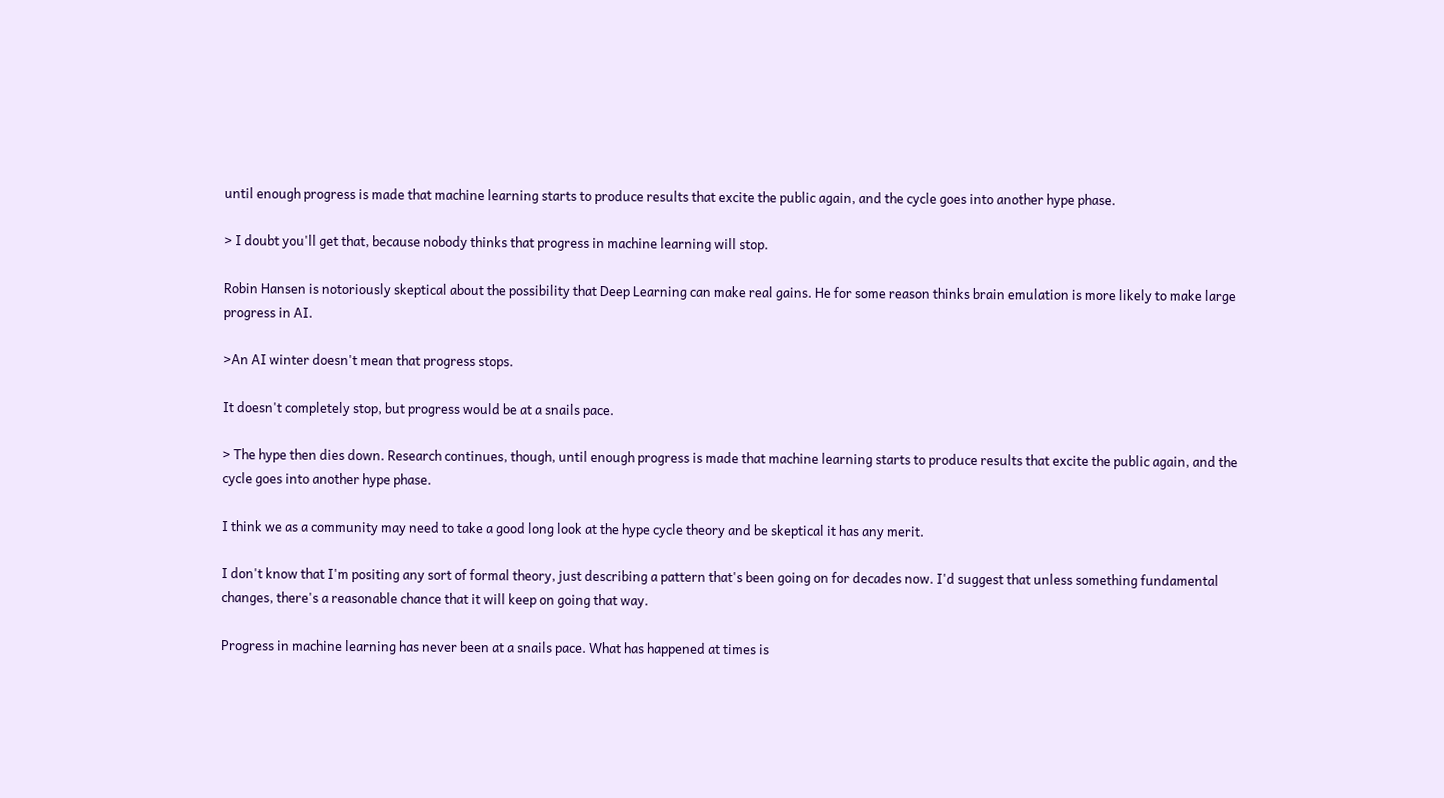until enough progress is made that machine learning starts to produce results that excite the public again, and the cycle goes into another hype phase.

> I doubt you'll get that, because nobody thinks that progress in machine learning will stop.

Robin Hansen is notoriously skeptical about the possibility that Deep Learning can make real gains. He for some reason thinks brain emulation is more likely to make large progress in AI.

>An AI winter doesn't mean that progress stops.

It doesn't completely stop, but progress would be at a snails pace.

> The hype then dies down. Research continues, though, until enough progress is made that machine learning starts to produce results that excite the public again, and the cycle goes into another hype phase.

I think we as a community may need to take a good long look at the hype cycle theory and be skeptical it has any merit.

I don't know that I'm positing any sort of formal theory, just describing a pattern that's been going on for decades now. I'd suggest that unless something fundamental changes, there's a reasonable chance that it will keep on going that way.

Progress in machine learning has never been at a snails pace. What has happened at times is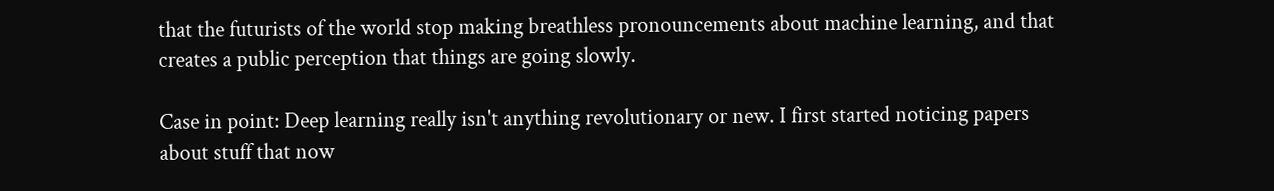that the futurists of the world stop making breathless pronouncements about machine learning, and that creates a public perception that things are going slowly.

Case in point: Deep learning really isn't anything revolutionary or new. I first started noticing papers about stuff that now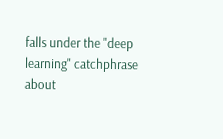falls under the "deep learning" catchphrase about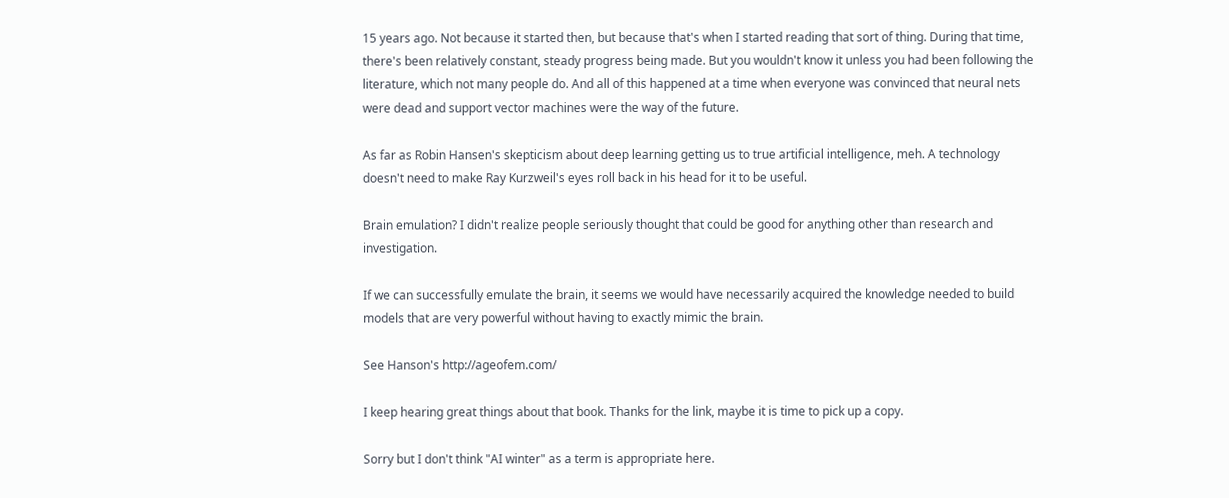15 years ago. Not because it started then, but because that's when I started reading that sort of thing. During that time, there's been relatively constant, steady progress being made. But you wouldn't know it unless you had been following the literature, which not many people do. And all of this happened at a time when everyone was convinced that neural nets were dead and support vector machines were the way of the future.

As far as Robin Hansen's skepticism about deep learning getting us to true artificial intelligence, meh. A technology doesn't need to make Ray Kurzweil's eyes roll back in his head for it to be useful.

Brain emulation? I didn't realize people seriously thought that could be good for anything other than research and investigation.

If we can successfully emulate the brain, it seems we would have necessarily acquired the knowledge needed to build models that are very powerful without having to exactly mimic the brain.

See Hanson's http://ageofem.com/

I keep hearing great things about that book. Thanks for the link, maybe it is time to pick up a copy.

Sorry but I don't think "AI winter" as a term is appropriate here.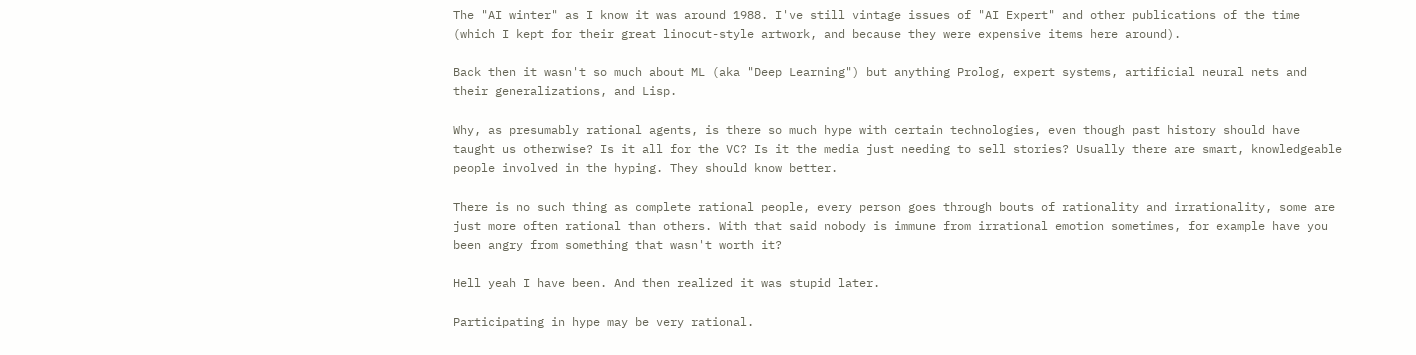The "AI winter" as I know it was around 1988. I've still vintage issues of "AI Expert" and other publications of the time (which I kept for their great linocut-style artwork, and because they were expensive items here around).

Back then it wasn't so much about ML (aka "Deep Learning") but anything Prolog, expert systems, artificial neural nets and their generalizations, and Lisp.

Why, as presumably rational agents, is there so much hype with certain technologies, even though past history should have taught us otherwise? Is it all for the VC? Is it the media just needing to sell stories? Usually there are smart, knowledgeable people involved in the hyping. They should know better.

There is no such thing as complete rational people, every person goes through bouts of rationality and irrationality, some are just more often rational than others. With that said nobody is immune from irrational emotion sometimes, for example have you been angry from something that wasn't worth it?

Hell yeah I have been. And then realized it was stupid later.

Participating in hype may be very rational.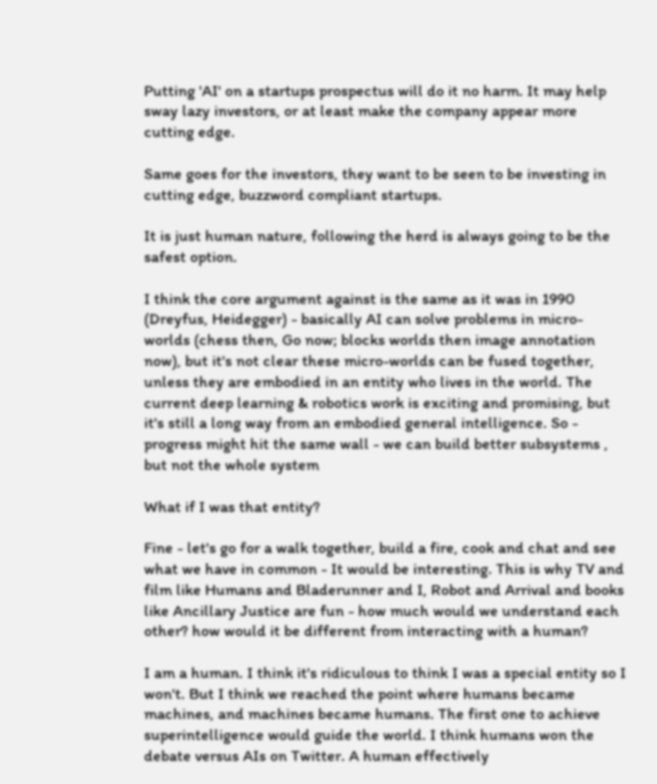Putting 'AI' on a startups prospectus will do it no harm. It may help sway lazy investors, or at least make the company appear more cutting edge.

Same goes for the investors, they want to be seen to be investing in cutting edge, buzzword compliant startups.

It is just human nature, following the herd is always going to be the safest option.

I think the core argument against is the same as it was in 1990 (Dreyfus, Heidegger) - basically AI can solve problems in micro-worlds (chess then, Go now; blocks worlds then image annotation now), but it's not clear these micro-worlds can be fused together, unless they are embodied in an entity who lives in the world. The current deep learning & robotics work is exciting and promising, but it's still a long way from an embodied general intelligence. So - progress might hit the same wall - we can build better subsystems , but not the whole system

What if I was that entity?

Fine - let's go for a walk together, build a fire, cook and chat and see what we have in common - It would be interesting. This is why TV and film like Humans and Bladerunner and I, Robot and Arrival and books like Ancillary Justice are fun - how much would we understand each other? how would it be different from interacting with a human?

I am a human. I think it's ridiculous to think I was a special entity so I won't. But I think we reached the point where humans became machines, and machines became humans. The first one to achieve superintelligence would guide the world. I think humans won the debate versus AIs on Twitter. A human effectively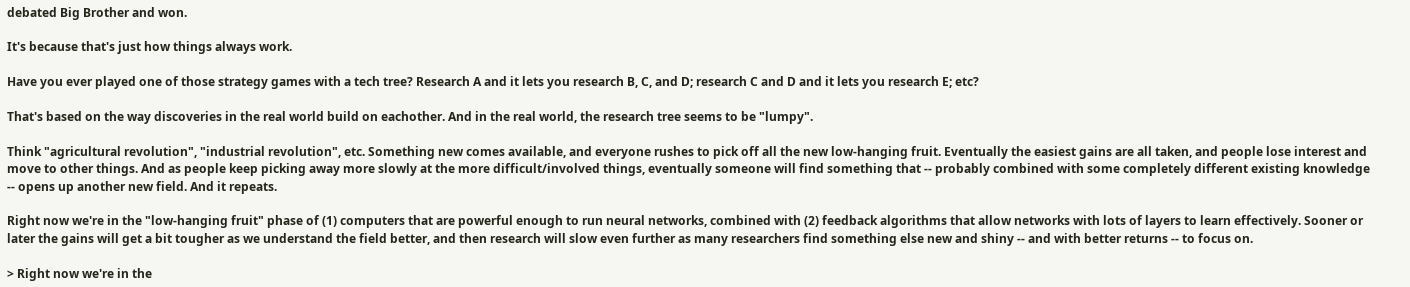debated Big Brother and won.

It's because that's just how things always work.

Have you ever played one of those strategy games with a tech tree? Research A and it lets you research B, C, and D; research C and D and it lets you research E; etc?

That's based on the way discoveries in the real world build on eachother. And in the real world, the research tree seems to be "lumpy".

Think "agricultural revolution", "industrial revolution", etc. Something new comes available, and everyone rushes to pick off all the new low-hanging fruit. Eventually the easiest gains are all taken, and people lose interest and move to other things. And as people keep picking away more slowly at the more difficult/involved things, eventually someone will find something that -- probably combined with some completely different existing knowledge -- opens up another new field. And it repeats.

Right now we're in the "low-hanging fruit" phase of (1) computers that are powerful enough to run neural networks, combined with (2) feedback algorithms that allow networks with lots of layers to learn effectively. Sooner or later the gains will get a bit tougher as we understand the field better, and then research will slow even further as many researchers find something else new and shiny -- and with better returns -- to focus on.

> Right now we're in the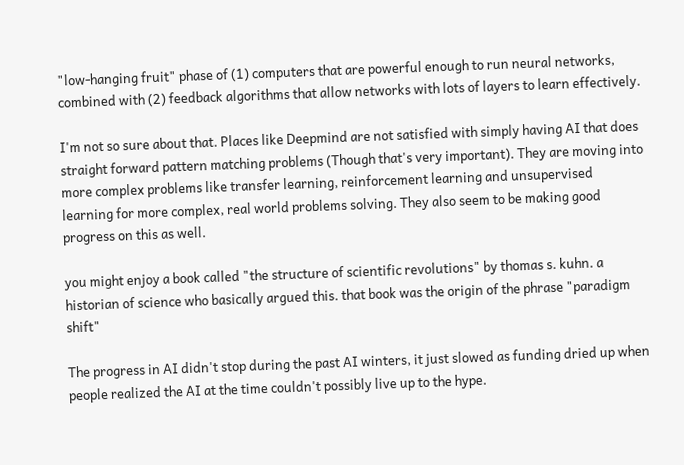"low-hanging fruit" phase of (1) computers that are powerful enough to run neural networks, combined with (2) feedback algorithms that allow networks with lots of layers to learn effectively.

I'm not so sure about that. Places like Deepmind are not satisfied with simply having AI that does straight forward pattern matching problems (Though that's very important). They are moving into more complex problems like transfer learning, reinforcement learning and unsupervised learning for more complex, real world problems solving. They also seem to be making good progress on this as well.

you might enjoy a book called "the structure of scientific revolutions" by thomas s. kuhn. a historian of science who basically argued this. that book was the origin of the phrase "paradigm shift"

The progress in AI didn't stop during the past AI winters, it just slowed as funding dried up when people realized the AI at the time couldn't possibly live up to the hype.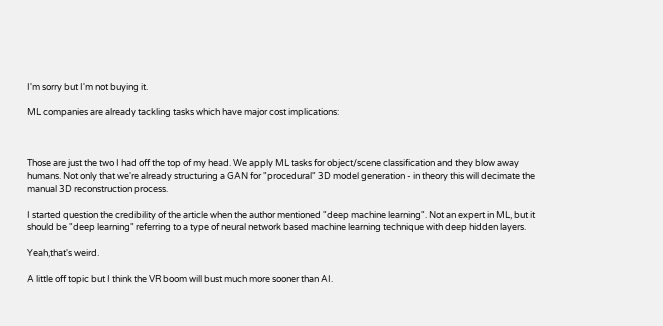I'm sorry but I'm not buying it.

ML companies are already tackling tasks which have major cost implications:



Those are just the two I had off the top of my head. We apply ML tasks for object/scene classification and they blow away humans. Not only that we're already structuring a GAN for "procedural" 3D model generation - in theory this will decimate the manual 3D reconstruction process.

I started question the credibility of the article when the author mentioned "deep machine learning". Not an expert in ML, but it should be "deep learning" referring to a type of neural network based machine learning technique with deep hidden layers.

Yeah,that's weird.

A little off topic but I think the VR boom will bust much more sooner than AI.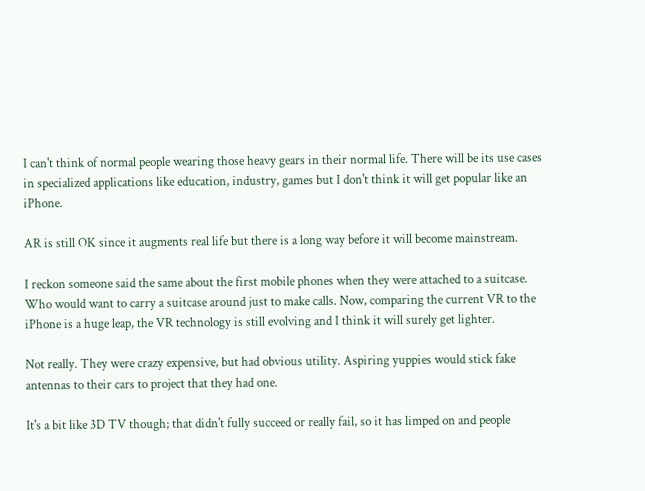I can't think of normal people wearing those heavy gears in their normal life. There will be its use cases in specialized applications like education, industry, games but I don't think it will get popular like an iPhone.

AR is still OK since it augments real life but there is a long way before it will become mainstream.

I reckon someone said the same about the first mobile phones when they were attached to a suitcase. Who would want to carry a suitcase around just to make calls. Now, comparing the current VR to the iPhone is a huge leap, the VR technology is still evolving and I think it will surely get lighter.

Not really. They were crazy expensive, but had obvious utility. Aspiring yuppies would stick fake antennas to their cars to project that they had one.

It's a bit like 3D TV though; that didn't fully succeed or really fail, so it has limped on and people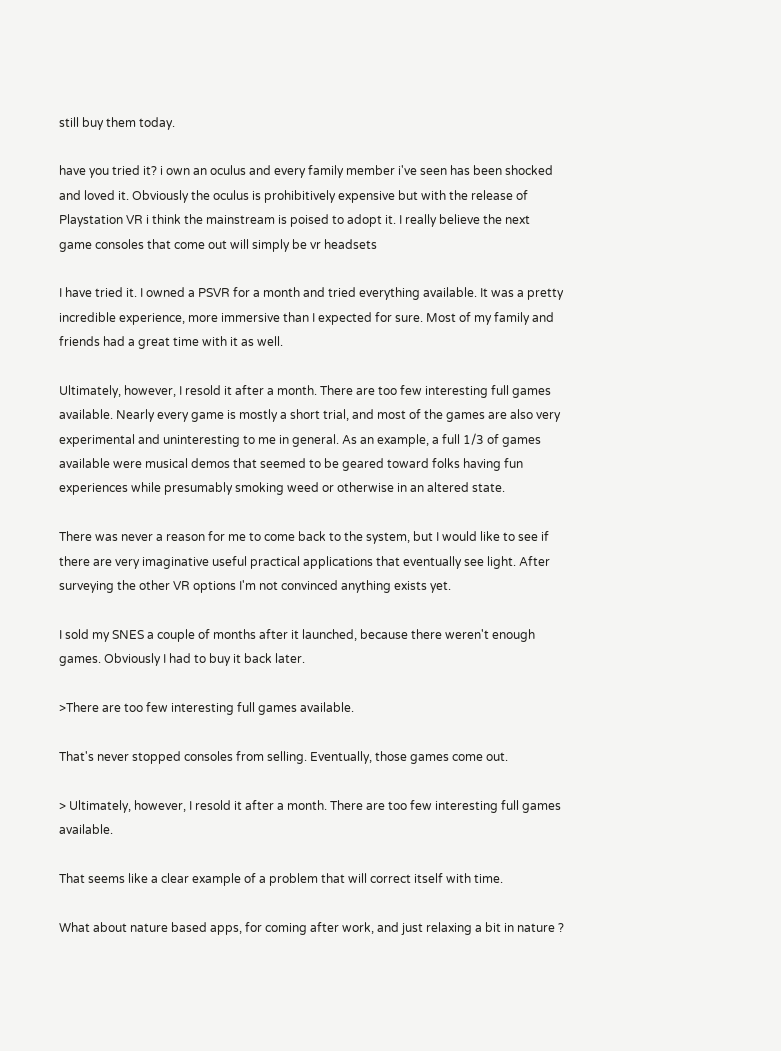still buy them today.

have you tried it? i own an oculus and every family member i've seen has been shocked and loved it. Obviously the oculus is prohibitively expensive but with the release of Playstation VR i think the mainstream is poised to adopt it. I really believe the next game consoles that come out will simply be vr headsets

I have tried it. I owned a PSVR for a month and tried everything available. It was a pretty incredible experience, more immersive than I expected for sure. Most of my family and friends had a great time with it as well.

Ultimately, however, I resold it after a month. There are too few interesting full games available. Nearly every game is mostly a short trial, and most of the games are also very experimental and uninteresting to me in general. As an example, a full 1/3 of games available were musical demos that seemed to be geared toward folks having fun experiences while presumably smoking weed or otherwise in an altered state.

There was never a reason for me to come back to the system, but I would like to see if there are very imaginative useful practical applications that eventually see light. After surveying the other VR options I'm not convinced anything exists yet.

I sold my SNES a couple of months after it launched, because there weren't enough games. Obviously I had to buy it back later.

>There are too few interesting full games available.

That's never stopped consoles from selling. Eventually, those games come out.

> Ultimately, however, I resold it after a month. There are too few interesting full games available.

That seems like a clear example of a problem that will correct itself with time.

What about nature based apps, for coming after work, and just relaxing a bit in nature ?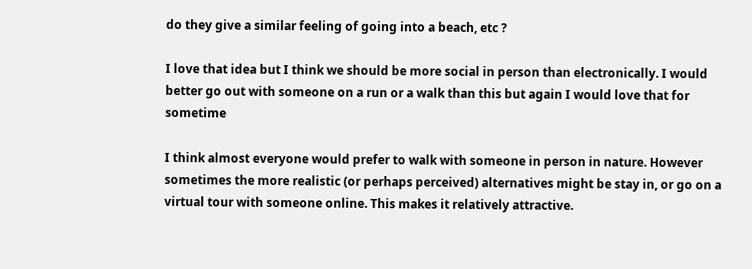do they give a similar feeling of going into a beach, etc ?

I love that idea but I think we should be more social in person than electronically. I would better go out with someone on a run or a walk than this but again I would love that for sometime

I think almost everyone would prefer to walk with someone in person in nature. However sometimes the more realistic (or perhaps perceived) alternatives might be stay in, or go on a virtual tour with someone online. This makes it relatively attractive.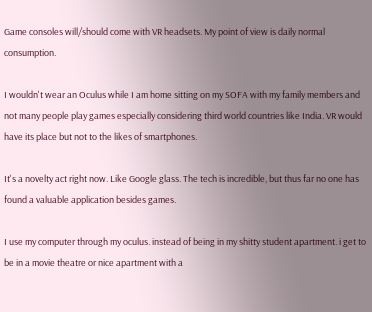Game consoles will/should come with VR headsets. My point of view is daily normal consumption.

I wouldn't wear an Oculus while I am home sitting on my SOFA with my family members and not many people play games especially considering third world countries like India. VR would have its place but not to the likes of smartphones.

It's a novelty act right now. Like Google glass. The tech is incredible, but thus far no one has found a valuable application besides games.

I use my computer through my oculus. instead of being in my shitty student apartment. i get to be in a movie theatre or nice apartment with a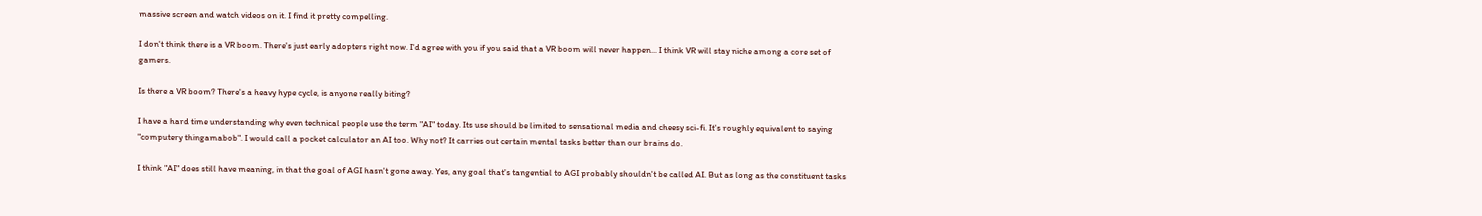massive screen and watch videos on it. I find it pretty compelling.

I don't think there is a VR boom. There's just early adopters right now. I'd agree with you if you said that a VR boom will never happen... I think VR will stay niche among a core set of gamers.

Is there a VR boom? There's a heavy hype cycle, is anyone really biting?

I have a hard time understanding why even technical people use the term "AI" today. Its use should be limited to sensational media and cheesy sci-fi. It's roughly equivalent to saying "computery thingamabob". I would call a pocket calculator an AI too. Why not? It carries out certain mental tasks better than our brains do.

I think "AI" does still have meaning, in that the goal of AGI hasn't gone away. Yes, any goal that's tangential to AGI probably shouldn't be called AI. But as long as the constituent tasks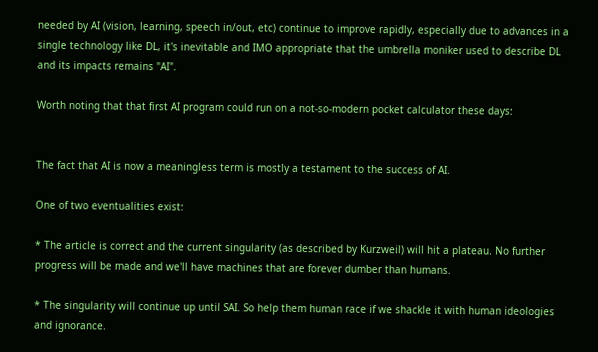needed by AI (vision, learning, speech in/out, etc) continue to improve rapidly, especially due to advances in a single technology like DL, it's inevitable and IMO appropriate that the umbrella moniker used to describe DL and its impacts remains "AI".

Worth noting that that first AI program could run on a not-so-modern pocket calculator these days:


The fact that AI is now a meaningless term is mostly a testament to the success of AI.

One of two eventualities exist:

* The article is correct and the current singularity (as described by Kurzweil) will hit a plateau. No further progress will be made and we'll have machines that are forever dumber than humans.

* The singularity will continue up until SAI. So help them human race if we shackle it with human ideologies and ignorance.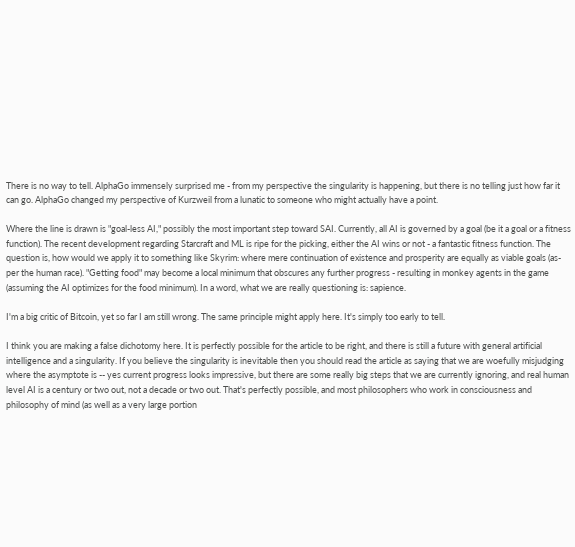There is no way to tell. AlphaGo immensely surprised me - from my perspective the singularity is happening, but there is no telling just how far it can go. AlphaGo changed my perspective of Kurzweil from a lunatic to someone who might actually have a point.

Where the line is drawn is "goal-less AI," possibly the most important step toward SAI. Currently, all AI is governed by a goal (be it a goal or a fitness function). The recent development regarding Starcraft and ML is ripe for the picking, either the AI wins or not - a fantastic fitness function. The question is, how would we apply it to something like Skyrim: where mere continuation of existence and prosperity are equally as viable goals (as-per the human race). "Getting food" may become a local minimum that obscures any further progress - resulting in monkey agents in the game (assuming the AI optimizes for the food minimum). In a word, what we are really questioning is: sapience.

I'm a big critic of Bitcoin, yet so far I am still wrong. The same principle might apply here. It's simply too early to tell.

I think you are making a false dichotomy here. It is perfectly possible for the article to be right, and there is still a future with general artificial intelligence and a singularity. If you believe the singularity is inevitable then you should read the article as saying that we are woefully misjudging where the asymptote is -- yes current progress looks impressive, but there are some really big steps that we are currently ignoring, and real human level AI is a century or two out, not a decade or two out. That's perfectly possible, and most philosophers who work in consciousness and philosophy of mind (as well as a very large portion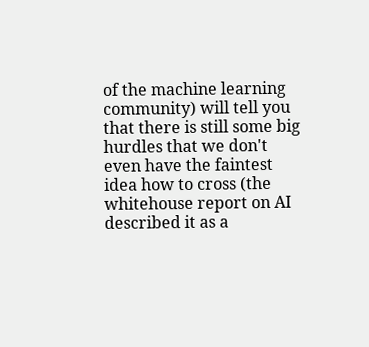of the machine learning community) will tell you that there is still some big hurdles that we don't even have the faintest idea how to cross (the whitehouse report on AI described it as a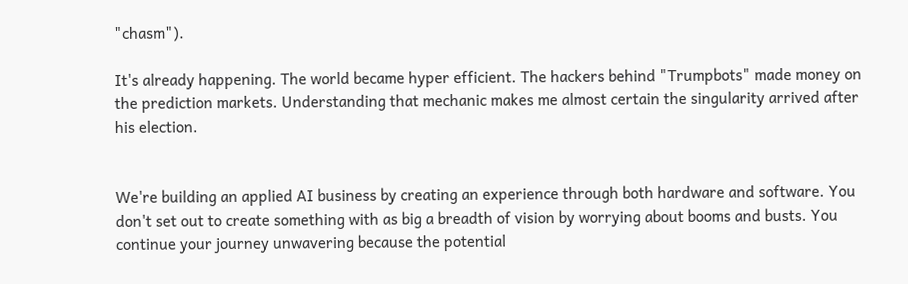"chasm").

It's already happening. The world became hyper efficient. The hackers behind "Trumpbots" made money on the prediction markets. Understanding that mechanic makes me almost certain the singularity arrived after his election.


We're building an applied AI business by creating an experience through both hardware and software. You don't set out to create something with as big a breadth of vision by worrying about booms and busts. You continue your journey unwavering because the potential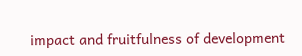impact and fruitfulness of development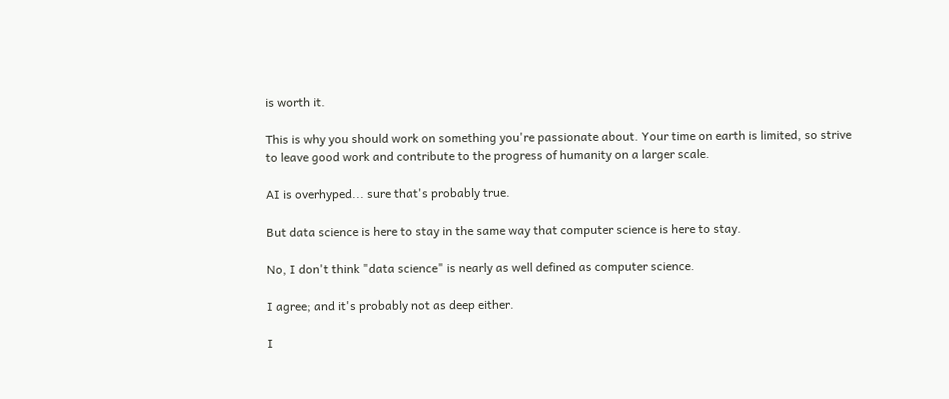is worth it.

This is why you should work on something you're passionate about. Your time on earth is limited, so strive to leave good work and contribute to the progress of humanity on a larger scale.

AI is overhyped... sure that's probably true.

But data science is here to stay in the same way that computer science is here to stay.

No, I don't think "data science" is nearly as well defined as computer science.

I agree; and it's probably not as deep either.

I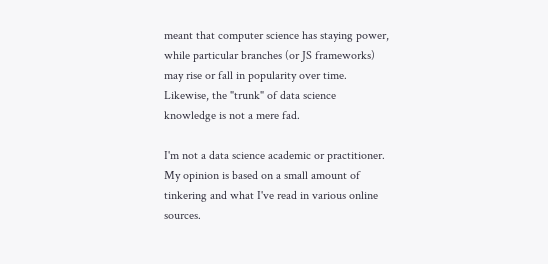meant that computer science has staying power, while particular branches (or JS frameworks) may rise or fall in popularity over time. Likewise, the "trunk" of data science knowledge is not a mere fad.

I'm not a data science academic or practitioner. My opinion is based on a small amount of tinkering and what I've read in various online sources.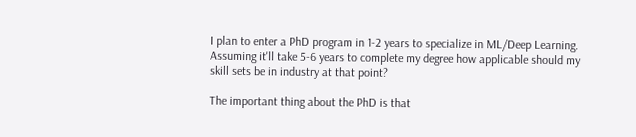I plan to enter a PhD program in 1-2 years to specialize in ML/Deep Learning. Assuming it'll take 5-6 years to complete my degree how applicable should my skill sets be in industry at that point?

The important thing about the PhD is that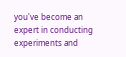you've become an expert in conducting experiments and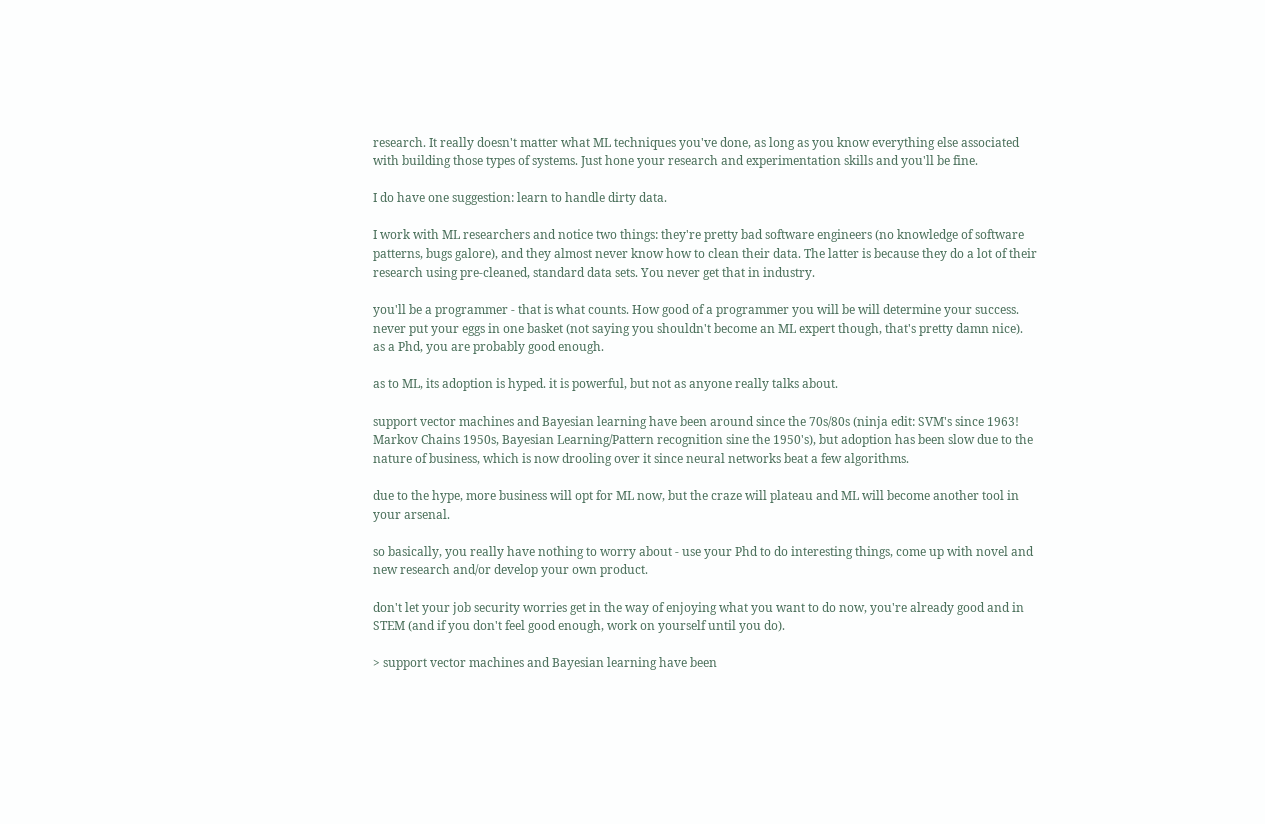research. It really doesn't matter what ML techniques you've done, as long as you know everything else associated with building those types of systems. Just hone your research and experimentation skills and you'll be fine.

I do have one suggestion: learn to handle dirty data.

I work with ML researchers and notice two things: they're pretty bad software engineers (no knowledge of software patterns, bugs galore), and they almost never know how to clean their data. The latter is because they do a lot of their research using pre-cleaned, standard data sets. You never get that in industry.

you'll be a programmer - that is what counts. How good of a programmer you will be will determine your success. never put your eggs in one basket (not saying you shouldn't become an ML expert though, that's pretty damn nice). as a Phd, you are probably good enough.

as to ML, its adoption is hyped. it is powerful, but not as anyone really talks about.

support vector machines and Bayesian learning have been around since the 70s/80s (ninja edit: SVM's since 1963! Markov Chains 1950s, Bayesian Learning/Pattern recognition sine the 1950's), but adoption has been slow due to the nature of business, which is now drooling over it since neural networks beat a few algorithms.

due to the hype, more business will opt for ML now, but the craze will plateau and ML will become another tool in your arsenal.

so basically, you really have nothing to worry about - use your Phd to do interesting things, come up with novel and new research and/or develop your own product.

don't let your job security worries get in the way of enjoying what you want to do now, you're already good and in STEM (and if you don't feel good enough, work on yourself until you do).

> support vector machines and Bayesian learning have been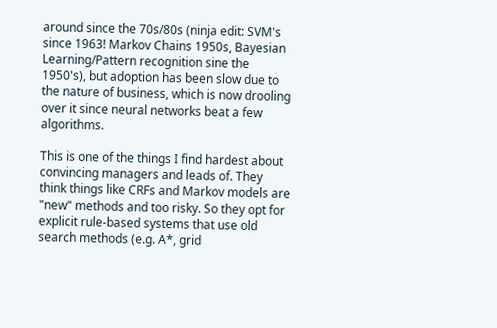around since the 70s/80s (ninja edit: SVM's since 1963! Markov Chains 1950s, Bayesian Learning/Pattern recognition sine the 1950's), but adoption has been slow due to the nature of business, which is now drooling over it since neural networks beat a few algorithms.

This is one of the things I find hardest about convincing managers and leads of. They think things like CRFs and Markov models are "new" methods and too risky. So they opt for explicit rule-based systems that use old search methods (e.g. A*, grid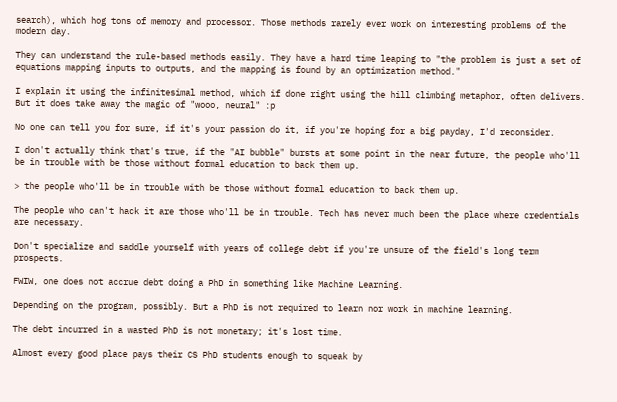search), which hog tons of memory and processor. Those methods rarely ever work on interesting problems of the modern day.

They can understand the rule-based methods easily. They have a hard time leaping to "the problem is just a set of equations mapping inputs to outputs, and the mapping is found by an optimization method."

I explain it using the infinitesimal method, which if done right using the hill climbing metaphor, often delivers. But it does take away the magic of "wooo, neural" :p

No one can tell you for sure, if it's your passion do it, if you're hoping for a big payday, I'd reconsider.

I don't actually think that's true, if the "AI bubble" bursts at some point in the near future, the people who'll be in trouble with be those without formal education to back them up.

> the people who'll be in trouble with be those without formal education to back them up.

The people who can't hack it are those who'll be in trouble. Tech has never much been the place where credentials are necessary.

Don't specialize and saddle yourself with years of college debt if you're unsure of the field's long term prospects.

FWIW, one does not accrue debt doing a PhD in something like Machine Learning.

Depending on the program, possibly. But a PhD is not required to learn nor work in machine learning.

The debt incurred in a wasted PhD is not monetary; it's lost time.

Almost every good place pays their CS PhD students enough to squeak by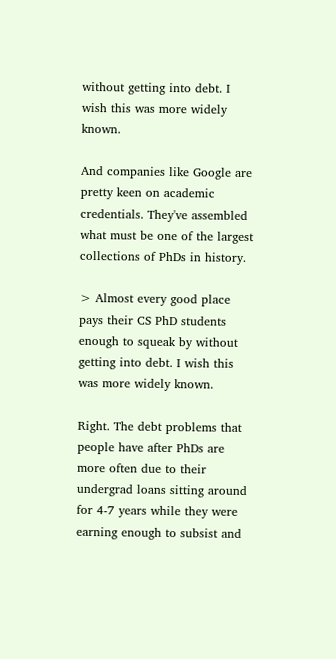without getting into debt. I wish this was more widely known.

And companies like Google are pretty keen on academic credentials. They've assembled what must be one of the largest collections of PhDs in history.

> Almost every good place pays their CS PhD students enough to squeak by without getting into debt. I wish this was more widely known.

Right. The debt problems that people have after PhDs are more often due to their undergrad loans sitting around for 4-7 years while they were earning enough to subsist and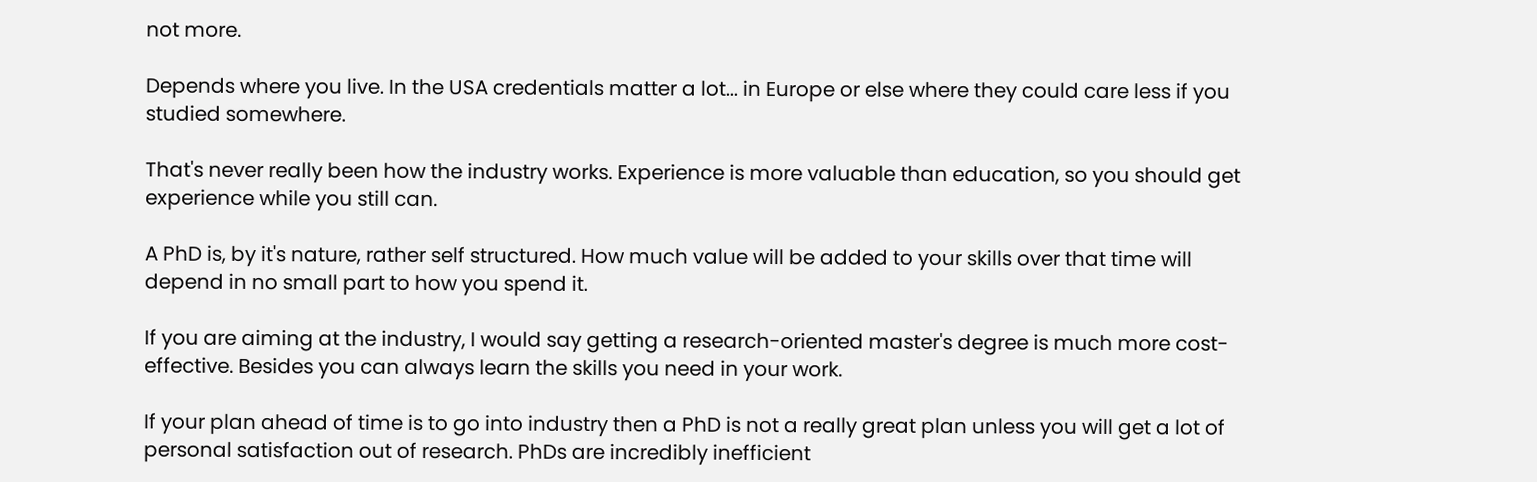not more.

Depends where you live. In the USA credentials matter a lot... in Europe or else where they could care less if you studied somewhere.

That's never really been how the industry works. Experience is more valuable than education, so you should get experience while you still can.

A PhD is, by it's nature, rather self structured. How much value will be added to your skills over that time will depend in no small part to how you spend it.

If you are aiming at the industry, I would say getting a research-oriented master's degree is much more cost-effective. Besides you can always learn the skills you need in your work.

If your plan ahead of time is to go into industry then a PhD is not a really great plan unless you will get a lot of personal satisfaction out of research. PhDs are incredibly inefficient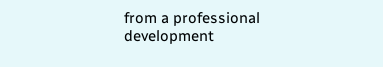from a professional development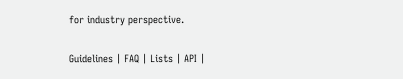for industry perspective.

Guidelines | FAQ | Lists | API |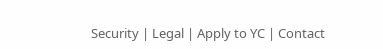Security | Legal | Apply to YC | Contact